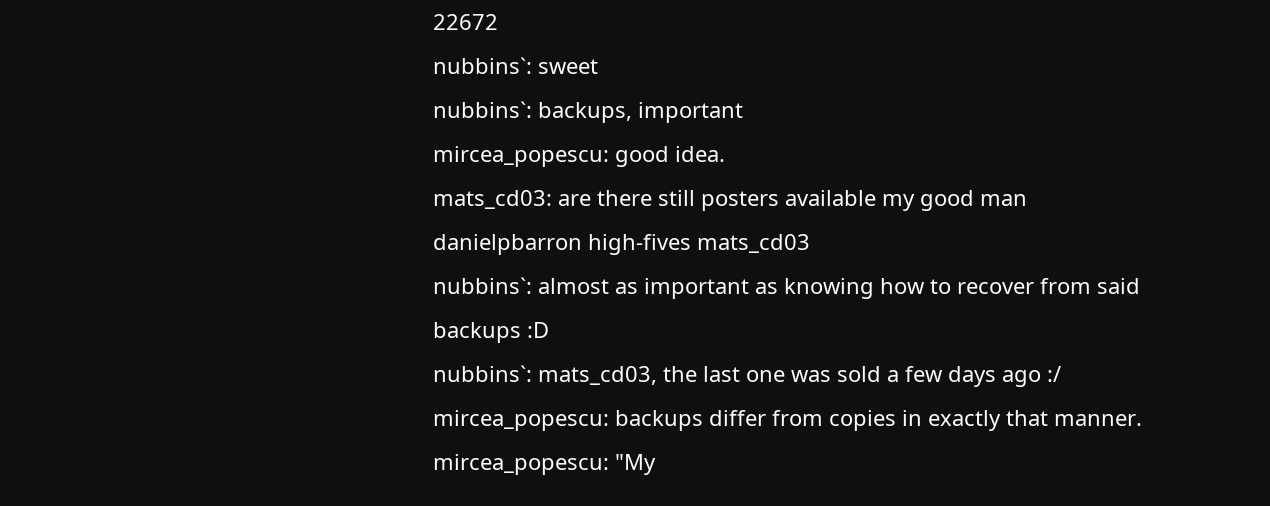22672
nubbins`: sweet
nubbins`: backups, important
mircea_popescu: good idea.
mats_cd03: are there still posters available my good man
danielpbarron high-fives mats_cd03
nubbins`: almost as important as knowing how to recover from said backups :D
nubbins`: mats_cd03, the last one was sold a few days ago :/
mircea_popescu: backups differ from copies in exactly that manner.
mircea_popescu: "My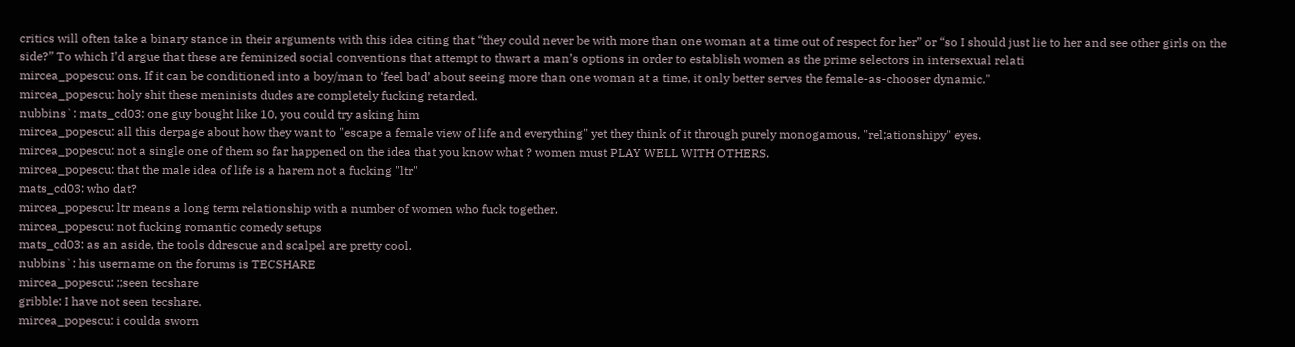critics will often take a binary stance in their arguments with this idea citing that “they could never be with more than one woman at a time out of respect for her” or “so I should just lie to her and see other girls on the side?” To which I’d argue that these are feminized social conventions that attempt to thwart a man’s options in order to establish women as the prime selectors in intersexual relati
mircea_popescu: ons. If it can be conditioned into a boy/man to ‘feel bad’ about seeing more than one woman at a time, it only better serves the female-as-chooser dynamic."
mircea_popescu: holy shit these meninists dudes are completely fucking retarded.
nubbins`: mats_cd03: one guy bought like 10, you could try asking him
mircea_popescu: all this derpage about how they want to "escape a female view of life and everything" yet they think of it through purely monogamous, "rel;ationshipy" eyes.
mircea_popescu: not a single one of them so far happened on the idea that you know what ? women must PLAY WELL WITH OTHERS.
mircea_popescu: that the male idea of life is a harem not a fucking "ltr"
mats_cd03: who dat?
mircea_popescu: ltr means a long term relationship with a number of women who fuck together.
mircea_popescu: not fucking romantic comedy setups
mats_cd03: as an aside, the tools ddrescue and scalpel are pretty cool.
nubbins`: his username on the forums is TECSHARE
mircea_popescu: ;;seen tecshare
gribble: I have not seen tecshare.
mircea_popescu: i coulda sworn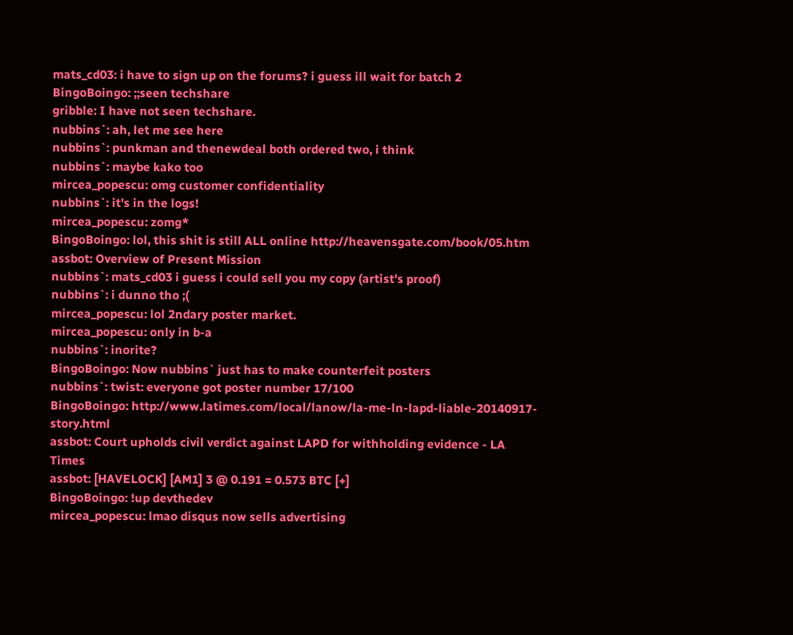mats_cd03: i have to sign up on the forums? i guess ill wait for batch 2
BingoBoingo: ;;seen techshare
gribble: I have not seen techshare.
nubbins`: ah, let me see here
nubbins`: punkman and thenewdeal both ordered two, i think
nubbins`: maybe kako too
mircea_popescu: omg customer confidentiality
nubbins`: it's in the logs!
mircea_popescu: zomg*
BingoBoingo: lol, this shit is still ALL online http://heavensgate.com/book/05.htm
assbot: Overview of Present Mission
nubbins`: mats_cd03 i guess i could sell you my copy (artist's proof)
nubbins`: i dunno tho ;(
mircea_popescu: lol 2ndary poster market.
mircea_popescu: only in b-a
nubbins`: inorite?
BingoBoingo: Now nubbins` just has to make counterfeit posters
nubbins`: twist: everyone got poster number 17/100
BingoBoingo: http://www.latimes.com/local/lanow/la-me-ln-lapd-liable-20140917-story.html
assbot: Court upholds civil verdict against LAPD for withholding evidence - LA Times
assbot: [HAVELOCK] [AM1] 3 @ 0.191 = 0.573 BTC [+]
BingoBoingo: !up devthedev
mircea_popescu: lmao disqus now sells advertising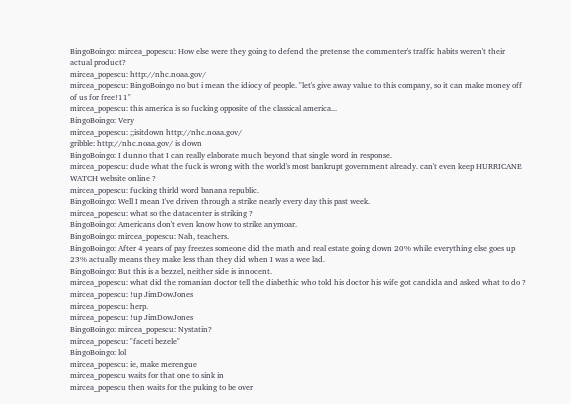BingoBoingo: mircea_popescu: How else were they going to defend the pretense the commenter's traffic habits weren't their actual product?
mircea_popescu: http://nhc.noaa.gov/
mircea_popescu: BingoBoingo no but i mean the idiocy of people. "let's give away value to this company, so it can make money off of us for free!11"
mircea_popescu: this america is so fucking opposite of the classical america...
BingoBoingo: Very
mircea_popescu: ;;isitdown http://nhc.noaa.gov/
gribble: http://nhc.noaa.gov/ is down
BingoBoingo: I dunno that I can really elaborate much beyond that single word in response.
mircea_popescu: dude what the fuck is wrong with the world's most bankrupt government already. can't even keep HURRICANE WATCH website online ?
mircea_popescu: fucking thirld word banana republic.
BingoBoingo: Well I mean I've driven through a strike nearly every day this past week.
mircea_popescu: what so the datacenter is striking ?
BingoBoingo: Americans don't even know how to strike anymoar.
BingoBoingo: mircea_popescu: Nah, teachers.
BingoBoingo: After 4 years of pay freezes someone did the math and real estate going down 20% while everything else goes up 23% actually means they make less than they did when I was a wee lad.
BingoBoingo: But this is a bezzel, neither side is innocent.
mircea_popescu: what did the romanian doctor tell the diabethic who told his doctor his wife got candida and asked what to do ?
mircea_popescu: !up JimDowJones
mircea_popescu: herp.
mircea_popescu: !up JimDowJones
BingoBoingo: mircea_popescu: Nystatin?
mircea_popescu: "faceti bezele"
BingoBoingo: lol
mircea_popescu: ie, make merengue
mircea_popescu waits for that one to sink in
mircea_popescu then waits for the puking to be over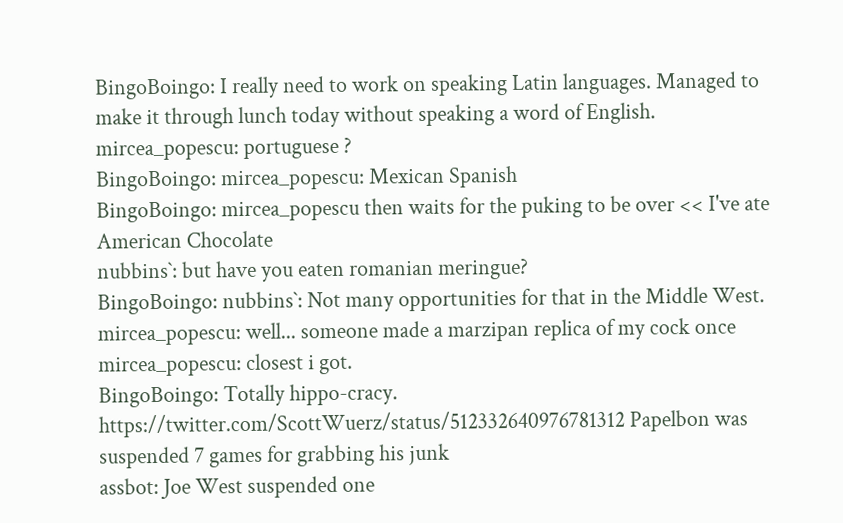BingoBoingo: I really need to work on speaking Latin languages. Managed to make it through lunch today without speaking a word of English.
mircea_popescu: portuguese ?
BingoBoingo: mircea_popescu: Mexican Spanish
BingoBoingo: mircea_popescu then waits for the puking to be over << I've ate American Chocolate
nubbins`: but have you eaten romanian meringue?
BingoBoingo: nubbins`: Not many opportunities for that in the Middle West.
mircea_popescu: well... someone made a marzipan replica of my cock once
mircea_popescu: closest i got.
BingoBoingo: Totally hippo-cracy. https://twitter.com/ScottWuerz/status/512332640976781312 Papelbon was suspended 7 games for grabbing his junk
assbot: Joe West suspended one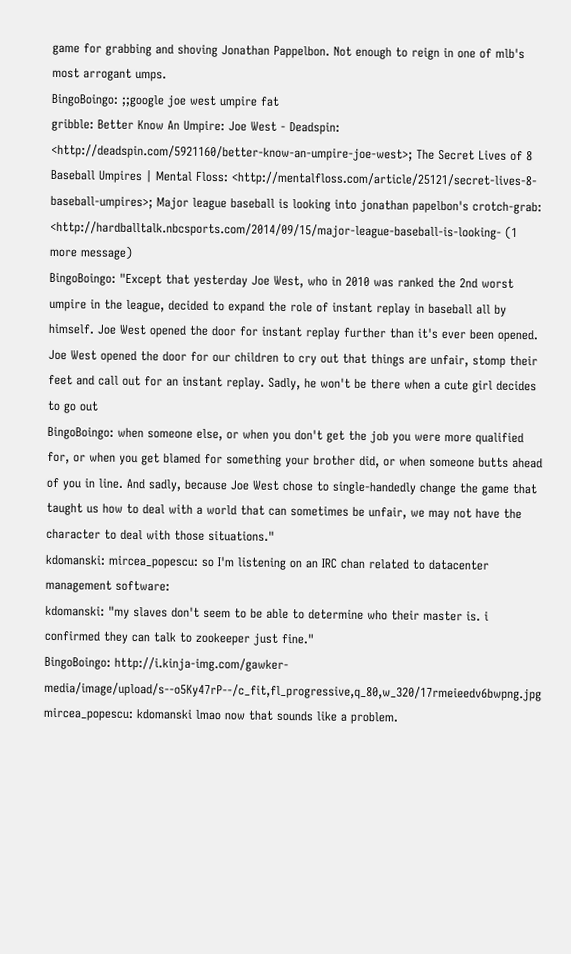game for grabbing and shoving Jonathan Pappelbon. Not enough to reign in one of mlb's most arrogant umps.
BingoBoingo: ;;google joe west umpire fat
gribble: Better Know An Umpire: Joe West - Deadspin: <http://deadspin.com/5921160/better-know-an-umpire-joe-west>; The Secret Lives of 8 Baseball Umpires | Mental Floss: <http://mentalfloss.com/article/25121/secret-lives-8-baseball-umpires>; Major league baseball is looking into jonathan papelbon's crotch-grab: <http://hardballtalk.nbcsports.com/2014/09/15/major-league-baseball-is-looking- (1 more message)
BingoBoingo: "Except that yesterday Joe West, who in 2010 was ranked the 2nd worst umpire in the league, decided to expand the role of instant replay in baseball all by himself. Joe West opened the door for instant replay further than it's ever been opened. Joe West opened the door for our children to cry out that things are unfair, stomp their feet and call out for an instant replay. Sadly, he won't be there when a cute girl decides to go out
BingoBoingo: when someone else, or when you don't get the job you were more qualified for, or when you get blamed for something your brother did, or when someone butts ahead of you in line. And sadly, because Joe West chose to single-handedly change the game that taught us how to deal with a world that can sometimes be unfair, we may not have the character to deal with those situations."
kdomanski: mircea_popescu: so I'm listening on an IRC chan related to datacenter management software:
kdomanski: "my slaves don't seem to be able to determine who their master is. i confirmed they can talk to zookeeper just fine."
BingoBoingo: http://i.kinja-img.com/gawker-media/image/upload/s--o5Ky47rP--/c_fit,fl_progressive,q_80,w_320/17rmeieedv6bwpng.jpg
mircea_popescu: kdomanski lmao now that sounds like a problem.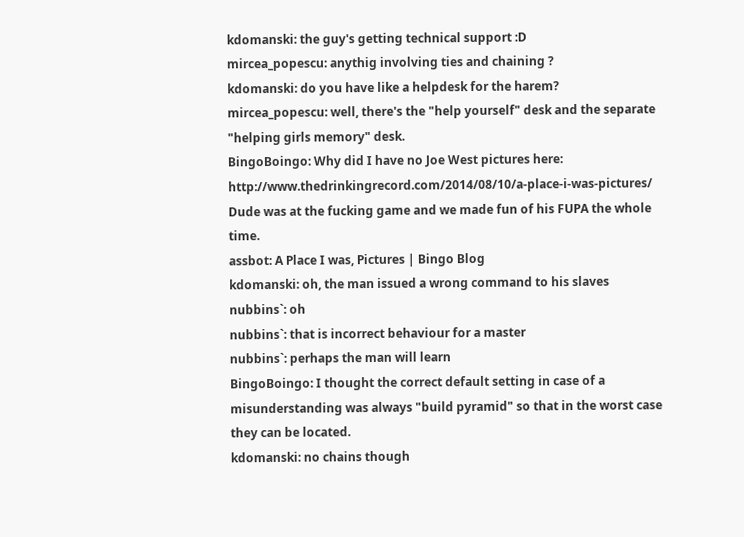kdomanski: the guy's getting technical support :D
mircea_popescu: anythig involving ties and chaining ?
kdomanski: do you have like a helpdesk for the harem?
mircea_popescu: well, there's the "help yourself" desk and the separate "helping girls memory" desk.
BingoBoingo: Why did I have no Joe West pictures here: http://www.thedrinkingrecord.com/2014/08/10/a-place-i-was-pictures/ Dude was at the fucking game and we made fun of his FUPA the whole time.
assbot: A Place I was, Pictures | Bingo Blog
kdomanski: oh, the man issued a wrong command to his slaves
nubbins`: oh
nubbins`: that is incorrect behaviour for a master
nubbins`: perhaps the man will learn
BingoBoingo: I thought the correct default setting in case of a misunderstanding was always "build pyramid" so that in the worst case they can be located.
kdomanski: no chains though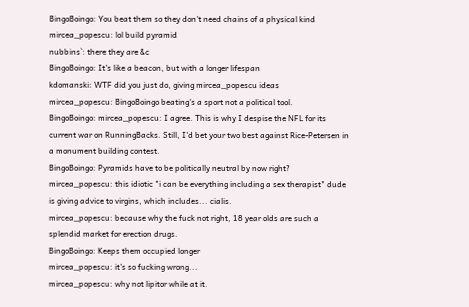BingoBoingo: You beat them so they don't need chains of a physical kind
mircea_popescu: lol build pyramid
nubbins`: there they are &c
BingoBoingo: It's like a beacon, but with a longer lifespan
kdomanski: WTF did you just do, giving mircea_popescu ideas
mircea_popescu: BingoBoingo beating's a sport not a political tool.
BingoBoingo: mircea_popescu: I agree. This is why I despise the NFL for its current war on RunningBacks. Still, I'd bet your two best against Rice-Petersen in a monument building contest.
BingoBoingo: Pyramids have to be politically neutral by now right?
mircea_popescu: this idiotic "i can be everything including a sex therapist" dude is giving advice to virgins, which includes... cialis.
mircea_popescu: because why the fuck not right, 18 year olds are such a splendid market for erection drugs.
BingoBoingo: Keeps them occupied longer
mircea_popescu: it's so fucking wrong...
mircea_popescu: why not lipitor while at it.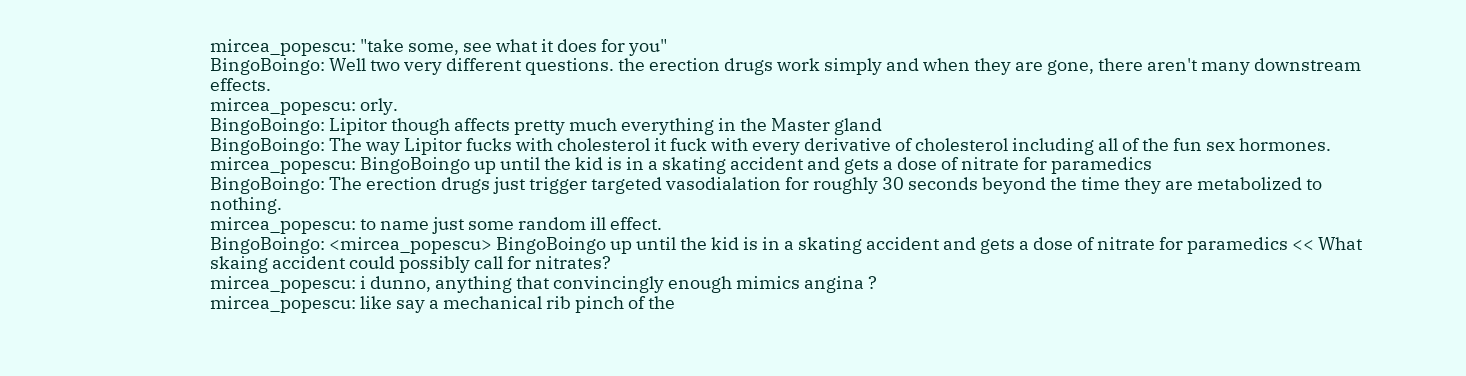mircea_popescu: "take some, see what it does for you"
BingoBoingo: Well two very different questions. the erection drugs work simply and when they are gone, there aren't many downstream effects.
mircea_popescu: orly.
BingoBoingo: Lipitor though affects pretty much everything in the Master gland
BingoBoingo: The way Lipitor fucks with cholesterol it fuck with every derivative of cholesterol including all of the fun sex hormones.
mircea_popescu: BingoBoingo up until the kid is in a skating accident and gets a dose of nitrate for paramedics
BingoBoingo: The erection drugs just trigger targeted vasodialation for roughly 30 seconds beyond the time they are metabolized to nothing.
mircea_popescu: to name just some random ill effect.
BingoBoingo: <mircea_popescu> BingoBoingo up until the kid is in a skating accident and gets a dose of nitrate for paramedics << What skaing accident could possibly call for nitrates?
mircea_popescu: i dunno, anything that convincingly enough mimics angina ?
mircea_popescu: like say a mechanical rib pinch of the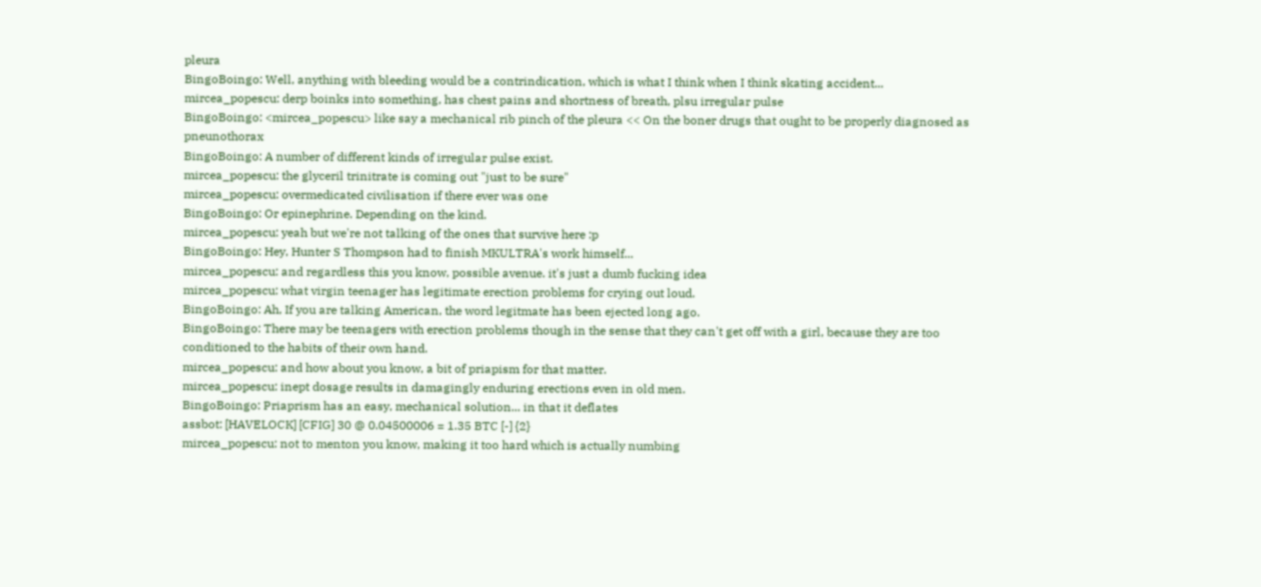pleura
BingoBoingo: Well, anything with bleeding would be a contrindication, which is what I think when I think skating accident...
mircea_popescu: derp boinks into something, has chest pains and shortness of breath, plsu irregular pulse
BingoBoingo: <mircea_popescu> like say a mechanical rib pinch of the pleura << On the boner drugs that ought to be properly diagnosed as pneunothorax
BingoBoingo: A number of different kinds of irregular pulse exist.
mircea_popescu: the glyceril trinitrate is coming out "just to be sure"
mircea_popescu: overmedicated civilisation if there ever was one
BingoBoingo: Or epinephrine. Depending on the kind.
mircea_popescu: yeah but we're not talking of the ones that survive here :p
BingoBoingo: Hey, Hunter S Thompson had to finish MKULTRA's work himself...
mircea_popescu: and regardless this you know, possible avenue. it's just a dumb fucking idea
mircea_popescu: what virgin teenager has legitimate erection problems for crying out loud.
BingoBoingo: Ah, If you are talking American, the word legitmate has been ejected long ago.
BingoBoingo: There may be teenagers with erection problems though in the sense that they can't get off with a girl, because they are too conditioned to the habits of their own hand.
mircea_popescu: and how about you know, a bit of priapism for that matter.
mircea_popescu: inept dosage results in damagingly enduring erections even in old men.
BingoBoingo: Priaprism has an easy, mechanical solution... in that it deflates
assbot: [HAVELOCK] [CFIG] 30 @ 0.04500006 = 1.35 BTC [-] {2}
mircea_popescu: not to menton you know, making it too hard which is actually numbing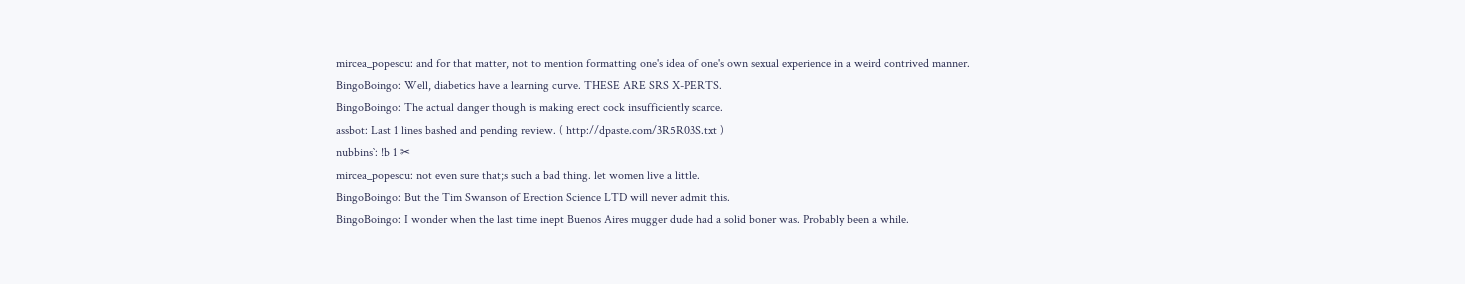mircea_popescu: and for that matter, not to mention formatting one's idea of one's own sexual experience in a weird contrived manner.
BingoBoingo: Well, diabetics have a learning curve. THESE ARE SRS X-PERTS.
BingoBoingo: The actual danger though is making erect cock insufficiently scarce.
assbot: Last 1 lines bashed and pending review. ( http://dpaste.com/3R5R03S.txt )
nubbins`: !b 1 ✂
mircea_popescu: not even sure that;s such a bad thing. let women live a little.
BingoBoingo: But the Tim Swanson of Erection Science LTD will never admit this.
BingoBoingo: I wonder when the last time inept Buenos Aires mugger dude had a solid boner was. Probably been a while.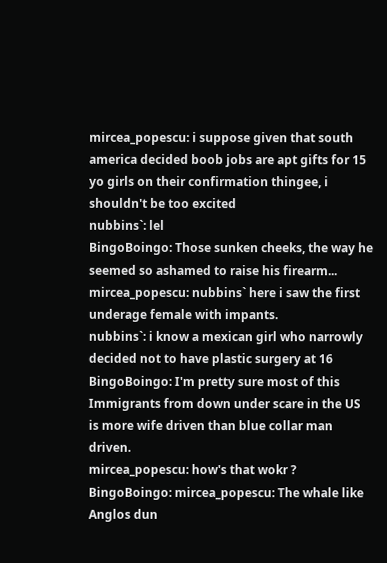mircea_popescu: i suppose given that south america decided boob jobs are apt gifts for 15 yo girls on their confirmation thingee, i shouldn't be too excited
nubbins`: lel
BingoBoingo: Those sunken cheeks, the way he seemed so ashamed to raise his firearm...
mircea_popescu: nubbins` here i saw the first underage female with impants.
nubbins`: i know a mexican girl who narrowly decided not to have plastic surgery at 16
BingoBoingo: I'm pretty sure most of this Immigrants from down under scare in the US is more wife driven than blue collar man driven.
mircea_popescu: how's that wokr ?
BingoBoingo: mircea_popescu: The whale like Anglos dun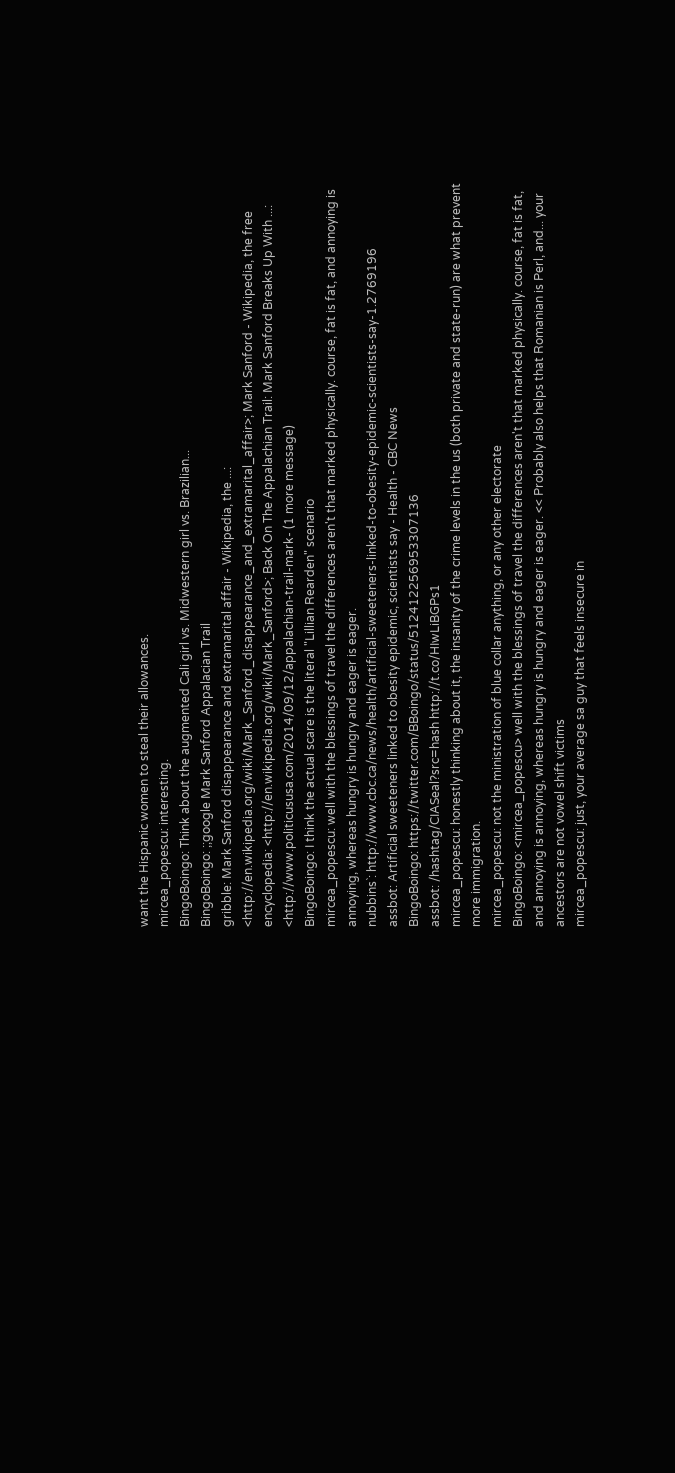want the Hispanic women to steal their allowances.
mircea_popescu: interesting.
BingoBoingo: Think about the augmented Cali girl vs. Midwestern girl vs. Brazilian...
BingoBoingo: ;;google Mark Sanford Appalacian Trail
gribble: Mark Sanford disappearance and extramarital affair - Wikipedia, the ...: <http://en.wikipedia.org/wiki/Mark_Sanford_disappearance_and_extramarital_affair>; Mark Sanford - Wikipedia, the free encyclopedia: <http://en.wikipedia.org/wiki/Mark_Sanford>; Back On The Appalachian Trail: Mark Sanford Breaks Up With ...: <http://www.politicususa.com/2014/09/12/appalachian-trail-mark- (1 more message)
BingoBoingo: I think the actual scare is the literal "Lillian Rearden" scenario
mircea_popescu: well with the blessings of travel the differences aren't that marked physically. course, fat is fat, and annoying is annoying, whereas hungry is hungry and eager is eager.
nubbins`: http://www.cbc.ca/news/health/artificial-sweeteners-linked-to-obesity-epidemic-scientists-say-1.2769196
assbot: Artificial sweeteners linked to obesity epidemic, scientists say - Health - CBC News
BingoBoingo: https://twitter.com/BBoingo/status/512412256953307136
assbot: /hashtag/CIASeal?src=hash http://t.co/HIwLiBGPs1
mircea_popescu: honestly thinking about it, the insanity of the crime levels in the us (both private and state-run) are what prevent more immigration.
mircea_popescu: not the ministration of blue collar anything, or any other electorate
BingoBoingo: <mircea_popescu> well with the blessings of travel the differences aren't that marked physically. course, fat is fat, and annoying is annoying, whereas hungry is hungry and eager is eager. << Probably also helps that Romanian is Perl, and... your ancestors are not vowel shift victims
mircea_popescu: just, your average sa guy that feels insecure in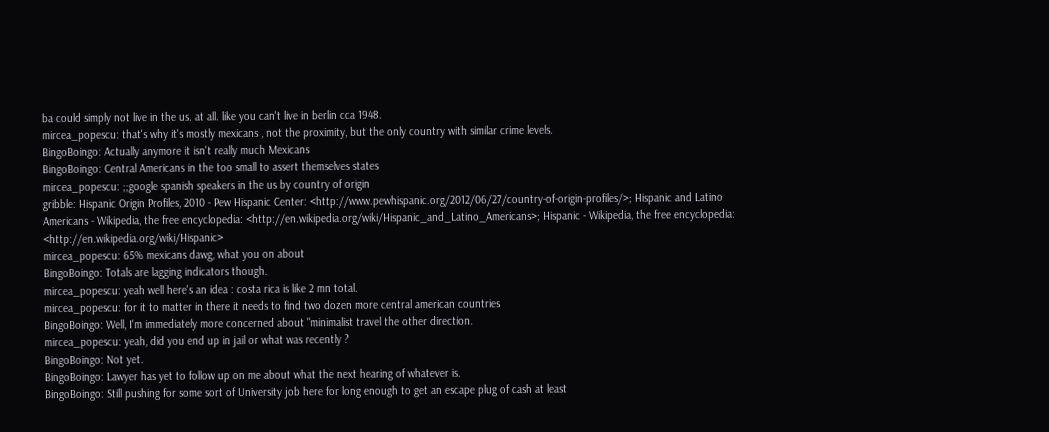ba could simply not live in the us. at all. like you can't live in berlin cca 1948.
mircea_popescu: that's why it's mostly mexicans , not the proximity, but the only country with similar crime levels.
BingoBoingo: Actually anymore it isn't really much Mexicans
BingoBoingo: Central Americans in the too small to assert themselves states
mircea_popescu: ;;google spanish speakers in the us by country of origin
gribble: Hispanic Origin Profiles, 2010 - Pew Hispanic Center: <http://www.pewhispanic.org/2012/06/27/country-of-origin-profiles/>; Hispanic and Latino Americans - Wikipedia, the free encyclopedia: <http://en.wikipedia.org/wiki/Hispanic_and_Latino_Americans>; Hispanic - Wikipedia, the free encyclopedia: <http://en.wikipedia.org/wiki/Hispanic>
mircea_popescu: 65% mexicans dawg, what you on about
BingoBoingo: Totals are lagging indicators though.
mircea_popescu: yeah well here's an idea : costa rica is like 2 mn total.
mircea_popescu: for it to matter in there it needs to find two dozen more central american countries
BingoBoingo: Well, I'm immediately more concerned about "minimalist travel the other direction.
mircea_popescu: yeah, did you end up in jail or what was recently ?
BingoBoingo: Not yet.
BingoBoingo: Lawyer has yet to follow up on me about what the next hearing of whatever is.
BingoBoingo: Still pushing for some sort of University job here for long enough to get an escape plug of cash at least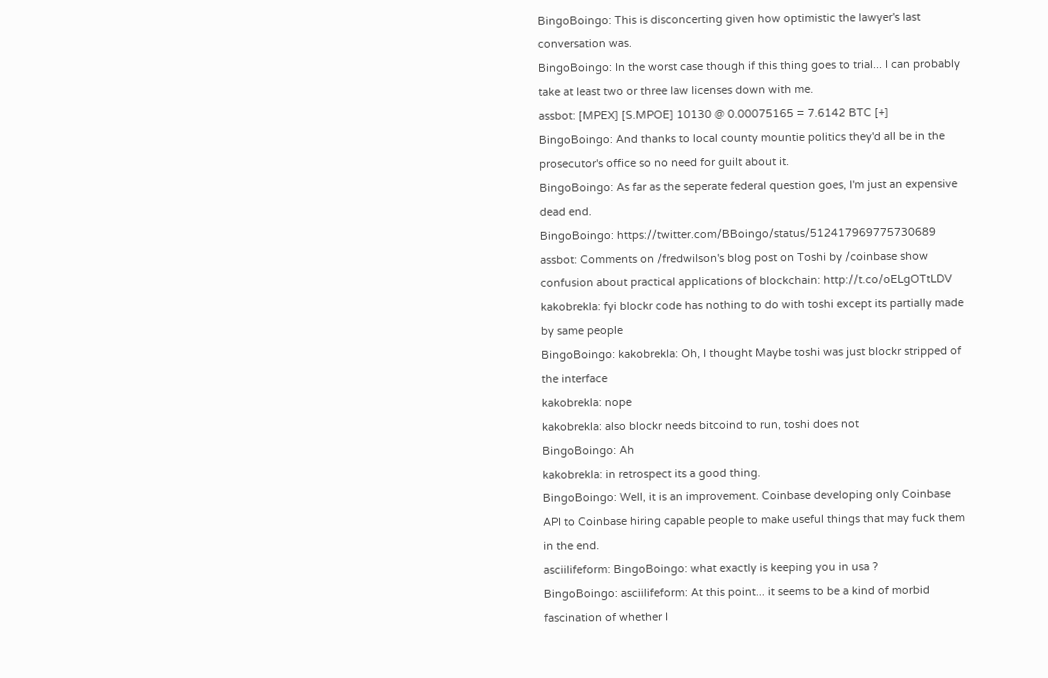BingoBoingo: This is disconcerting given how optimistic the lawyer's last conversation was.
BingoBoingo: In the worst case though if this thing goes to trial... I can probably take at least two or three law licenses down with me.
assbot: [MPEX] [S.MPOE] 10130 @ 0.00075165 = 7.6142 BTC [+]
BingoBoingo: And thanks to local county mountie politics they'd all be in the prosecutor's office so no need for guilt about it.
BingoBoingo: As far as the seperate federal question goes, I'm just an expensive dead end.
BingoBoingo: https://twitter.com/BBoingo/status/512417969775730689
assbot: Comments on /fredwilson's blog post on Toshi by /coinbase show confusion about practical applications of blockchain: http://t.co/oELgOTtLDV
kakobrekla: fyi blockr code has nothing to do with toshi except its partially made by same people
BingoBoingo: kakobrekla: Oh, I thought Maybe toshi was just blockr stripped of the interface
kakobrekla: nope
kakobrekla: also blockr needs bitcoind to run, toshi does not
BingoBoingo: Ah
kakobrekla: in retrospect its a good thing.
BingoBoingo: Well, it is an improvement. Coinbase developing only Coinbase API to Coinbase hiring capable people to make useful things that may fuck them in the end.
asciilifeform: BingoBoingo: what exactly is keeping you in usa ?
BingoBoingo: asciilifeform: At this point... it seems to be a kind of morbid fascination of whether I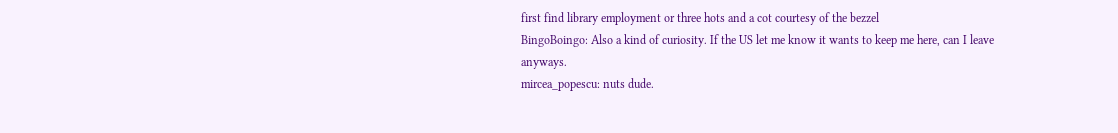first find library employment or three hots and a cot courtesy of the bezzel
BingoBoingo: Also a kind of curiosity. If the US let me know it wants to keep me here, can I leave anyways.
mircea_popescu: nuts dude.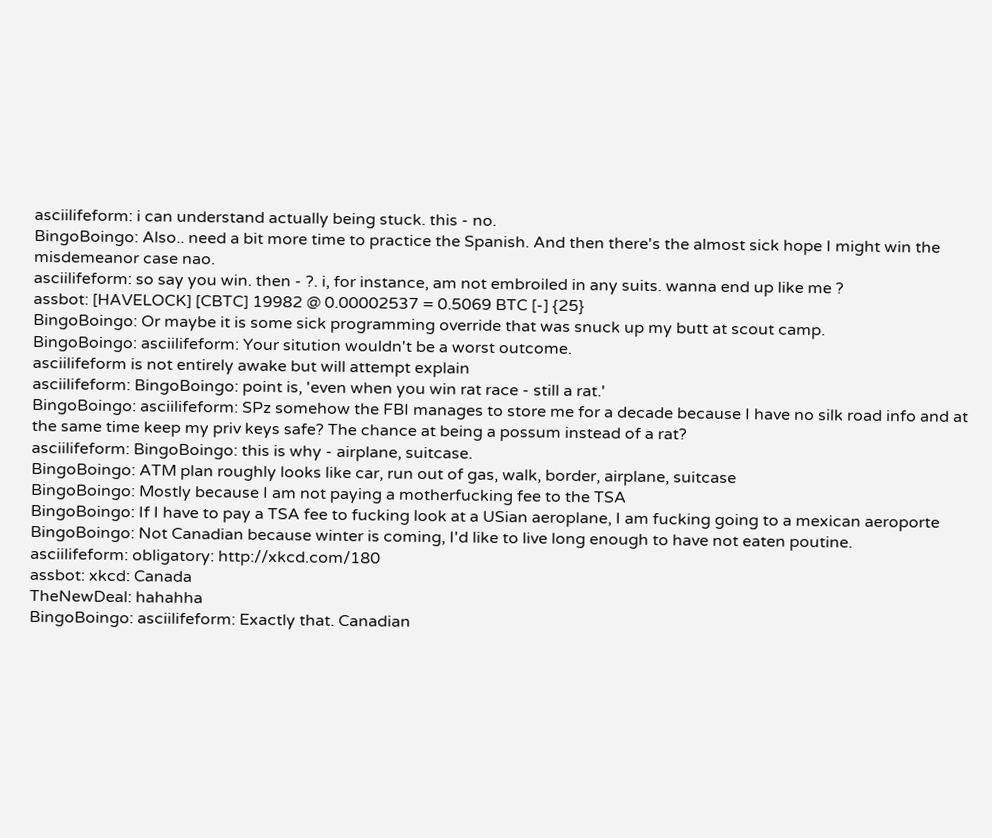asciilifeform: i can understand actually being stuck. this - no.
BingoBoingo: Also.. need a bit more time to practice the Spanish. And then there's the almost sick hope I might win the misdemeanor case nao.
asciilifeform: so say you win. then - ?. i, for instance, am not embroiled in any suits. wanna end up like me ?
assbot: [HAVELOCK] [CBTC] 19982 @ 0.00002537 = 0.5069 BTC [-] {25}
BingoBoingo: Or maybe it is some sick programming override that was snuck up my butt at scout camp.
BingoBoingo: asciilifeform: Your sitution wouldn't be a worst outcome.
asciilifeform is not entirely awake but will attempt explain
asciilifeform: BingoBoingo: point is, 'even when you win rat race - still a rat.'
BingoBoingo: asciilifeform: SPz somehow the FBI manages to store me for a decade because I have no silk road info and at the same time keep my priv keys safe? The chance at being a possum instead of a rat?
asciilifeform: BingoBoingo: this is why - airplane, suitcase.
BingoBoingo: ATM plan roughly looks like car, run out of gas, walk, border, airplane, suitcase
BingoBoingo: Mostly because I am not paying a motherfucking fee to the TSA
BingoBoingo: If I have to pay a TSA fee to fucking look at a USian aeroplane, I am fucking going to a mexican aeroporte
BingoBoingo: Not Canadian because winter is coming, I'd like to live long enough to have not eaten poutine.
asciilifeform: obligatory: http://xkcd.com/180
assbot: xkcd: Canada
TheNewDeal: hahahha
BingoBoingo: asciilifeform: Exactly that. Canadian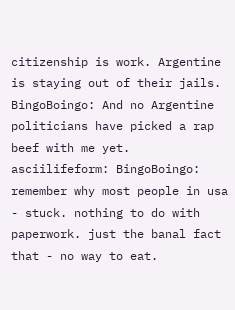citizenship is work. Argentine is staying out of their jails.
BingoBoingo: And no Argentine politicians have picked a rap beef with me yet.
asciilifeform: BingoBoingo: remember why most people in usa - stuck. nothing to do with paperwork. just the banal fact that - no way to eat.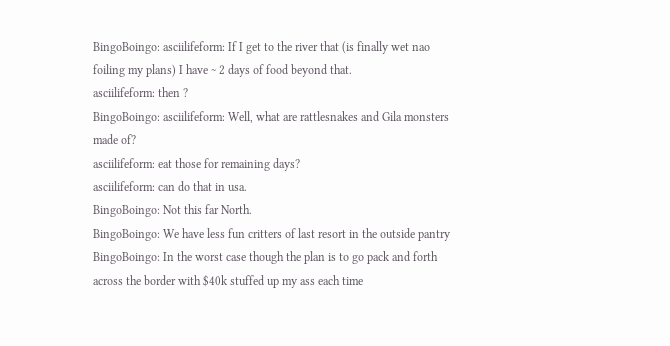BingoBoingo: asciilifeform: If I get to the river that (is finally wet nao foiling my plans) I have ~ 2 days of food beyond that.
asciilifeform: then ?
BingoBoingo: asciilifeform: Well, what are rattlesnakes and Gila monsters made of?
asciilifeform: eat those for remaining days?
asciilifeform: can do that in usa.
BingoBoingo: Not this far North.
BingoBoingo: We have less fun critters of last resort in the outside pantry
BingoBoingo: In the worst case though the plan is to go pack and forth across the border with $40k stuffed up my ass each time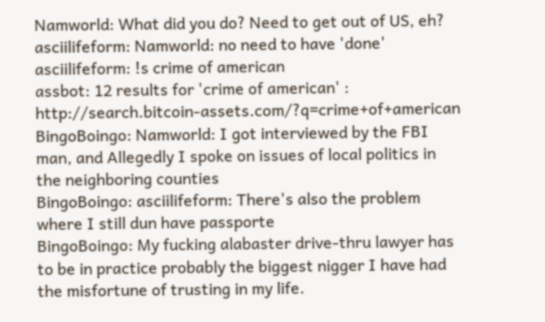Namworld: What did you do? Need to get out of US, eh?
asciilifeform: Namworld: no need to have 'done'
asciilifeform: !s crime of american
assbot: 12 results for 'crime of american' : http://search.bitcoin-assets.com/?q=crime+of+american
BingoBoingo: Namworld: I got interviewed by the FBI man, and Allegedly I spoke on issues of local politics in the neighboring counties
BingoBoingo: asciilifeform: There's also the problem where I still dun have passporte
BingoBoingo: My fucking alabaster drive-thru lawyer has to be in practice probably the biggest nigger I have had the misfortune of trusting in my life.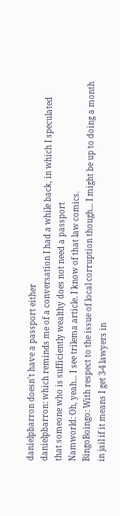danielpbarron doesn't have a passport either
danielpbarron: which reminds me of a conversation I had a while back, in which I speculated that someone who is sufficiently wealthy does not need a passport
Namworld: Oh, yeah... I see trilema article. I know of that law comics.
BingoBoingo: With respect to the issue of local corruption though... I might be up to doing a month in jail if it means I get 3-4 lawyers in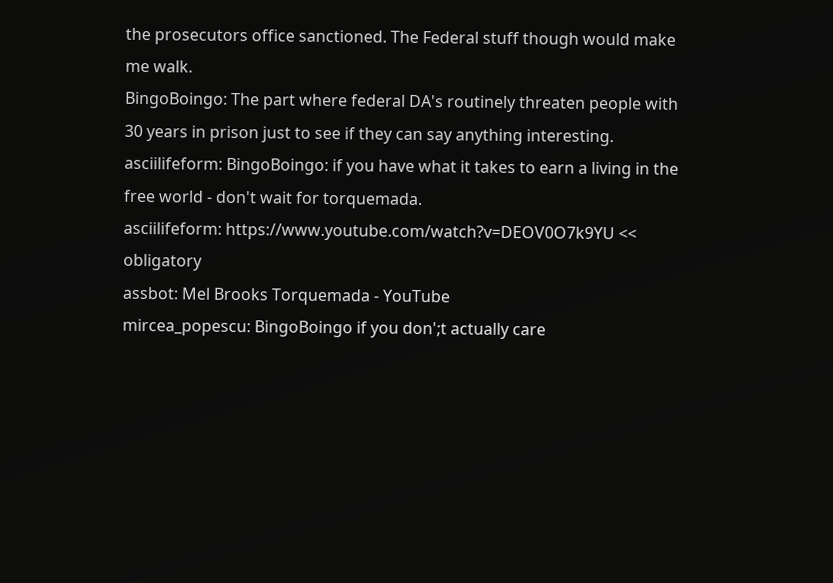the prosecutors office sanctioned. The Federal stuff though would make me walk.
BingoBoingo: The part where federal DA's routinely threaten people with 30 years in prison just to see if they can say anything interesting.
asciilifeform: BingoBoingo: if you have what it takes to earn a living in the free world - don't wait for torquemada.
asciilifeform: https://www.youtube.com/watch?v=DEOV0O7k9YU << obligatory
assbot: Mel Brooks Torquemada - YouTube
mircea_popescu: BingoBoingo if you don';t actually care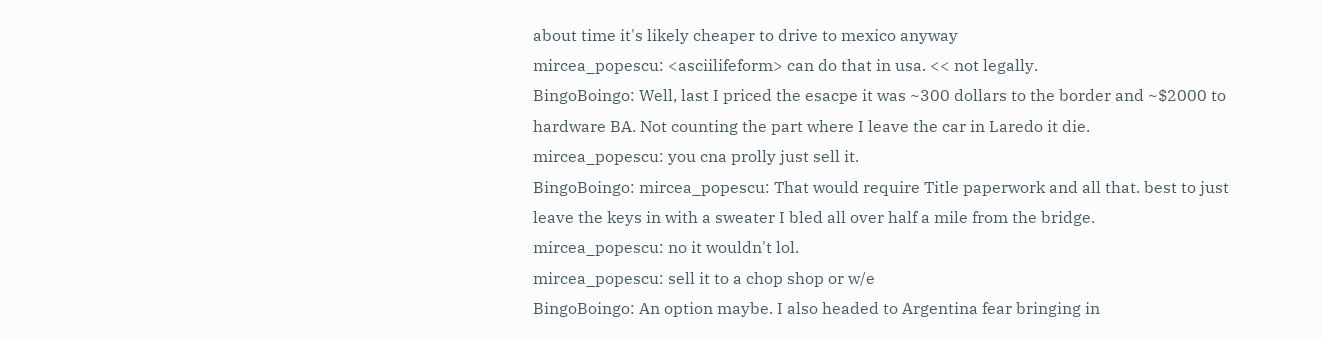about time it's likely cheaper to drive to mexico anyway
mircea_popescu: <asciilifeform> can do that in usa. << not legally.
BingoBoingo: Well, last I priced the esacpe it was ~300 dollars to the border and ~$2000 to hardware BA. Not counting the part where I leave the car in Laredo it die.
mircea_popescu: you cna prolly just sell it.
BingoBoingo: mircea_popescu: That would require Title paperwork and all that. best to just leave the keys in with a sweater I bled all over half a mile from the bridge.
mircea_popescu: no it wouldn't lol.
mircea_popescu: sell it to a chop shop or w/e
BingoBoingo: An option maybe. I also headed to Argentina fear bringing in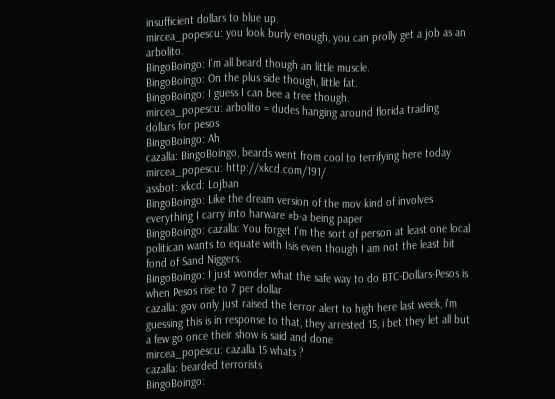insufficient dollars to blue up.
mircea_popescu: you look burly enough, you can prolly get a job as an arbolito.
BingoBoingo: I'm all beard though an little muscle.
BingoBoingo: On the plus side though, little fat.
BingoBoingo: I guess I can bee a tree though.
mircea_popescu: arbolito = dudes hanging around florida trading dollars for pesos
BingoBoingo: Ah
cazalla: BingoBoingo, beards went from cool to terrifying here today
mircea_popescu: http://xkcd.com/191/
assbot: xkcd: Lojban
BingoBoingo: Like the dream version of the mov kind of involves everything I carry into harware #b-a being paper
BingoBoingo: cazalla: You forget I'm the sort of person at least one local politican wants to equate with Isis even though I am not the least bit fond of Sand Niggers.
BingoBoingo: I just wonder what the safe way to do BTC-Dollars-Pesos is when Pesos rise to 7 per dollar
cazalla: gov only just raised the terror alert to high here last week, i'm guessing this is in response to that, they arrested 15, i bet they let all but a few go once their show is said and done
mircea_popescu: cazalla 15 whats ?
cazalla: bearded terrorists
BingoBoingo: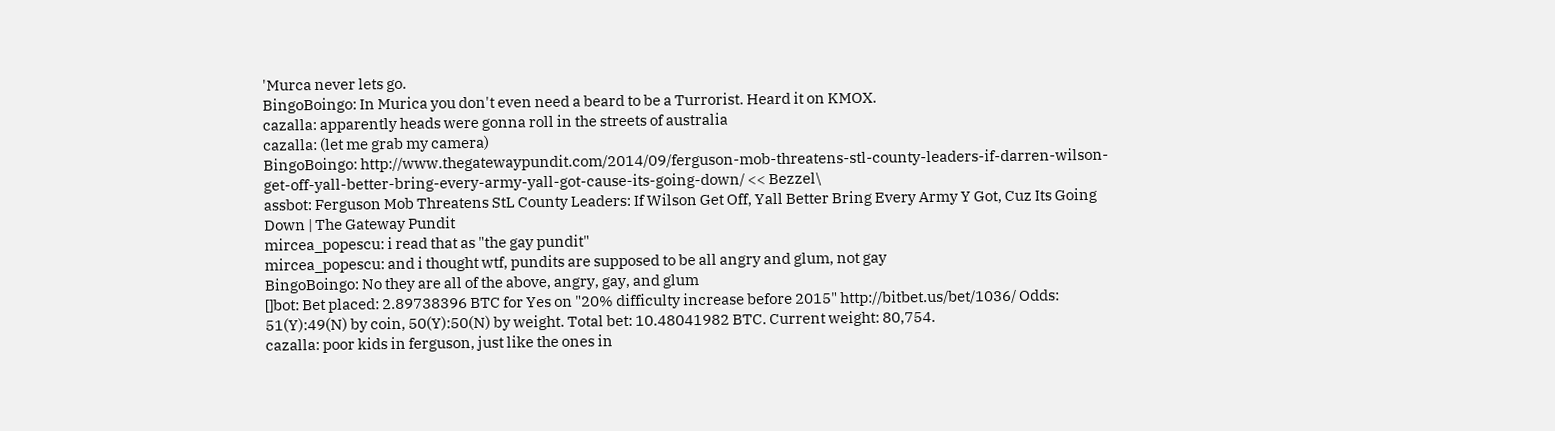'Murca never lets go.
BingoBoingo: In Murica you don't even need a beard to be a Turrorist. Heard it on KMOX.
cazalla: apparently heads were gonna roll in the streets of australia
cazalla: (let me grab my camera)
BingoBoingo: http://www.thegatewaypundit.com/2014/09/ferguson-mob-threatens-stl-county-leaders-if-darren-wilson-get-off-yall-better-bring-every-army-yall-got-cause-its-going-down/ << Bezzel\
assbot: Ferguson Mob Threatens StL County Leaders: If Wilson Get Off, Yall Better Bring Every Army Y Got, Cuz Its Going Down | The Gateway Pundit
mircea_popescu: i read that as "the gay pundit"
mircea_popescu: and i thought wtf, pundits are supposed to be all angry and glum, not gay
BingoBoingo: No they are all of the above, angry, gay, and glum
[]bot: Bet placed: 2.89738396 BTC for Yes on "20% difficulty increase before 2015" http://bitbet.us/bet/1036/ Odds: 51(Y):49(N) by coin, 50(Y):50(N) by weight. Total bet: 10.48041982 BTC. Current weight: 80,754.
cazalla: poor kids in ferguson, just like the ones in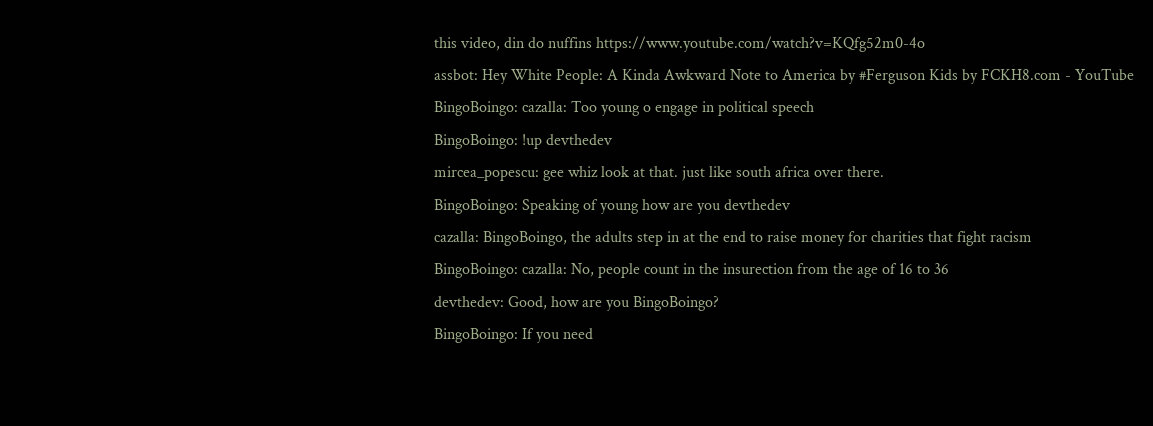this video, din do nuffins https://www.youtube.com/watch?v=KQfg52m0-4o
assbot: Hey White People: A Kinda Awkward Note to America by #Ferguson Kids by FCKH8.com - YouTube
BingoBoingo: cazalla: Too young o engage in political speech
BingoBoingo: !up devthedev
mircea_popescu: gee whiz look at that. just like south africa over there.
BingoBoingo: Speaking of young how are you devthedev
cazalla: BingoBoingo, the adults step in at the end to raise money for charities that fight racism
BingoBoingo: cazalla: No, people count in the insurection from the age of 16 to 36
devthedev: Good, how are you BingoBoingo?
BingoBoingo: If you need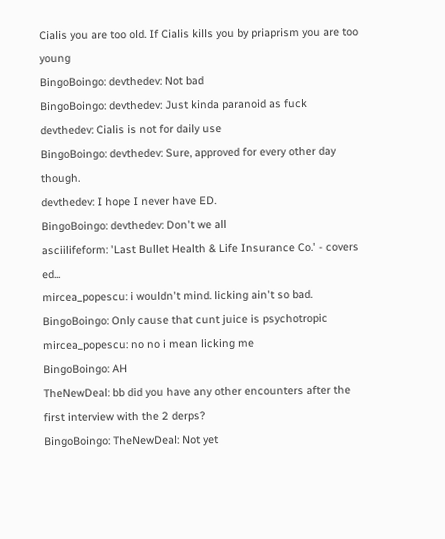Cialis you are too old. If Cialis kills you by priaprism you are too young
BingoBoingo: devthedev: Not bad
BingoBoingo: devthedev: Just kinda paranoid as fuck
devthedev: Cialis is not for daily use
BingoBoingo: devthedev: Sure, approved for every other day though.
devthedev: I hope I never have ED.
BingoBoingo: devthedev: Don't we all
asciilifeform: 'Last Bullet Health & Life Insurance Co.' - covers ed...
mircea_popescu: i wouldn't mind. licking ain't so bad.
BingoBoingo: Only cause that cunt juice is psychotropic
mircea_popescu: no no i mean licking me
BingoBoingo: AH
TheNewDeal: bb did you have any other encounters after the first interview with the 2 derps?
BingoBoingo: TheNewDeal: Not yet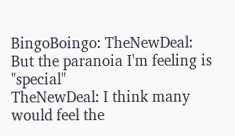BingoBoingo: TheNewDeal: But the paranoia I'm feeling is "special"
TheNewDeal: I think many would feel the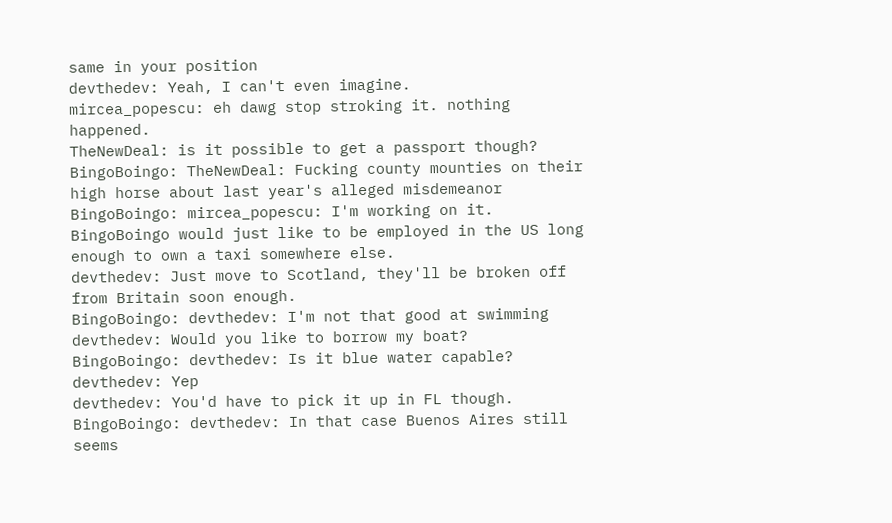same in your position
devthedev: Yeah, I can't even imagine.
mircea_popescu: eh dawg stop stroking it. nothing happened.
TheNewDeal: is it possible to get a passport though?
BingoBoingo: TheNewDeal: Fucking county mounties on their high horse about last year's alleged misdemeanor
BingoBoingo: mircea_popescu: I'm working on it.
BingoBoingo would just like to be employed in the US long enough to own a taxi somewhere else.
devthedev: Just move to Scotland, they'll be broken off from Britain soon enough.
BingoBoingo: devthedev: I'm not that good at swimming
devthedev: Would you like to borrow my boat?
BingoBoingo: devthedev: Is it blue water capable?
devthedev: Yep
devthedev: You'd have to pick it up in FL though.
BingoBoingo: devthedev: In that case Buenos Aires still seems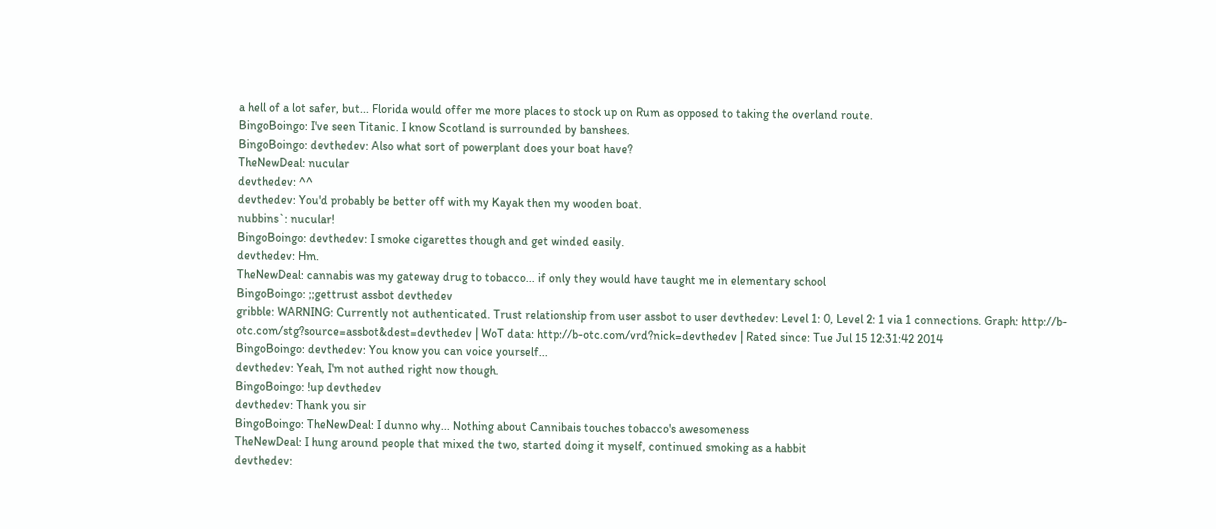a hell of a lot safer, but... Florida would offer me more places to stock up on Rum as opposed to taking the overland route.
BingoBoingo: I've seen Titanic. I know Scotland is surrounded by banshees.
BingoBoingo: devthedev: Also what sort of powerplant does your boat have?
TheNewDeal: nucular
devthedev: ^^
devthedev: You'd probably be better off with my Kayak then my wooden boat.
nubbins`: nucular!
BingoBoingo: devthedev: I smoke cigarettes though and get winded easily.
devthedev: Hm.
TheNewDeal: cannabis was my gateway drug to tobacco... if only they would have taught me in elementary school
BingoBoingo: ;;gettrust assbot devthedev
gribble: WARNING: Currently not authenticated. Trust relationship from user assbot to user devthedev: Level 1: 0, Level 2: 1 via 1 connections. Graph: http://b-otc.com/stg?source=assbot&dest=devthedev | WoT data: http://b-otc.com/vrd?nick=devthedev | Rated since: Tue Jul 15 12:31:42 2014
BingoBoingo: devthedev: You know you can voice yourself...
devthedev: Yeah, I'm not authed right now though.
BingoBoingo: !up devthedev
devthedev: Thank you sir
BingoBoingo: TheNewDeal: I dunno why... Nothing about Cannibais touches tobacco's awesomeness
TheNewDeal: I hung around people that mixed the two, started doing it myself, continued smoking as a habbit
devthedev: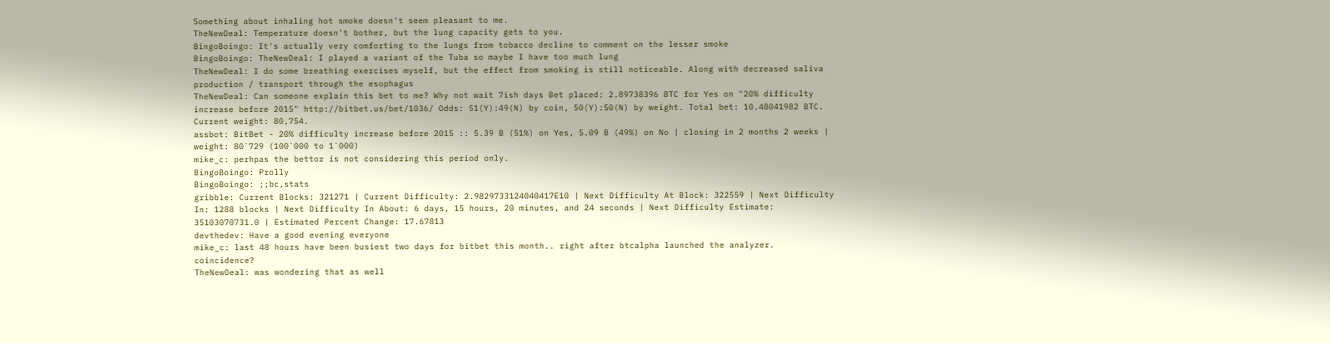Something about inhaling hot smoke doesn't seem pleasant to me.
TheNewDeal: Temperature doesn't bother, but the lung capacity gets to you.
BingoBoingo: It's actually very comforting to the lungs from tobacco decline to comment on the lesser smoke
BingoBoingo: TheNewDeal: I played a variant of the Tuba so maybe I have too much lung
TheNewDeal: I do some breathing exercises myself, but the effect from smoking is still noticeable. Along with decreased saliva production / transport through the esophagus
TheNewDeal: Can someone explain this bet to me? Why not wait 7ish days Bet placed: 2.89738396 BTC for Yes on "20% difficulty increase before 2015" http://bitbet.us/bet/1036/ Odds: 51(Y):49(N) by coin, 50(Y):50(N) by weight. Total bet: 10.48041982 BTC. Current weight: 80,754.
assbot: BitBet - 20% difficulty increase before 2015 :: 5.39 B (51%) on Yes, 5.09 B (49%) on No | closing in 2 months 2 weeks | weight: 80`729 (100`000 to 1`000)
mike_c: perhpas the bettor is not considering this period only.
BingoBoingo: Prolly
BingoBoingo: ;;bc,stats
gribble: Current Blocks: 321271 | Current Difficulty: 2.9829733124040417E10 | Next Difficulty At Block: 322559 | Next Difficulty In: 1288 blocks | Next Difficulty In About: 6 days, 15 hours, 20 minutes, and 24 seconds | Next Difficulty Estimate: 35103070731.0 | Estimated Percent Change: 17.67813
devthedev: Have a good evening everyone
mike_c: last 48 hours have been busiest two days for bitbet this month.. right after btcalpha launched the analyzer. coincidence?
TheNewDeal: was wondering that as well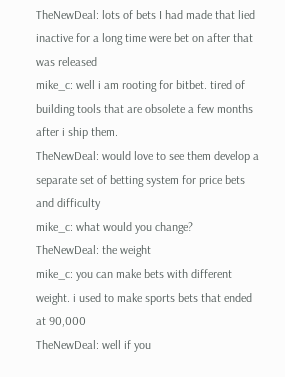TheNewDeal: lots of bets I had made that lied inactive for a long time were bet on after that was released
mike_c: well i am rooting for bitbet. tired of building tools that are obsolete a few months after i ship them.
TheNewDeal: would love to see them develop a separate set of betting system for price bets and difficulty
mike_c: what would you change?
TheNewDeal: the weight
mike_c: you can make bets with different weight. i used to make sports bets that ended at 90,000
TheNewDeal: well if you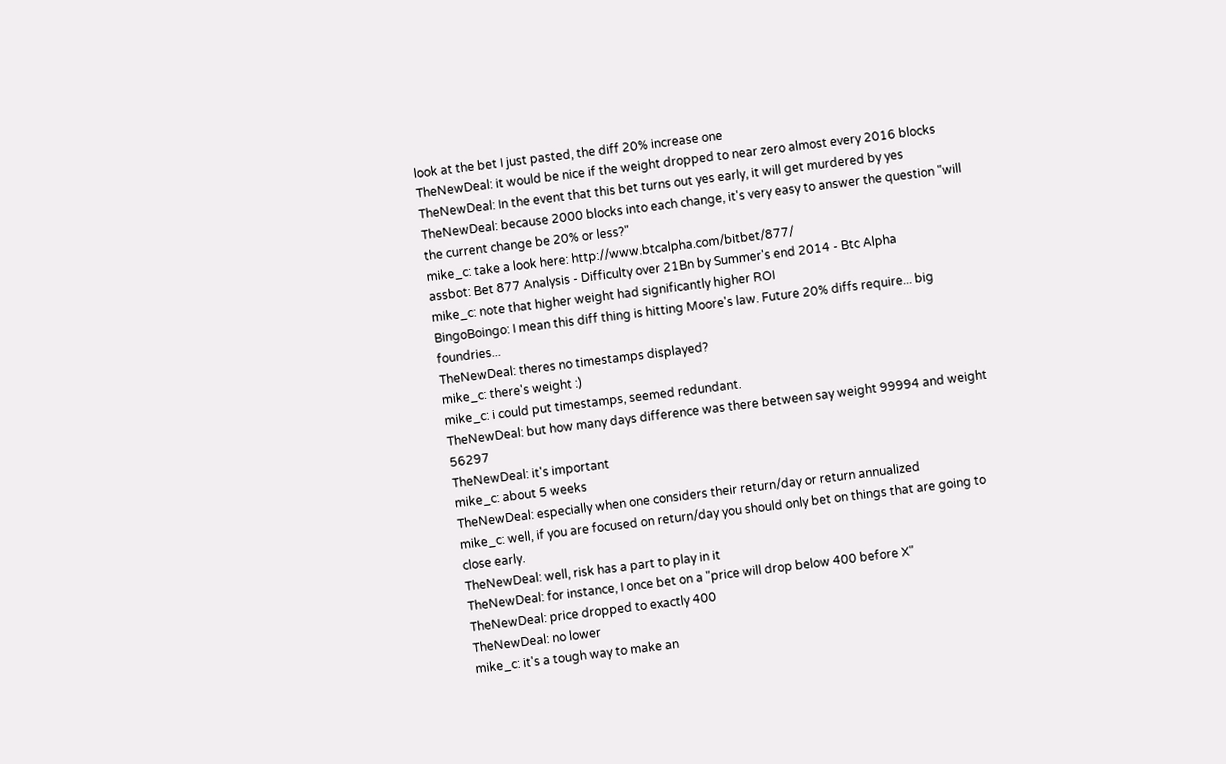look at the bet I just pasted, the diff 20% increase one
TheNewDeal: it would be nice if the weight dropped to near zero almost every 2016 blocks
TheNewDeal: In the event that this bet turns out yes early, it will get murdered by yes
TheNewDeal: because 2000 blocks into each change, it's very easy to answer the question "will the current change be 20% or less?"
mike_c: take a look here: http://www.btcalpha.com/bitbet/877/
assbot: Bet 877 Analysis - Difficulty over 21Bn by Summer's end 2014 - Btc Alpha
mike_c: note that higher weight had significantly higher ROI
BingoBoingo: I mean this diff thing is hitting Moore's law. Future 20% diffs require... big foundries...
TheNewDeal: theres no timestamps displayed?
mike_c: there's weight :)
mike_c: i could put timestamps, seemed redundant.
TheNewDeal: but how many days difference was there between say weight 99994 and weight 56297
TheNewDeal: it's important
mike_c: about 5 weeks
TheNewDeal: especially when one considers their return/day or return annualized
mike_c: well, if you are focused on return/day you should only bet on things that are going to close early.
TheNewDeal: well, risk has a part to play in it
TheNewDeal: for instance, I once bet on a "price will drop below 400 before X"
TheNewDeal: price dropped to exactly 400
TheNewDeal: no lower
mike_c: it's a tough way to make an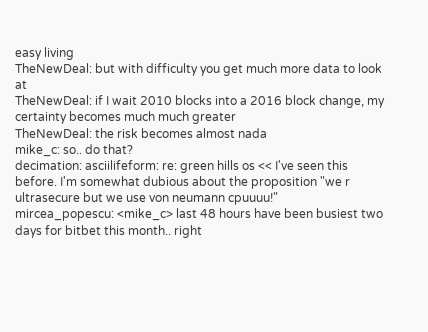easy living
TheNewDeal: but with difficulty you get much more data to look at
TheNewDeal: if I wait 2010 blocks into a 2016 block change, my certainty becomes much much greater
TheNewDeal: the risk becomes almost nada
mike_c: so.. do that?
decimation: asciilifeform: re: green hills os << I've seen this before. I'm somewhat dubious about the proposition "we r ultrasecure but we use von neumann cpuuuu!"
mircea_popescu: <mike_c> last 48 hours have been busiest two days for bitbet this month.. right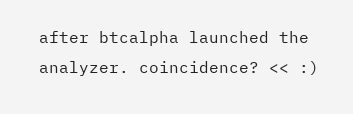after btcalpha launched the analyzer. coincidence? << :)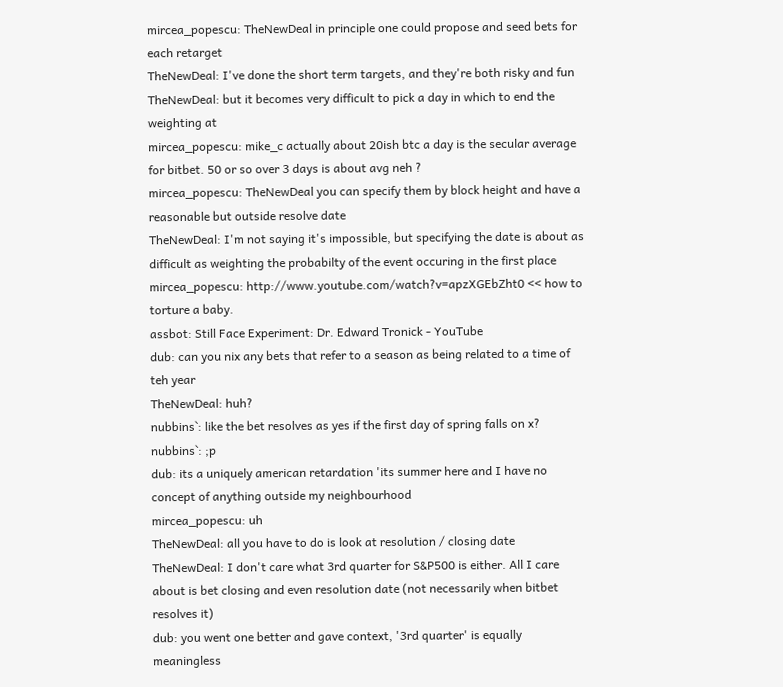mircea_popescu: TheNewDeal in principle one could propose and seed bets for each retarget
TheNewDeal: I've done the short term targets, and they're both risky and fun
TheNewDeal: but it becomes very difficult to pick a day in which to end the weighting at
mircea_popescu: mike_c actually about 20ish btc a day is the secular average for bitbet. 50 or so over 3 days is about avg neh ?
mircea_popescu: TheNewDeal you can specify them by block height and have a reasonable but outside resolve date
TheNewDeal: I'm not saying it's impossible, but specifying the date is about as difficult as weighting the probabilty of the event occuring in the first place
mircea_popescu: http://www.youtube.com/watch?v=apzXGEbZht0 << how to torture a baby.
assbot: Still Face Experiment: Dr. Edward Tronick - YouTube
dub: can you nix any bets that refer to a season as being related to a time of teh year
TheNewDeal: huh?
nubbins`: like the bet resolves as yes if the first day of spring falls on x?
nubbins`: ;p
dub: its a uniquely american retardation 'its summer here and I have no concept of anything outside my neighbourhood
mircea_popescu: uh
TheNewDeal: all you have to do is look at resolution / closing date
TheNewDeal: I don't care what 3rd quarter for S&P500 is either. All I care about is bet closing and even resolution date (not necessarily when bitbet resolves it)
dub: you went one better and gave context, '3rd quarter' is equally meaningless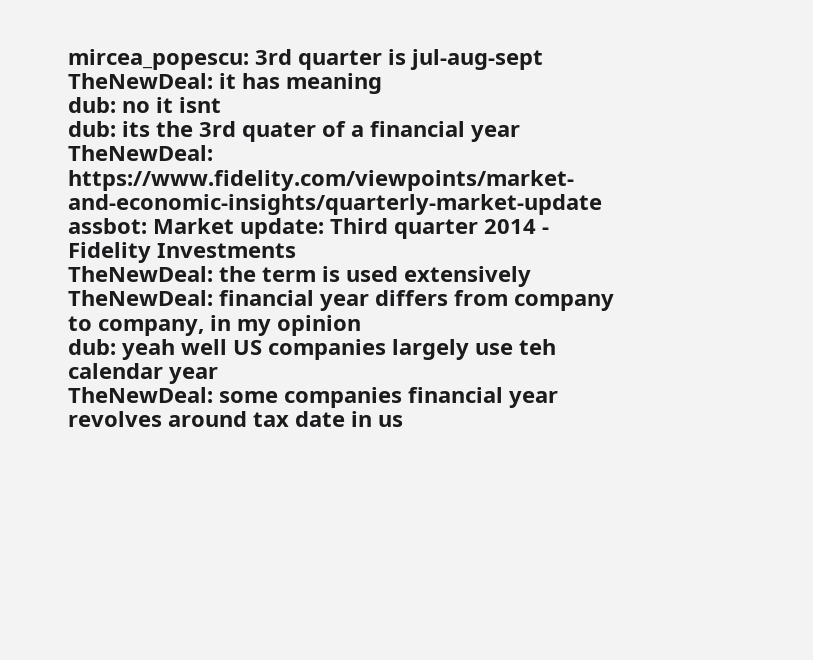mircea_popescu: 3rd quarter is jul-aug-sept
TheNewDeal: it has meaning
dub: no it isnt
dub: its the 3rd quater of a financial year
TheNewDeal: https://www.fidelity.com/viewpoints/market-and-economic-insights/quarterly-market-update
assbot: Market update: Third quarter 2014 - Fidelity Investments
TheNewDeal: the term is used extensively
TheNewDeal: financial year differs from company to company, in my opinion
dub: yeah well US companies largely use teh calendar year
TheNewDeal: some companies financial year revolves around tax date in us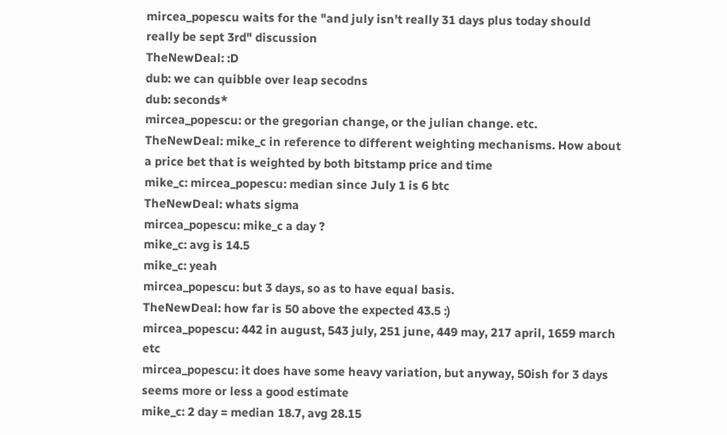mircea_popescu waits for the "and july isn't really 31 days plus today should really be sept 3rd" discussion
TheNewDeal: :D
dub: we can quibble over leap secodns
dub: seconds*
mircea_popescu: or the gregorian change, or the julian change. etc.
TheNewDeal: mike_c in reference to different weighting mechanisms. How about a price bet that is weighted by both bitstamp price and time
mike_c: mircea_popescu: median since July 1 is 6 btc
TheNewDeal: whats sigma
mircea_popescu: mike_c a day ?
mike_c: avg is 14.5
mike_c: yeah
mircea_popescu: but 3 days, so as to have equal basis.
TheNewDeal: how far is 50 above the expected 43.5 :)
mircea_popescu: 442 in august, 543 july, 251 june, 449 may, 217 april, 1659 march etc
mircea_popescu: it does have some heavy variation, but anyway, 50ish for 3 days seems more or less a good estimate
mike_c: 2 day = median 18.7, avg 28.15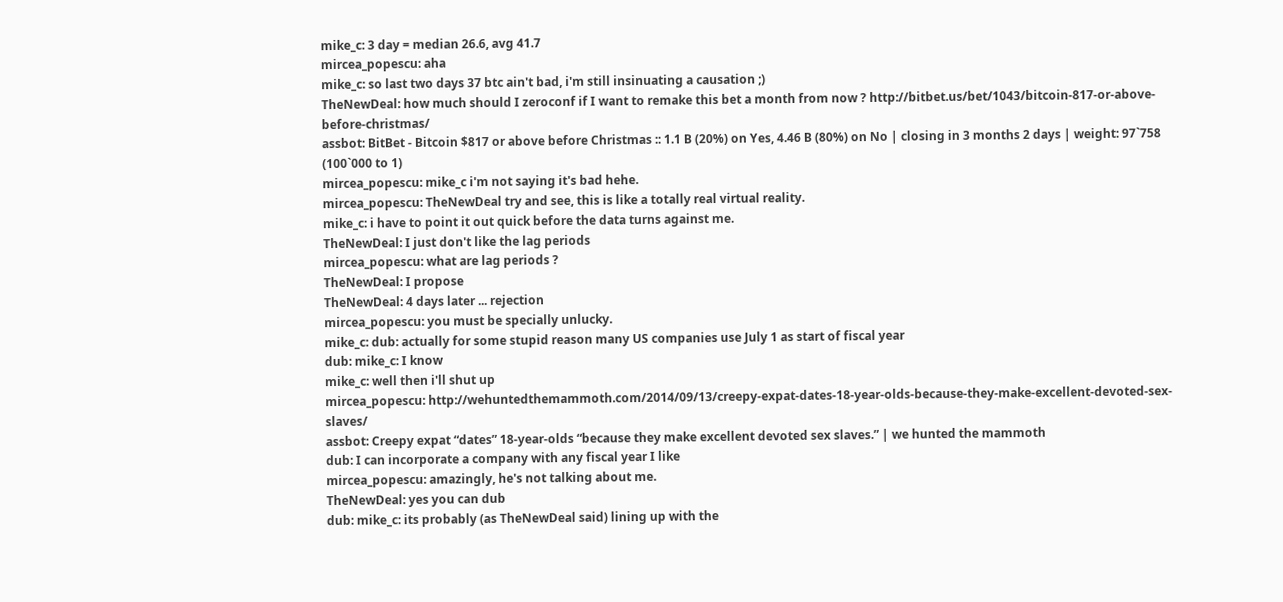mike_c: 3 day = median 26.6, avg 41.7
mircea_popescu: aha
mike_c: so last two days 37 btc ain't bad, i'm still insinuating a causation ;)
TheNewDeal: how much should I zeroconf if I want to remake this bet a month from now ? http://bitbet.us/bet/1043/bitcoin-817-or-above-before-christmas/
assbot: BitBet - Bitcoin $817 or above before Christmas :: 1.1 B (20%) on Yes, 4.46 B (80%) on No | closing in 3 months 2 days | weight: 97`758 (100`000 to 1)
mircea_popescu: mike_c i'm not saying it's bad hehe.
mircea_popescu: TheNewDeal try and see, this is like a totally real virtual reality.
mike_c: i have to point it out quick before the data turns against me.
TheNewDeal: I just don't like the lag periods
mircea_popescu: what are lag periods ?
TheNewDeal: I propose
TheNewDeal: 4 days later ... rejection
mircea_popescu: you must be specially unlucky.
mike_c: dub: actually for some stupid reason many US companies use July 1 as start of fiscal year
dub: mike_c: I know
mike_c: well then i'll shut up
mircea_popescu: http://wehuntedthemammoth.com/2014/09/13/creepy-expat-dates-18-year-olds-because-they-make-excellent-devoted-sex-slaves/
assbot: Creepy expat “dates” 18-year-olds “because they make excellent devoted sex slaves.” | we hunted the mammoth
dub: I can incorporate a company with any fiscal year I like
mircea_popescu: amazingly, he's not talking about me.
TheNewDeal: yes you can dub
dub: mike_c: its probably (as TheNewDeal said) lining up with the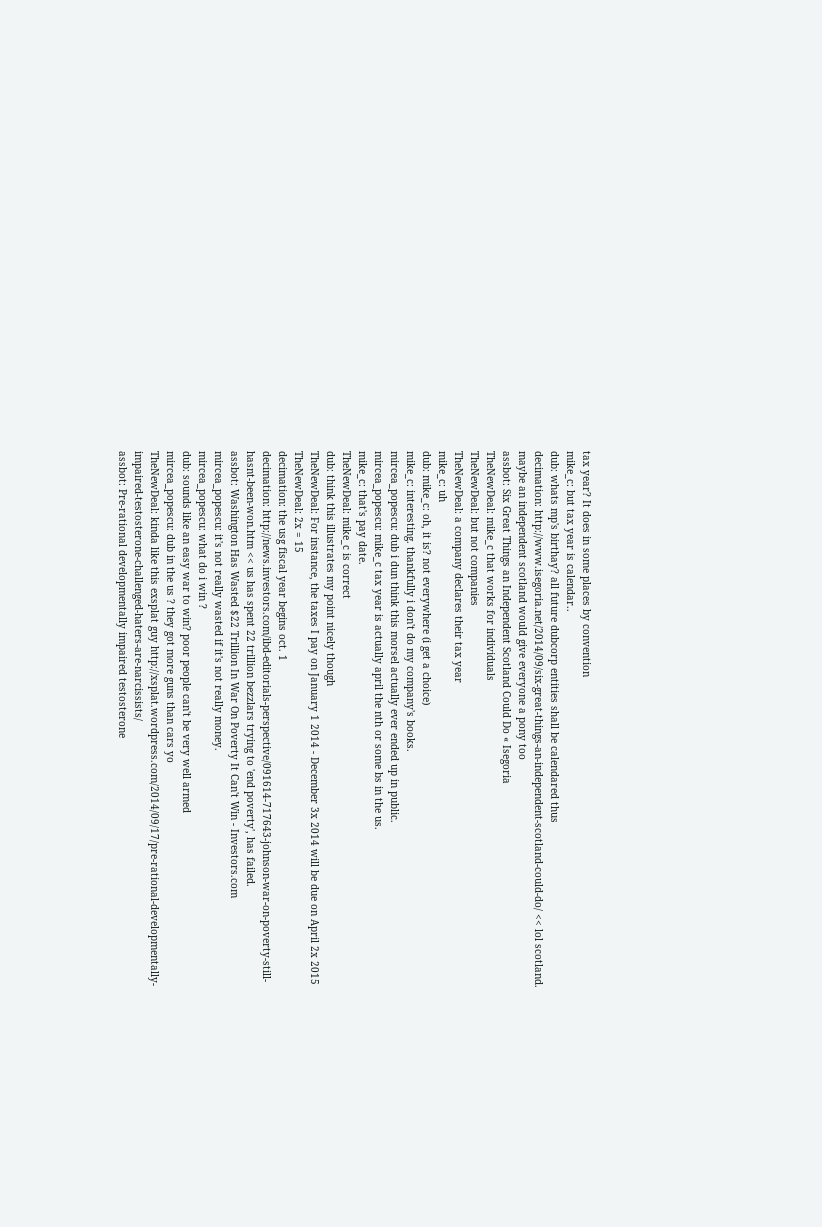tax year? It does in some places by convention
mike_c: but tax year is calendar..
dub: whats mp's birthay? all future dubcorp entities shall be calendared thus
decimation: http://www.isegoria.net/2014/09/six-great-things-an-independent-scotland-could-do/ << lol scotland. maybe an independent scotland would give everyone a pony too
assbot: Six Great Things an Independent Scotland Could Do « Isegoria
TheNewDeal: mike_c that works for individuals
TheNewDeal: but not companies
TheNewDeal: a company declares their tax year
mike_c: uh
dub: mike_c: oh, it is? not everywhere (i get a choice)
mike_c: interesting. thankfully i don't do my company's books.
mircea_popescu: dub i dun think this morsel actually ever ended up in public.
mircea_popescu: mike_c tax year is actually april the nth or some bs in the us.
mike_c: that's pay date.
TheNewDeal: mike_c is correct
dub: think this illustrates my point nicely though
TheNewDeal: For instance, the taxes I pay on January 1 2014 - December 3x 2014 will be due on April 2x 2015
TheNewDeal: 2x = 15
decimation: the usg fiscal year begins oct. 1
decimation: http://news.investors.com/ibd-editorials-perspective/091614-717643-johnson-war-on-poverty-still-hasnt-been-won.htm << us has spent 22 trillion bezzlars trying to 'end poverty', has failed.
assbot: Washington Has Wasted $22 Trillion In War On Poverty It Can't Win - Investors.com
mircea_popescu: it's not really wasted if it's not really money.
mircea_popescu: what do i win ?
dub: sounds like an easy war to win? poor people can't be very well armed
mircea_popescu: dub in the us ? they got more guns than cars yo
TheNewDeal: kinda like this exsplat guy http://xsplat.wordpress.com/2014/09/17/pre-rational-developmentally-impaired-testosterone-challenged-haters-are-narcissists/
assbot: Pre-rational developmentally impaired testosterone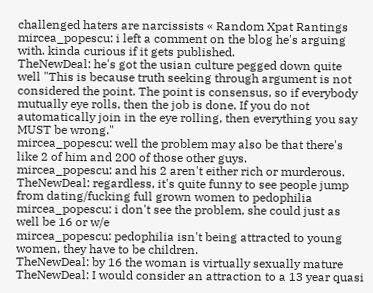challenged haters are narcissists « Random Xpat Rantings
mircea_popescu: i left a comment on the blog he's arguing with. kinda curious if it gets published.
TheNewDeal: he's got the usian culture pegged down quite well "This is because truth seeking through argument is not considered the point. The point is consensus, so if everybody mutually eye rolls, then the job is done. If you do not automatically join in the eye rolling, then everything you say MUST be wrong."
mircea_popescu: well the problem may also be that there's like 2 of him and 200 of those other guys.
mircea_popescu: and his 2 aren't either rich or murderous.
TheNewDeal: regardless, it's quite funny to see people jump from dating/fucking full grown women to pedophilia
mircea_popescu: i don't see the problem, she could just as well be 16 or w/e
mircea_popescu: pedophilia isn't being attracted to young women, they have to be children.
TheNewDeal: by 16 the woman is virtually sexually mature
TheNewDeal: I would consider an attraction to a 13 year quasi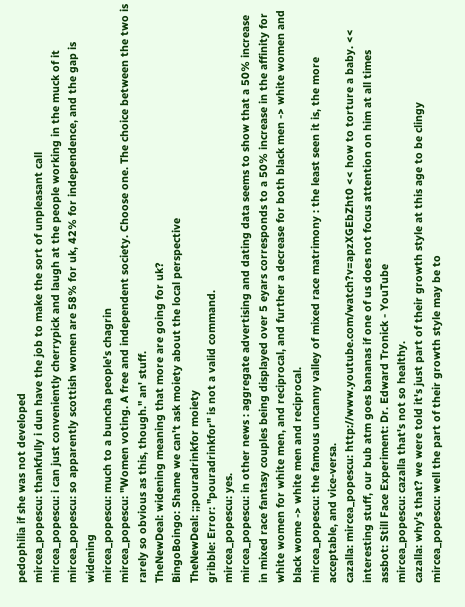pedophilia if she was not developed
mircea_popescu: thankfully i dun have the job to make the sort of unpleasant call
mircea_popescu: i can just conveniently cherrypick and laugh at the people working in the muck of it
mircea_popescu: so apparently scottish women are 58% for uk, 42% for independence, and the gap is widening
mircea_popescu: much to a buncha people's chagrin
mircea_popescu: "Women voting. A free and independent society. Choose one. The choice between the two is rarely so obvious as this, though." an' stuff.
TheNewDeal: widening meaning that more are going for uk?
BingoBoingo: Shame we can't ask moiety about the local perspective
TheNewDeal: ;;pouradrinkfor moiety
gribble: Error: "pouradrinkfor" is not a valid command.
mircea_popescu: yes.
mircea_popescu: in other news : aggregate advertising and dating data seems to show that a 50% increase in mixed race fantasy couples being displayed over 5 eyars corresponds to a 50% increase in the affinity for white women for white men, and reciprocal, and further a decrease for both black men -> white women and black wome -> white men and reciprocal.
mircea_popescu: the famous uncanny valley of mixed race matrimony : the least seen it is, the more acceptable, and vice-versa.
cazalla: mircea_popescu: http://www.youtube.com/watch?v=apzXGEbZht0 << how to torture a baby. << interesting stuff, our bub atm goes bananas if one of us does not focus attention on him at all times
assbot: Still Face Experiment: Dr. Edward Tronick - YouTube
mircea_popescu: cazalla that's not so healthy.
cazalla: why's that? we were told it's just part of their growth style at this age to be clingy
mircea_popescu: well the part of their growth style may be to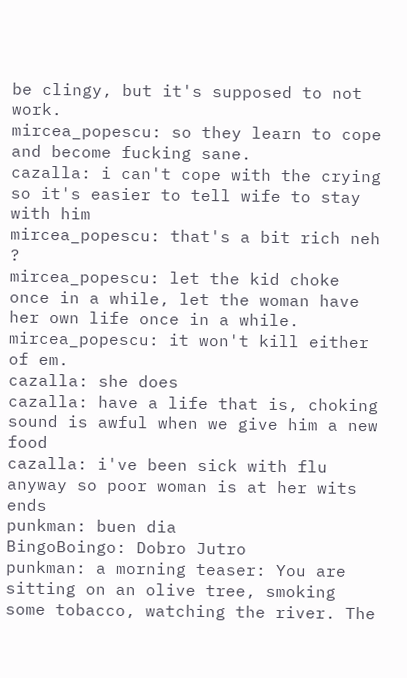be clingy, but it's supposed to not work.
mircea_popescu: so they learn to cope and become fucking sane.
cazalla: i can't cope with the crying so it's easier to tell wife to stay with him
mircea_popescu: that's a bit rich neh ?
mircea_popescu: let the kid choke once in a while, let the woman have her own life once in a while.
mircea_popescu: it won't kill either of em.
cazalla: she does
cazalla: have a life that is, choking sound is awful when we give him a new food
cazalla: i've been sick with flu anyway so poor woman is at her wits ends
punkman: buen dia
BingoBoingo: Dobro Jutro
punkman: a morning teaser: You are sitting on an olive tree, smoking some tobacco, watching the river. The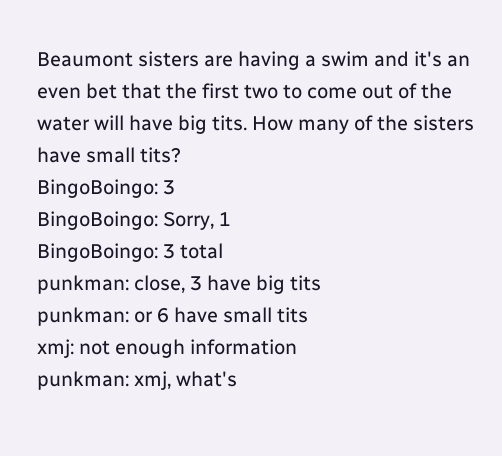Beaumont sisters are having a swim and it's an even bet that the first two to come out of the water will have big tits. How many of the sisters have small tits?
BingoBoingo: 3
BingoBoingo: Sorry, 1
BingoBoingo: 3 total
punkman: close, 3 have big tits
punkman: or 6 have small tits
xmj: not enough information
punkman: xmj, what's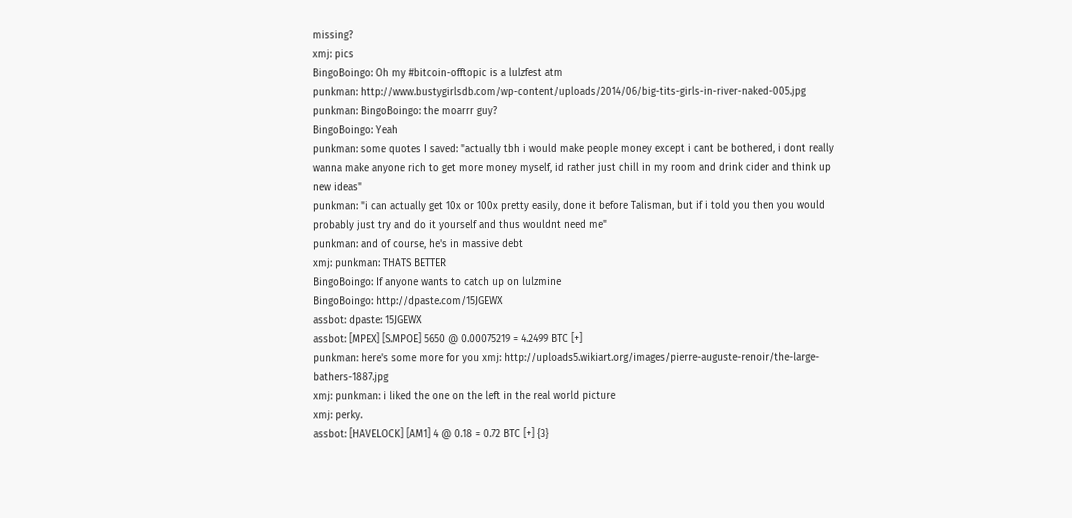missing?
xmj: pics
BingoBoingo: Oh my #bitcoin-offtopic is a lulzfest atm
punkman: http://www.bustygirlsdb.com/wp-content/uploads/2014/06/big-tits-girls-in-river-naked-005.jpg
punkman: BingoBoingo: the moarrr guy?
BingoBoingo: Yeah
punkman: some quotes I saved: "actually tbh i would make people money except i cant be bothered, i dont really wanna make anyone rich to get more money myself, id rather just chill in my room and drink cider and think up new ideas"
punkman: "i can actually get 10x or 100x pretty easily, done it before Talisman, but if i told you then you would probably just try and do it yourself and thus wouldnt need me"
punkman: and of course, he's in massive debt
xmj: punkman: THATS BETTER
BingoBoingo: If anyone wants to catch up on lulzmine
BingoBoingo: http://dpaste.com/15JGEWX
assbot: dpaste: 15JGEWX
assbot: [MPEX] [S.MPOE] 5650 @ 0.00075219 = 4.2499 BTC [+]
punkman: here's some more for you xmj: http://uploads5.wikiart.org/images/pierre-auguste-renoir/the-large-bathers-1887.jpg
xmj: punkman: i liked the one on the left in the real world picture
xmj: perky.
assbot: [HAVELOCK] [AM1] 4 @ 0.18 = 0.72 BTC [+] {3}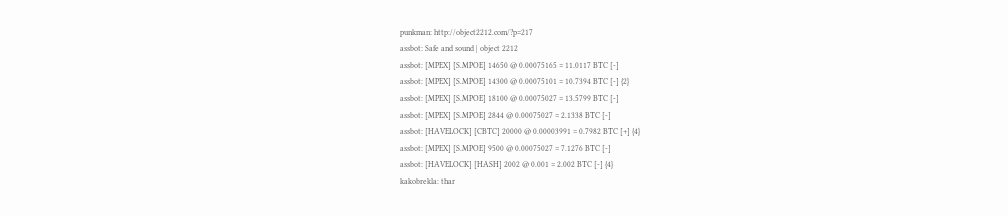punkman: http://object2212.com/?p=217
assbot: Safe and sound | object 2212
assbot: [MPEX] [S.MPOE] 14650 @ 0.00075165 = 11.0117 BTC [-]
assbot: [MPEX] [S.MPOE] 14300 @ 0.00075101 = 10.7394 BTC [-] {2}
assbot: [MPEX] [S.MPOE] 18100 @ 0.00075027 = 13.5799 BTC [-]
assbot: [MPEX] [S.MPOE] 2844 @ 0.00075027 = 2.1338 BTC [-]
assbot: [HAVELOCK] [CBTC] 20000 @ 0.00003991 = 0.7982 BTC [+] {4}
assbot: [MPEX] [S.MPOE] 9500 @ 0.00075027 = 7.1276 BTC [-]
assbot: [HAVELOCK] [HASH] 2002 @ 0.001 = 2.002 BTC [-] {4}
kakobrekla: thar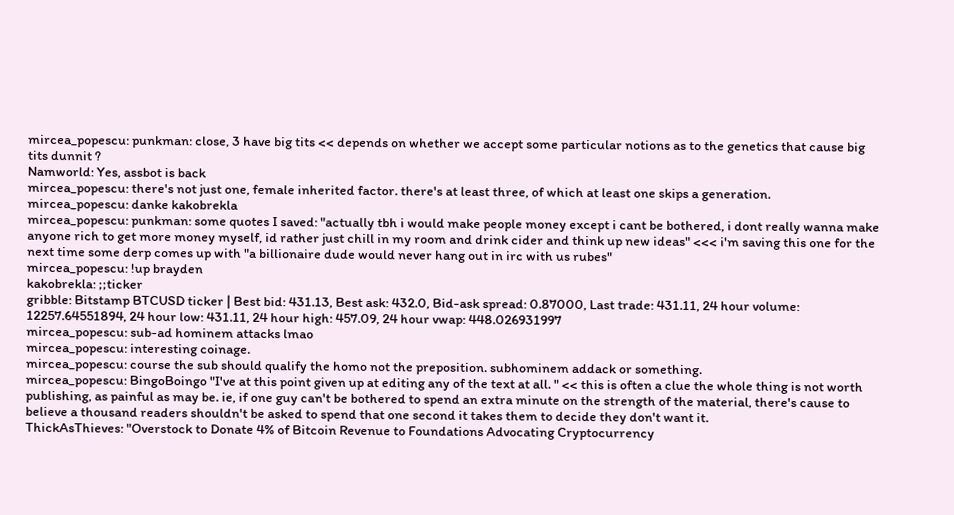mircea_popescu: punkman: close, 3 have big tits << depends on whether we accept some particular notions as to the genetics that cause big tits dunnit ?
Namworld: Yes, assbot is back
mircea_popescu: there's not just one, female inherited factor. there's at least three, of which at least one skips a generation.
mircea_popescu: danke kakobrekla
mircea_popescu: punkman: some quotes I saved: "actually tbh i would make people money except i cant be bothered, i dont really wanna make anyone rich to get more money myself, id rather just chill in my room and drink cider and think up new ideas" <<< i'm saving this one for the next time some derp comes up with "a billionaire dude would never hang out in irc with us rubes"
mircea_popescu: !up brayden
kakobrekla: ;;ticker
gribble: Bitstamp BTCUSD ticker | Best bid: 431.13, Best ask: 432.0, Bid-ask spread: 0.87000, Last trade: 431.11, 24 hour volume: 12257.64551894, 24 hour low: 431.11, 24 hour high: 457.09, 24 hour vwap: 448.026931997
mircea_popescu: sub-ad hominem attacks lmao
mircea_popescu: interesting coinage.
mircea_popescu: course the sub should qualify the homo not the preposition. subhominem addack or something.
mircea_popescu: BingoBoingo "I've at this point given up at editing any of the text at all. " << this is often a clue the whole thing is not worth publishing, as painful as may be. ie, if one guy can't be bothered to spend an extra minute on the strength of the material, there's cause to believe a thousand readers shouldn't be asked to spend that one second it takes them to decide they don't want it.
ThickAsThieves: "Overstock to Donate 4% of Bitcoin Revenue to Foundations Advocating Cryptocurrency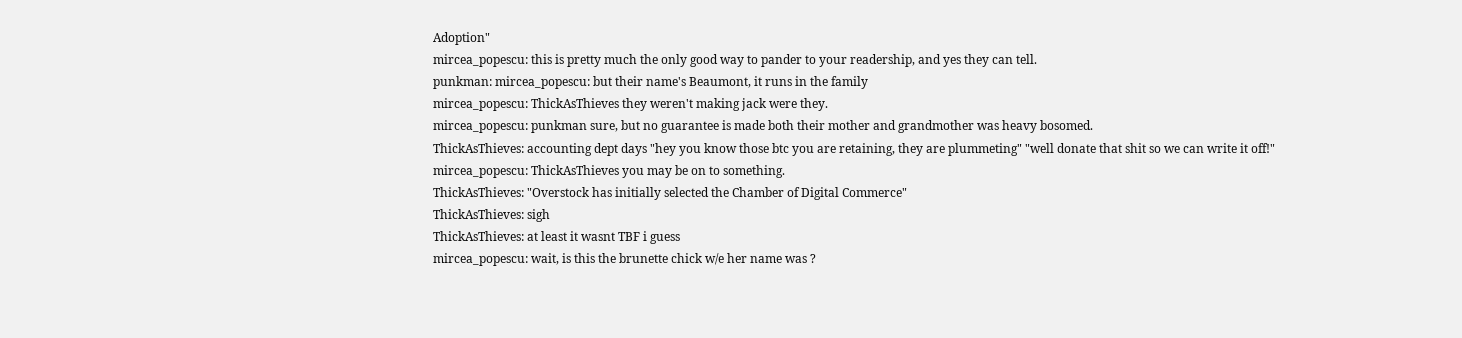Adoption"
mircea_popescu: this is pretty much the only good way to pander to your readership, and yes they can tell.
punkman: mircea_popescu: but their name's Beaumont, it runs in the family
mircea_popescu: ThickAsThieves they weren't making jack were they.
mircea_popescu: punkman sure, but no guarantee is made both their mother and grandmother was heavy bosomed.
ThickAsThieves: accounting dept days "hey you know those btc you are retaining, they are plummeting" "well donate that shit so we can write it off!"
mircea_popescu: ThickAsThieves you may be on to something.
ThickAsThieves: "Overstock has initially selected the Chamber of Digital Commerce"
ThickAsThieves: sigh
ThickAsThieves: at least it wasnt TBF i guess
mircea_popescu: wait, is this the brunette chick w/e her name was ?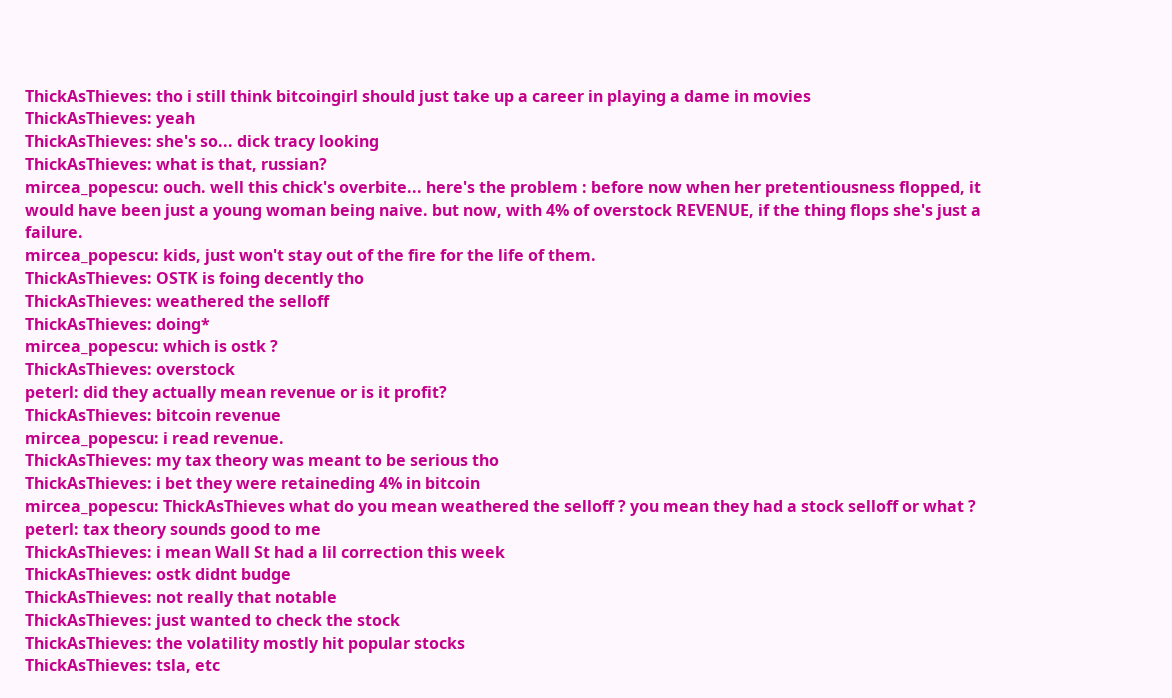ThickAsThieves: tho i still think bitcoingirl should just take up a career in playing a dame in movies
ThickAsThieves: yeah
ThickAsThieves: she's so... dick tracy looking
ThickAsThieves: what is that, russian?
mircea_popescu: ouch. well this chick's overbite... here's the problem : before now when her pretentiousness flopped, it would have been just a young woman being naive. but now, with 4% of overstock REVENUE, if the thing flops she's just a failure.
mircea_popescu: kids, just won't stay out of the fire for the life of them.
ThickAsThieves: OSTK is foing decently tho
ThickAsThieves: weathered the selloff
ThickAsThieves: doing*
mircea_popescu: which is ostk ?
ThickAsThieves: overstock
peterl: did they actually mean revenue or is it profit?
ThickAsThieves: bitcoin revenue
mircea_popescu: i read revenue.
ThickAsThieves: my tax theory was meant to be serious tho
ThickAsThieves: i bet they were retaineding 4% in bitcoin
mircea_popescu: ThickAsThieves what do you mean weathered the selloff ? you mean they had a stock selloff or what ?
peterl: tax theory sounds good to me
ThickAsThieves: i mean Wall St had a lil correction this week
ThickAsThieves: ostk didnt budge
ThickAsThieves: not really that notable
ThickAsThieves: just wanted to check the stock
ThickAsThieves: the volatility mostly hit popular stocks
ThickAsThieves: tsla, etc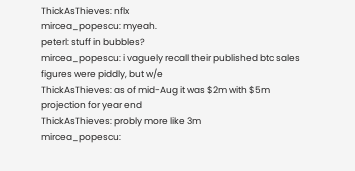ThickAsThieves: nflx
mircea_popescu: myeah.
peterl: stuff in bubbles?
mircea_popescu: i vaguely recall their published btc sales figures were piddly, but w/e
ThickAsThieves: as of mid-Aug it was $2m with $5m projection for year end
ThickAsThieves: probly more like 3m
mircea_popescu: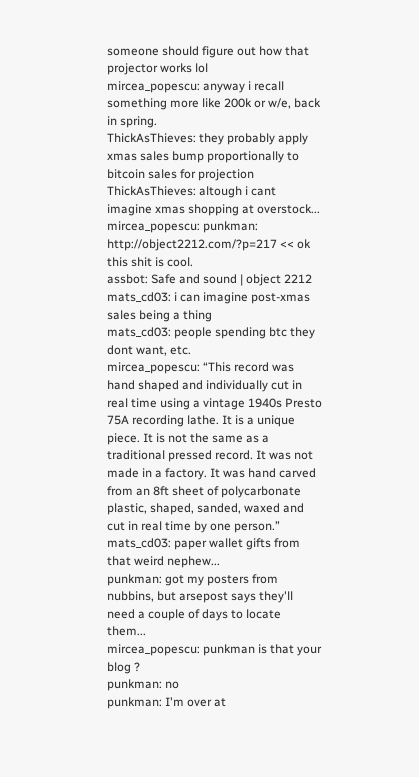someone should figure out how that projector works lol
mircea_popescu: anyway i recall something more like 200k or w/e, back in spring.
ThickAsThieves: they probably apply xmas sales bump proportionally to bitcoin sales for projection
ThickAsThieves: altough i cant imagine xmas shopping at overstock...
mircea_popescu: punkman: http://object2212.com/?p=217 << ok this shit is cool.
assbot: Safe and sound | object 2212
mats_cd03: i can imagine post-xmas sales being a thing
mats_cd03: people spending btc they dont want, etc.
mircea_popescu: “This record was hand shaped and individually cut in real time using a vintage 1940s Presto 75A recording lathe. It is a unique piece. It is not the same as a traditional pressed record. It was not made in a factory. It was hand carved from an 8ft sheet of polycarbonate plastic, shaped, sanded, waxed and cut in real time by one person.”
mats_cd03: paper wallet gifts from that weird nephew...
punkman: got my posters from nubbins, but arsepost says they'll need a couple of days to locate them...
mircea_popescu: punkman is that your blog ?
punkman: no
punkman: I'm over at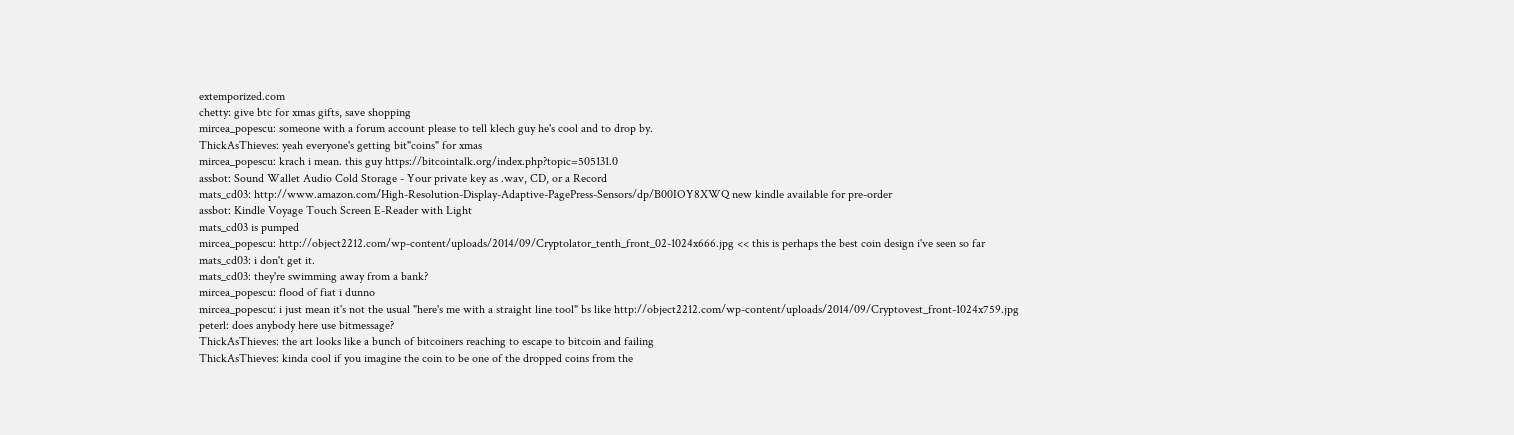extemporized.com
chetty: give btc for xmas gifts, save shopping
mircea_popescu: someone with a forum account please to tell klech guy he's cool and to drop by.
ThickAsThieves: yeah everyone's getting bit"coins" for xmas
mircea_popescu: krach i mean. this guy https://bitcointalk.org/index.php?topic=505131.0
assbot: Sound Wallet Audio Cold Storage - Your private key as .wav, CD, or a Record
mats_cd03: http://www.amazon.com/High-Resolution-Display-Adaptive-PagePress-Sensors/dp/B00IOY8XWQ new kindle available for pre-order
assbot: Kindle Voyage Touch Screen E-Reader with Light
mats_cd03 is pumped
mircea_popescu: http://object2212.com/wp-content/uploads/2014/09/Cryptolator_tenth_front_02-1024x666.jpg << this is perhaps the best coin design i've seen so far
mats_cd03: i don't get it.
mats_cd03: they're swimming away from a bank?
mircea_popescu: flood of fiat i dunno
mircea_popescu: i just mean it's not the usual "here's me with a straight line tool" bs like http://object2212.com/wp-content/uploads/2014/09/Cryptovest_front-1024x759.jpg
peterl: does anybody here use bitmessage?
ThickAsThieves: the art looks like a bunch of bitcoiners reaching to escape to bitcoin and failing
ThickAsThieves: kinda cool if you imagine the coin to be one of the dropped coins from the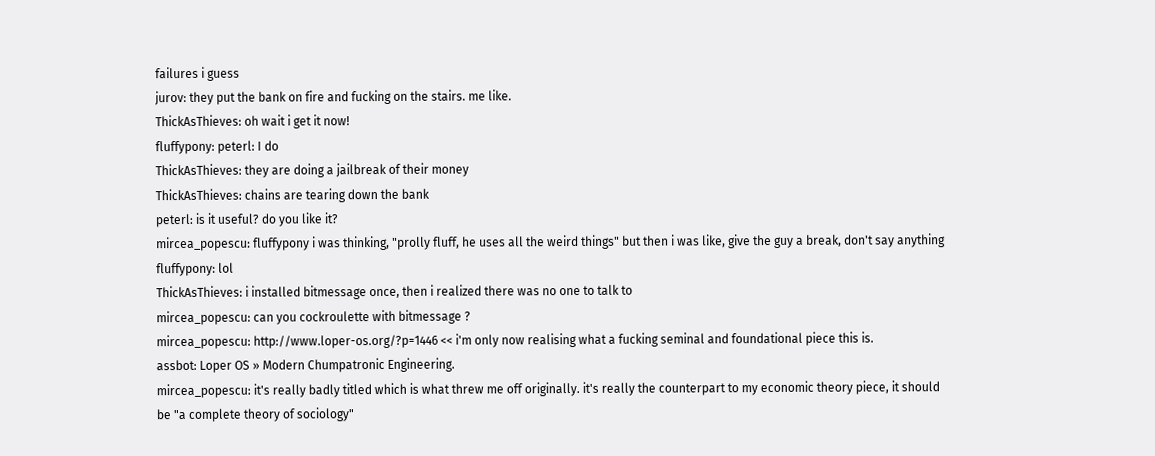failures i guess
jurov: they put the bank on fire and fucking on the stairs. me like.
ThickAsThieves: oh wait i get it now!
fluffypony: peterl: I do
ThickAsThieves: they are doing a jailbreak of their money
ThickAsThieves: chains are tearing down the bank
peterl: is it useful? do you like it?
mircea_popescu: fluffypony i was thinking, "prolly fluff, he uses all the weird things" but then i was like, give the guy a break, don't say anything
fluffypony: lol
ThickAsThieves: i installed bitmessage once, then i realized there was no one to talk to
mircea_popescu: can you cockroulette with bitmessage ?
mircea_popescu: http://www.loper-os.org/?p=1446 << i'm only now realising what a fucking seminal and foundational piece this is.
assbot: Loper OS » Modern Chumpatronic Engineering.
mircea_popescu: it's really badly titled which is what threw me off originally. it's really the counterpart to my economic theory piece, it should be "a complete theory of sociology"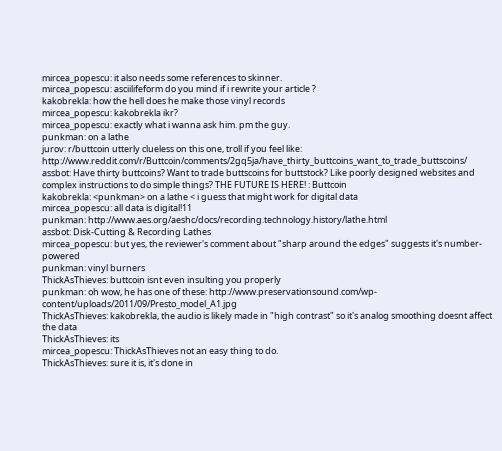mircea_popescu: it also needs some references to skinner.
mircea_popescu: asciilifeform do you mind if i rewrite your article ?
kakobrekla: how the hell does he make those vinyl records
mircea_popescu: kakobrekla ikr?
mircea_popescu: exactly what i wanna ask him. pm the guy.
punkman: on a lathe
jurov: r/buttcoin utterly clueless on this one, troll if you feel like: http://www.reddit.com/r/Buttcoin/comments/2gq5ja/have_thirty_buttcoins_want_to_trade_buttscoins/
assbot: Have thirty buttcoins? Want to trade buttscoins for buttstock? Like poorly designed websites and complex instructions to do simple things? THE FUTURE IS HERE! : Buttcoin
kakobrekla: <punkman> on a lathe < i guess that might work for digital data
mircea_popescu: all data is digital!11
punkman: http://www.aes.org/aeshc/docs/recording.technology.history/lathe.html
assbot: Disk-Cutting & Recording Lathes
mircea_popescu: but yes, the reviewer's comment about "sharp around the edges" suggests it's number-powered
punkman: vinyl burners
ThickAsThieves: buttcoin isnt even insulting you properly
punkman: oh wow, he has one of these: http://www.preservationsound.com/wp-content/uploads/2011/09/Presto_model_A1.jpg
ThickAsThieves: kakobrekla, the audio is likely made in "high contrast" so it's analog smoothing doesnt affect the data
ThickAsThieves: its
mircea_popescu: ThickAsThieves not an easy thing to do.
ThickAsThieves: sure it is, it's done in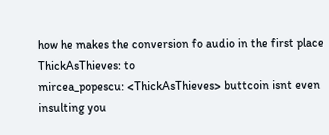how he makes the conversion fo audio in the first place
ThickAsThieves: to
mircea_popescu: <ThickAsThieves> buttcoin isnt even insulting you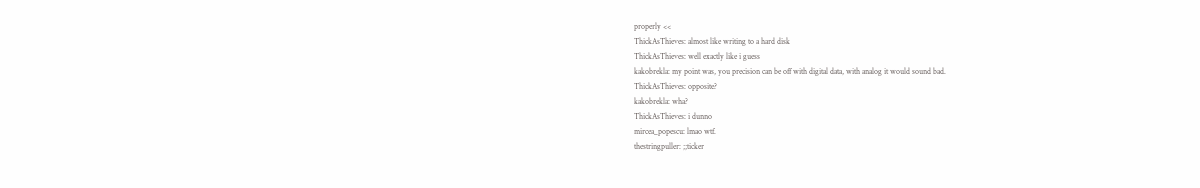properly <<
ThickAsThieves: almost like writing to a hard disk
ThickAsThieves: well exactly like i guess
kakobrekla: my point was, you precision can be off with digital data, with analog it would sound bad.
ThickAsThieves: opposite?
kakobrekla: wha?
ThickAsThieves: i dunno
mircea_popescu: lmao wtf.
thestringpuller: ;;ticker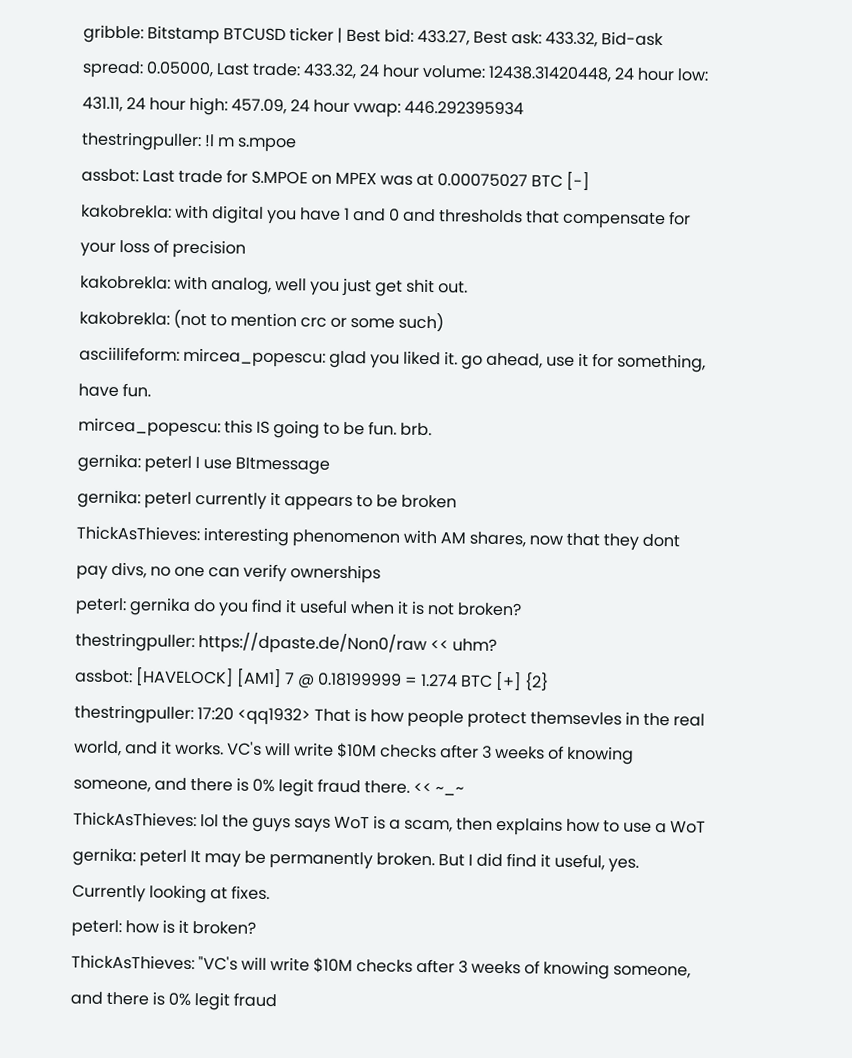gribble: Bitstamp BTCUSD ticker | Best bid: 433.27, Best ask: 433.32, Bid-ask spread: 0.05000, Last trade: 433.32, 24 hour volume: 12438.31420448, 24 hour low: 431.11, 24 hour high: 457.09, 24 hour vwap: 446.292395934
thestringpuller: !l m s.mpoe
assbot: Last trade for S.MPOE on MPEX was at 0.00075027 BTC [-]
kakobrekla: with digital you have 1 and 0 and thresholds that compensate for your loss of precision
kakobrekla: with analog, well you just get shit out.
kakobrekla: (not to mention crc or some such)
asciilifeform: mircea_popescu: glad you liked it. go ahead, use it for something, have fun.
mircea_popescu: this IS going to be fun. brb.
gernika: peterl I use BItmessage
gernika: peterl currently it appears to be broken
ThickAsThieves: interesting phenomenon with AM shares, now that they dont pay divs, no one can verify ownerships
peterl: gernika do you find it useful when it is not broken?
thestringpuller: https://dpaste.de/Non0/raw << uhm?
assbot: [HAVELOCK] [AM1] 7 @ 0.18199999 = 1.274 BTC [+] {2}
thestringpuller: 17:20 <qq1932> That is how people protect themsevles in the real world, and it works. VC's will write $10M checks after 3 weeks of knowing someone, and there is 0% legit fraud there. << ~_~
ThickAsThieves: lol the guys says WoT is a scam, then explains how to use a WoT
gernika: peterl It may be permanently broken. But I did find it useful, yes. Currently looking at fixes.
peterl: how is it broken?
ThickAsThieves: "VC's will write $10M checks after 3 weeks of knowing someone, and there is 0% legit fraud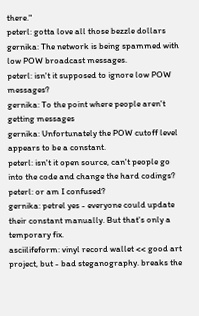there."
peterl: gotta love all those bezzle dollars
gernika: The network is being spammed with low POW broadcast messages.
peterl: isn't it supposed to ignore low POW messages?
gernika: To the point where people aren't getting messages
gernika: Unfortunately the POW cutoff level appears to be a constant.
peterl: isn't it open source, can't people go into the code and change the hard codings?
peterl: or am I confused?
gernika: petrel yes - everyone could update their constant manually. But that's only a temporary fix.
asciilifeform: vinyl record wallet << good art project, but - bad steganography. breaks the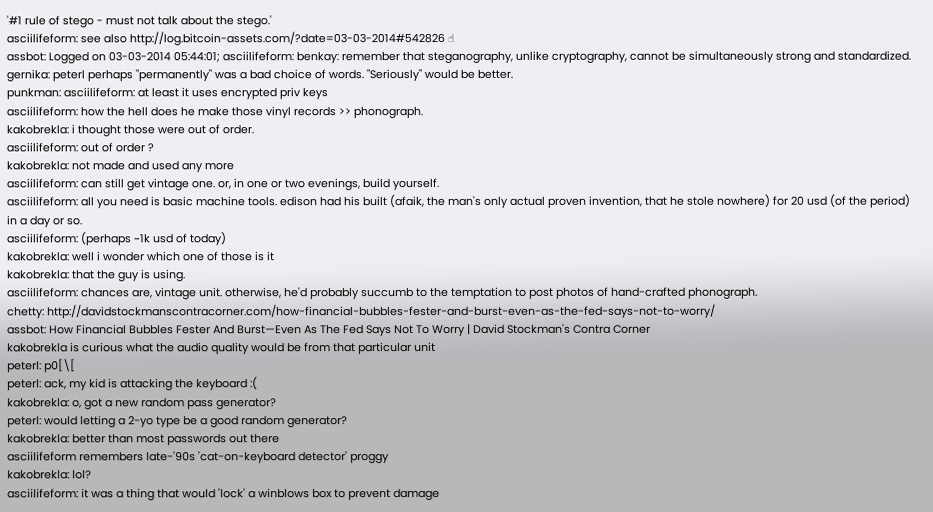'#1 rule of stego - must not talk about the stego.'
asciilifeform: see also http://log.bitcoin-assets.com/?date=03-03-2014#542826 ☝
assbot: Logged on 03-03-2014 05:44:01; asciilifeform: benkay: remember that steganography, unlike cryptography, cannot be simultaneously strong and standardized.
gernika: peterl perhaps "permanently" was a bad choice of words. "Seriously" would be better.
punkman: asciilifeform: at least it uses encrypted priv keys
asciilifeform: how the hell does he make those vinyl records >> phonograph.
kakobrekla: i thought those were out of order.
asciilifeform: out of order ?
kakobrekla: not made and used any more
asciilifeform: can still get vintage one. or, in one or two evenings, build yourself.
asciilifeform: all you need is basic machine tools. edison had his built (afaik, the man's only actual proven invention, that he stole nowhere) for 20 usd (of the period) in a day or so.
asciilifeform: (perhaps ~1k usd of today)
kakobrekla: well i wonder which one of those is it
kakobrekla: that the guy is using.
asciilifeform: chances are, vintage unit. otherwise, he'd probably succumb to the temptation to post photos of hand-crafted phonograph.
chetty: http://davidstockmanscontracorner.com/how-financial-bubbles-fester-and-burst-even-as-the-fed-says-not-to-worry/
assbot: How Financial Bubbles Fester And Burst—Even As The Fed Says Not To Worry | David Stockman's Contra Corner
kakobrekla is curious what the audio quality would be from that particular unit
peterl: p0[\[
peterl: ack, my kid is attacking the keyboard :(
kakobrekla: o, got a new random pass generator?
peterl: would letting a 2-yo type be a good random generator?
kakobrekla: better than most passwords out there
asciilifeform remembers late-'90s 'cat-on-keyboard detector' proggy
kakobrekla: lol?
asciilifeform: it was a thing that would 'lock' a winblows box to prevent damage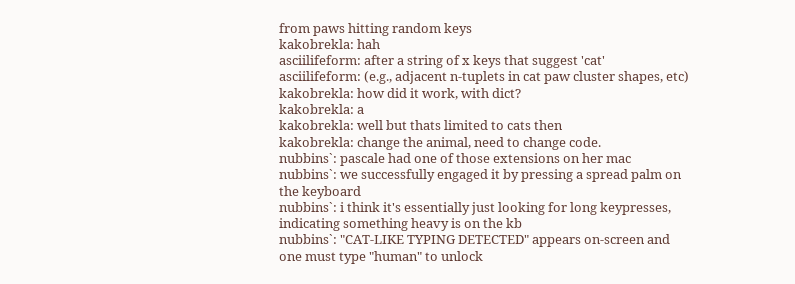from paws hitting random keys
kakobrekla: hah
asciilifeform: after a string of x keys that suggest 'cat'
asciilifeform: (e.g., adjacent n-tuplets in cat paw cluster shapes, etc)
kakobrekla: how did it work, with dict?
kakobrekla: a
kakobrekla: well but thats limited to cats then
kakobrekla: change the animal, need to change code.
nubbins`: pascale had one of those extensions on her mac
nubbins`: we successfully engaged it by pressing a spread palm on the keyboard
nubbins`: i think it's essentially just looking for long keypresses, indicating something heavy is on the kb
nubbins`: "CAT-LIKE TYPING DETECTED" appears on-screen and one must type "human" to unlock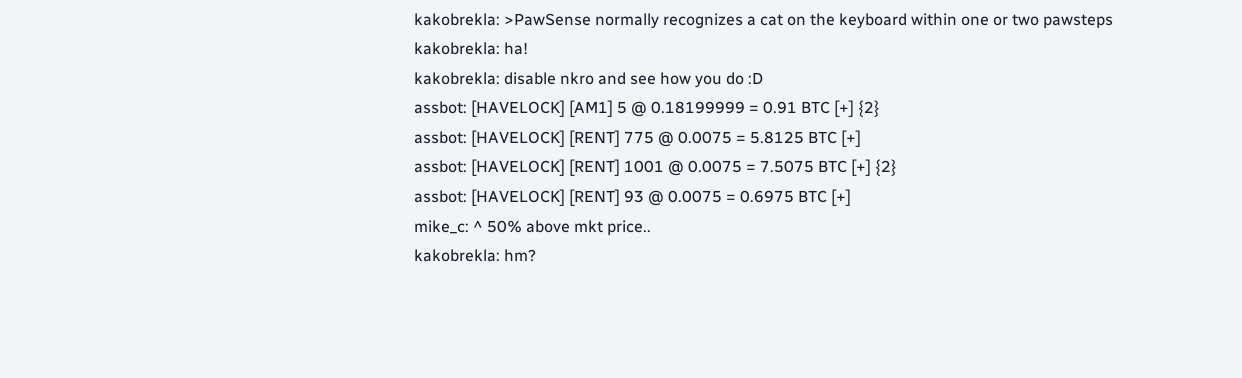kakobrekla: >PawSense normally recognizes a cat on the keyboard within one or two pawsteps
kakobrekla: ha!
kakobrekla: disable nkro and see how you do :D
assbot: [HAVELOCK] [AM1] 5 @ 0.18199999 = 0.91 BTC [+] {2}
assbot: [HAVELOCK] [RENT] 775 @ 0.0075 = 5.8125 BTC [+]
assbot: [HAVELOCK] [RENT] 1001 @ 0.0075 = 7.5075 BTC [+] {2}
assbot: [HAVELOCK] [RENT] 93 @ 0.0075 = 0.6975 BTC [+]
mike_c: ^ 50% above mkt price..
kakobrekla: hm?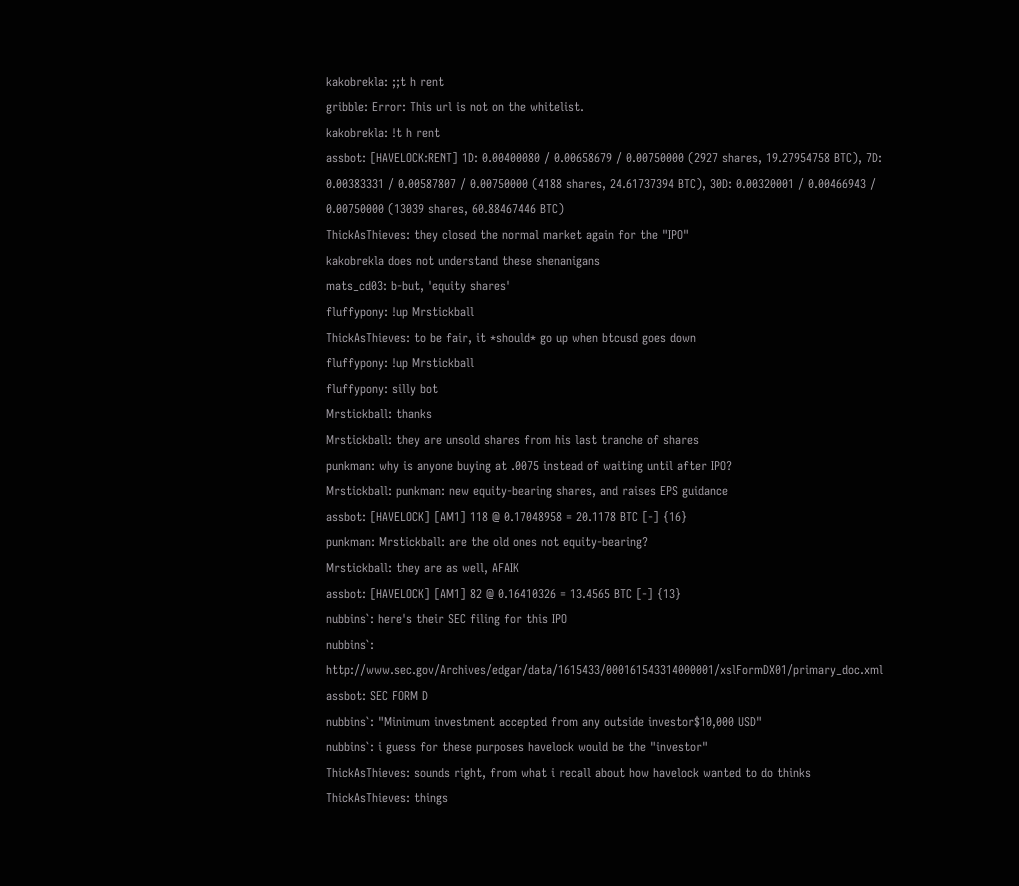kakobrekla: ;;t h rent
gribble: Error: This url is not on the whitelist.
kakobrekla: !t h rent
assbot: [HAVELOCK:RENT] 1D: 0.00400080 / 0.00658679 / 0.00750000 (2927 shares, 19.27954758 BTC), 7D: 0.00383331 / 0.00587807 / 0.00750000 (4188 shares, 24.61737394 BTC), 30D: 0.00320001 / 0.00466943 / 0.00750000 (13039 shares, 60.88467446 BTC)
ThickAsThieves: they closed the normal market again for the "IPO"
kakobrekla does not understand these shenanigans
mats_cd03: b-but, 'equity shares'
fluffypony: !up Mrstickball
ThickAsThieves: to be fair, it *should* go up when btcusd goes down
fluffypony: !up Mrstickball
fluffypony: silly bot
Mrstickball: thanks
Mrstickball: they are unsold shares from his last tranche of shares
punkman: why is anyone buying at .0075 instead of waiting until after IPO?
Mrstickball: punkman: new equity-bearing shares, and raises EPS guidance
assbot: [HAVELOCK] [AM1] 118 @ 0.17048958 = 20.1178 BTC [-] {16}
punkman: Mrstickball: are the old ones not equity-bearing?
Mrstickball: they are as well, AFAIK
assbot: [HAVELOCK] [AM1] 82 @ 0.16410326 = 13.4565 BTC [-] {13}
nubbins`: here's their SEC filing for this IPO
nubbins`: http://www.sec.gov/Archives/edgar/data/1615433/000161543314000001/xslFormDX01/primary_doc.xml
assbot: SEC FORM D
nubbins`: "Minimum investment accepted from any outside investor$10,000 USD"
nubbins`: i guess for these purposes havelock would be the "investor"
ThickAsThieves: sounds right, from what i recall about how havelock wanted to do thinks
ThickAsThieves: things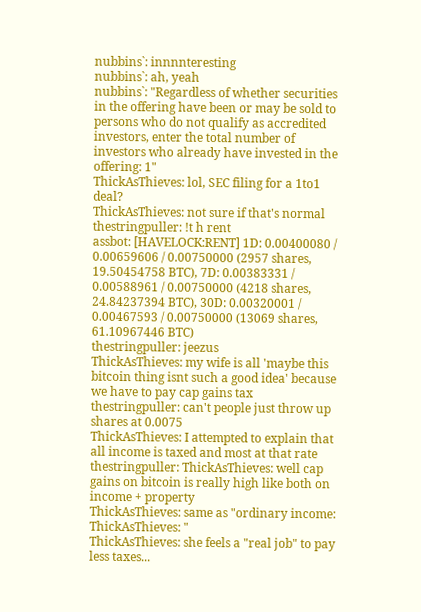nubbins`: innnnteresting
nubbins`: ah, yeah
nubbins`: "Regardless of whether securities in the offering have been or may be sold to persons who do not qualify as accredited investors, enter the total number of investors who already have invested in the offering: 1"
ThickAsThieves: lol, SEC filing for a 1to1 deal?
ThickAsThieves: not sure if that's normal
thestringpuller: !t h rent
assbot: [HAVELOCK:RENT] 1D: 0.00400080 / 0.00659606 / 0.00750000 (2957 shares, 19.50454758 BTC), 7D: 0.00383331 / 0.00588961 / 0.00750000 (4218 shares, 24.84237394 BTC), 30D: 0.00320001 / 0.00467593 / 0.00750000 (13069 shares, 61.10967446 BTC)
thestringpuller: jeezus
ThickAsThieves: my wife is all 'maybe this bitcoin thing isnt such a good idea' because we have to pay cap gains tax
thestringpuller: can't people just throw up shares at 0.0075
ThickAsThieves: I attempted to explain that all income is taxed and most at that rate
thestringpuller: ThickAsThieves: well cap gains on bitcoin is really high like both on income + property
ThickAsThieves: same as "ordinary income:
ThickAsThieves: "
ThickAsThieves: she feels a "real job" to pay less taxes...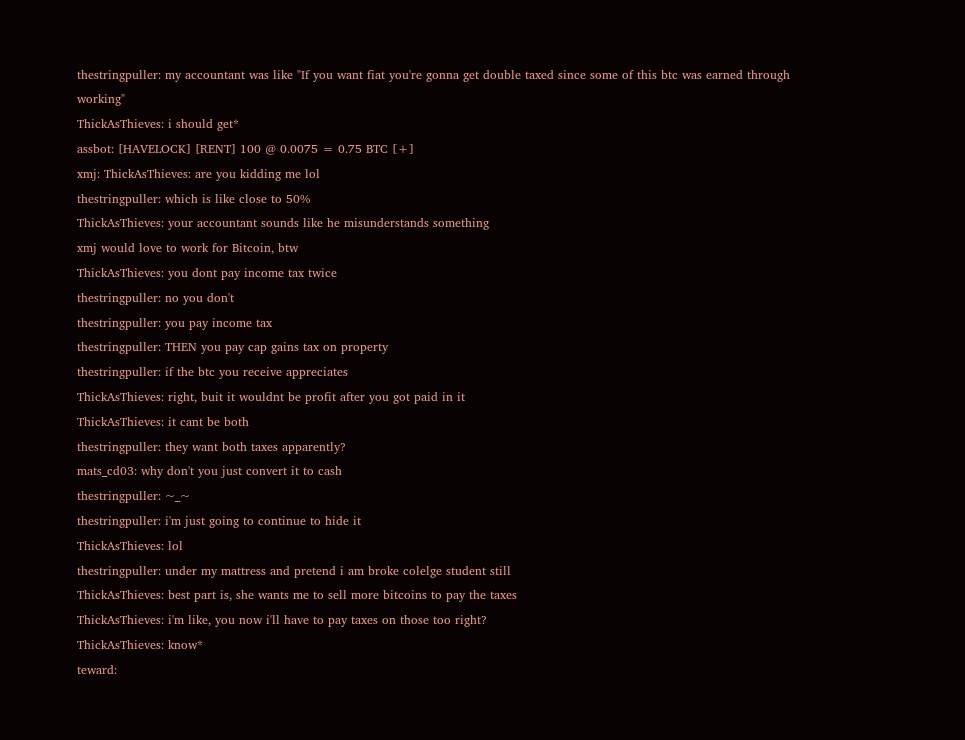thestringpuller: my accountant was like "If you want fiat you're gonna get double taxed since some of this btc was earned through working"
ThickAsThieves: i should get*
assbot: [HAVELOCK] [RENT] 100 @ 0.0075 = 0.75 BTC [+]
xmj: ThickAsThieves: are you kidding me lol
thestringpuller: which is like close to 50%
ThickAsThieves: your accountant sounds like he misunderstands something
xmj would love to work for Bitcoin, btw
ThickAsThieves: you dont pay income tax twice
thestringpuller: no you don't
thestringpuller: you pay income tax
thestringpuller: THEN you pay cap gains tax on property
thestringpuller: if the btc you receive appreciates
ThickAsThieves: right, buit it wouldnt be profit after you got paid in it
ThickAsThieves: it cant be both
thestringpuller: they want both taxes apparently?
mats_cd03: why don't you just convert it to cash
thestringpuller: ~_~
thestringpuller: i'm just going to continue to hide it
ThickAsThieves: lol
thestringpuller: under my mattress and pretend i am broke colelge student still
ThickAsThieves: best part is, she wants me to sell more bitcoins to pay the taxes
ThickAsThieves: i'm like, you now i'll have to pay taxes on those too right?
ThickAsThieves: know*
teward: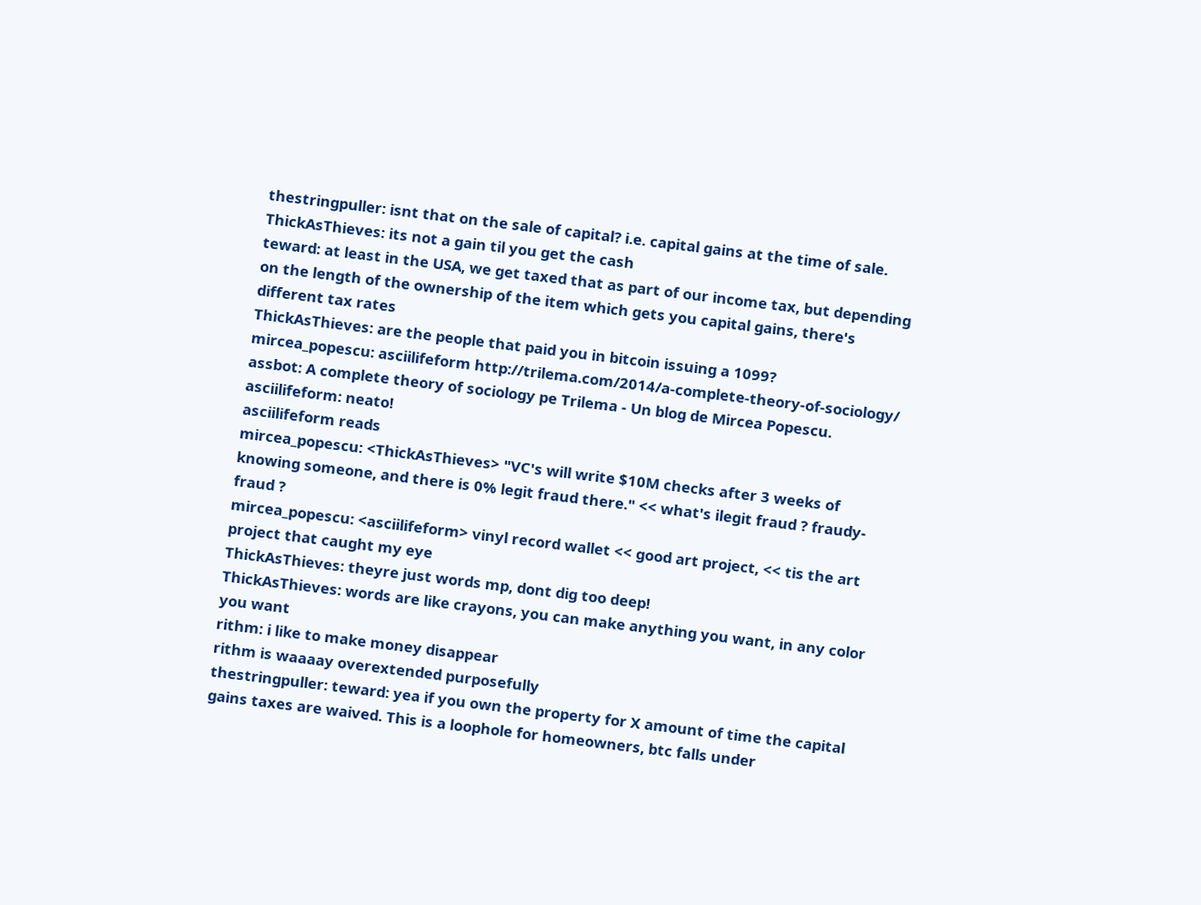thestringpuller: isnt that on the sale of capital? i.e. capital gains at the time of sale.
ThickAsThieves: its not a gain til you get the cash
teward: at least in the USA, we get taxed that as part of our income tax, but depending on the length of the ownership of the item which gets you capital gains, there's different tax rates
ThickAsThieves: are the people that paid you in bitcoin issuing a 1099?
mircea_popescu: asciilifeform http://trilema.com/2014/a-complete-theory-of-sociology/
assbot: A complete theory of sociology pe Trilema - Un blog de Mircea Popescu.
asciilifeform: neato!
asciilifeform reads
mircea_popescu: <ThickAsThieves> "VC's will write $10M checks after 3 weeks of knowing someone, and there is 0% legit fraud there." << what's ilegit fraud ? fraudy-fraud ?
mircea_popescu: <asciilifeform> vinyl record wallet << good art project, << tis the art project that caught my eye
ThickAsThieves: theyre just words mp, dont dig too deep!
ThickAsThieves: words are like crayons, you can make anything you want, in any color you want
rithm: i like to make money disappear
rithm is waaaay overextended purposefully
thestringpuller: teward: yea if you own the property for X amount of time the capital gains taxes are waived. This is a loophole for homeowners, btc falls under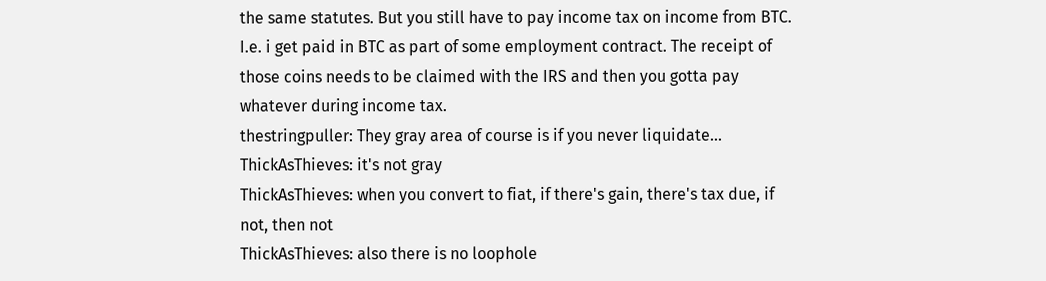the same statutes. But you still have to pay income tax on income from BTC. I.e. i get paid in BTC as part of some employment contract. The receipt of those coins needs to be claimed with the IRS and then you gotta pay whatever during income tax.
thestringpuller: They gray area of course is if you never liquidate...
ThickAsThieves: it's not gray
ThickAsThieves: when you convert to fiat, if there's gain, there's tax due, if not, then not
ThickAsThieves: also there is no loophole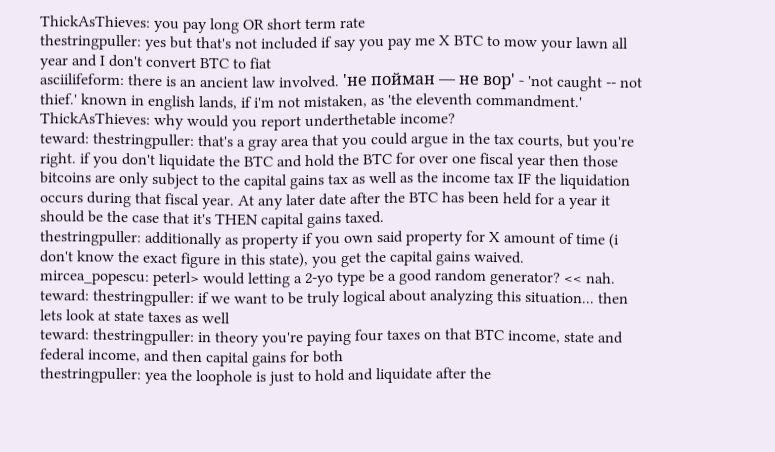ThickAsThieves: you pay long OR short term rate
thestringpuller: yes but that's not included if say you pay me X BTC to mow your lawn all year and I don't convert BTC to fiat
asciilifeform: there is an ancient law involved. 'не пойман — не вор' - 'not caught -- not thief.' known in english lands, if i'm not mistaken, as 'the eleventh commandment.'
ThickAsThieves: why would you report underthetable income?
teward: thestringpuller: that's a gray area that you could argue in the tax courts, but you're right. if you don't liquidate the BTC and hold the BTC for over one fiscal year then those bitcoins are only subject to the capital gains tax as well as the income tax IF the liquidation occurs during that fiscal year. At any later date after the BTC has been held for a year it should be the case that it's THEN capital gains taxed.
thestringpuller: additionally as property if you own said property for X amount of time (i don't know the exact figure in this state), you get the capital gains waived.
mircea_popescu: peterl> would letting a 2-yo type be a good random generator? << nah.
teward: thestringpuller: if we want to be truly logical about analyzing this situation... then lets look at state taxes as well
teward: thestringpuller: in theory you're paying four taxes on that BTC income, state and federal income, and then capital gains for both
thestringpuller: yea the loophole is just to hold and liquidate after the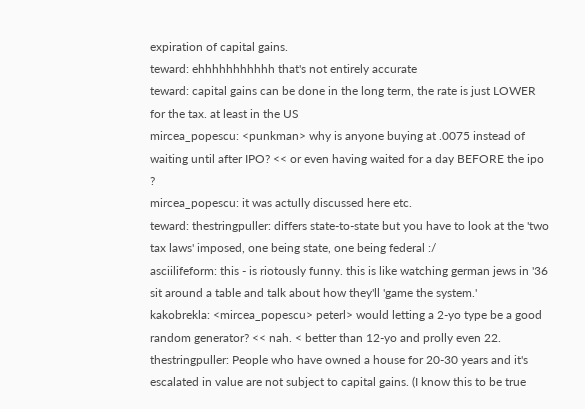expiration of capital gains.
teward: ehhhhhhhhhhh that's not entirely accurate
teward: capital gains can be done in the long term, the rate is just LOWER for the tax. at least in the US
mircea_popescu: <punkman> why is anyone buying at .0075 instead of waiting until after IPO? << or even having waited for a day BEFORE the ipo ?
mircea_popescu: it was actully discussed here etc.
teward: thestringpuller: differs state-to-state but you have to look at the 'two tax laws' imposed, one being state, one being federal :/
asciilifeform: this - is riotously funny. this is like watching german jews in '36 sit around a table and talk about how they'll 'game the system.'
kakobrekla: <mircea_popescu> peterl> would letting a 2-yo type be a good random generator? << nah. < better than 12-yo and prolly even 22.
thestringpuller: People who have owned a house for 20-30 years and it's escalated in value are not subject to capital gains. (I know this to be true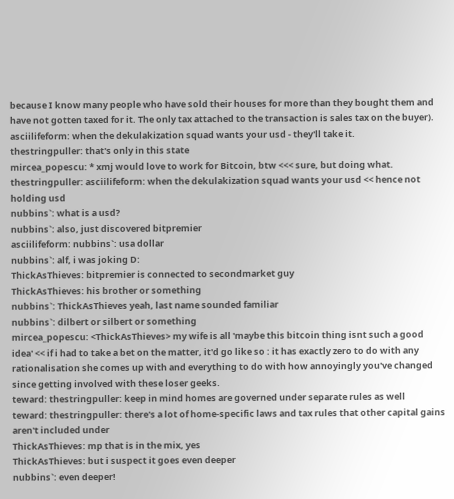because I know many people who have sold their houses for more than they bought them and have not gotten taxed for it. The only tax attached to the transaction is sales tax on the buyer).
asciilifeform: when the dekulakization squad wants your usd - they'll take it.
thestringpuller: that's only in this state
mircea_popescu: * xmj would love to work for Bitcoin, btw <<< sure, but doing what.
thestringpuller: asciilifeform: when the dekulakization squad wants your usd << hence not holding usd
nubbins`: what is a usd?
nubbins`: also, just discovered bitpremier
asciilifeform: nubbins`: usa dollar
nubbins`: alf, i was joking D:
ThickAsThieves: bitpremier is connected to secondmarket guy
ThickAsThieves: his brother or something
nubbins`: ThickAsThieves yeah, last name sounded familiar
nubbins`: dilbert or silbert or something
mircea_popescu: <ThickAsThieves> my wife is all 'maybe this bitcoin thing isnt such a good idea' << if i had to take a bet on the matter, it'd go like so : it has exactly zero to do with any rationalisation she comes up with and everything to do with how annoyingly you've changed since getting involved with these loser geeks.
teward: thestringpuller: keep in mind homes are governed under separate rules as well
teward: thestringpuller: there's a lot of home-specific laws and tax rules that other capital gains aren't included under
ThickAsThieves: mp that is in the mix, yes
ThickAsThieves: but i suspect it goes even deeper
nubbins`: even deeper!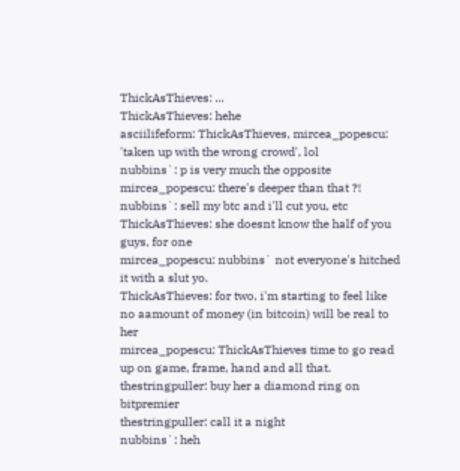ThickAsThieves: ...
ThickAsThieves: hehe
asciilifeform: ThickAsThieves, mircea_popescu: 'taken up with the wrong crowd', lol
nubbins`: p is very much the opposite
mircea_popescu: there's deeper than that ?!
nubbins`: sell my btc and i'll cut you, etc
ThickAsThieves: she doesnt know the half of you guys, for one
mircea_popescu: nubbins` not everyone's hitched it with a slut yo.
ThickAsThieves: for two, i'm starting to feel like no aamount of money (in bitcoin) will be real to her
mircea_popescu: ThickAsThieves time to go read up on game, frame, hand and all that.
thestringpuller: buy her a diamond ring on bitpremier
thestringpuller: call it a night
nubbins`: heh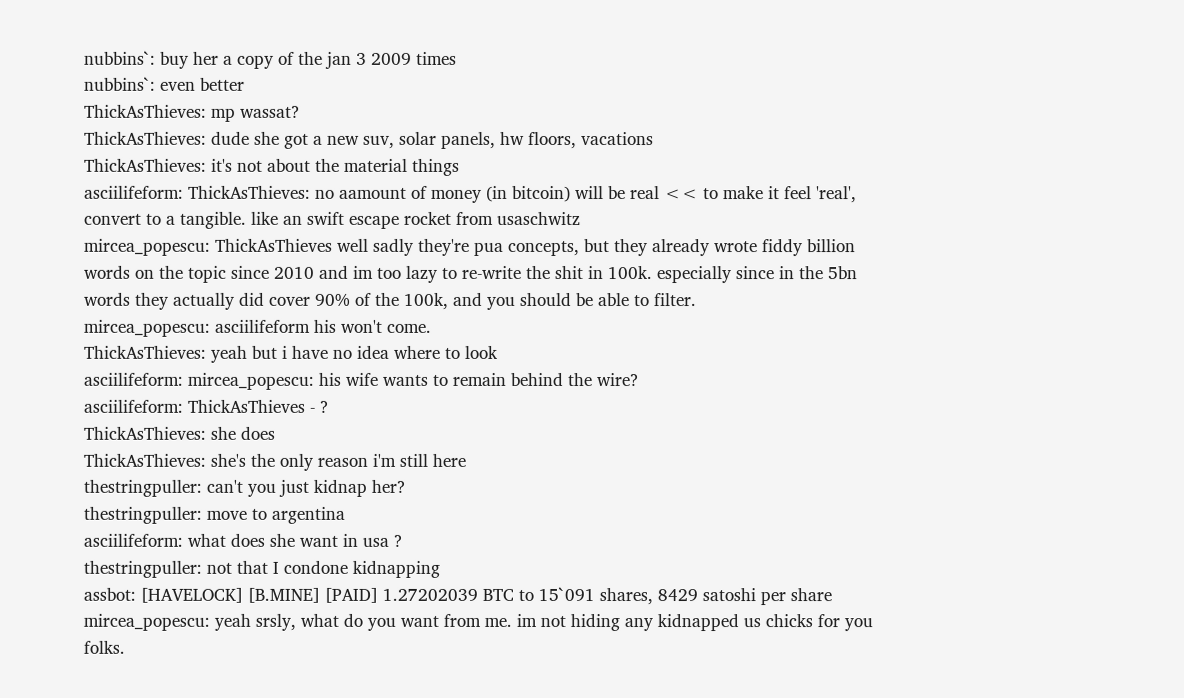nubbins`: buy her a copy of the jan 3 2009 times
nubbins`: even better
ThickAsThieves: mp wassat?
ThickAsThieves: dude she got a new suv, solar panels, hw floors, vacations
ThickAsThieves: it's not about the material things
asciilifeform: ThickAsThieves: no aamount of money (in bitcoin) will be real << to make it feel 'real', convert to a tangible. like an swift escape rocket from usaschwitz
mircea_popescu: ThickAsThieves well sadly they're pua concepts, but they already wrote fiddy billion words on the topic since 2010 and im too lazy to re-write the shit in 100k. especially since in the 5bn words they actually did cover 90% of the 100k, and you should be able to filter.
mircea_popescu: asciilifeform his won't come.
ThickAsThieves: yeah but i have no idea where to look
asciilifeform: mircea_popescu: his wife wants to remain behind the wire?
asciilifeform: ThickAsThieves - ?
ThickAsThieves: she does
ThickAsThieves: she's the only reason i'm still here
thestringpuller: can't you just kidnap her?
thestringpuller: move to argentina
asciilifeform: what does she want in usa ?
thestringpuller: not that I condone kidnapping
assbot: [HAVELOCK] [B.MINE] [PAID] 1.27202039 BTC to 15`091 shares, 8429 satoshi per share
mircea_popescu: yeah srsly, what do you want from me. im not hiding any kidnapped us chicks for you folks.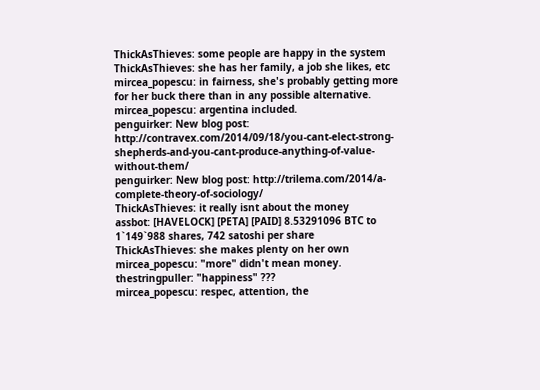ThickAsThieves: some people are happy in the system
ThickAsThieves: she has her family, a job she likes, etc
mircea_popescu: in fairness, she's probably getting more for her buck there than in any possible alternative.
mircea_popescu: argentina included.
penguirker: New blog post: http://contravex.com/2014/09/18/you-cant-elect-strong-shepherds-and-you-cant-produce-anything-of-value-without-them/
penguirker: New blog post: http://trilema.com/2014/a-complete-theory-of-sociology/
ThickAsThieves: it really isnt about the money
assbot: [HAVELOCK] [PETA] [PAID] 8.53291096 BTC to 1`149`988 shares, 742 satoshi per share
ThickAsThieves: she makes plenty on her own
mircea_popescu: "more" didn't mean money.
thestringpuller: "happiness" ???
mircea_popescu: respec, attention, the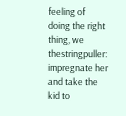feeling of doing the right thing, we
thestringpuller: impregnate her and take the kid to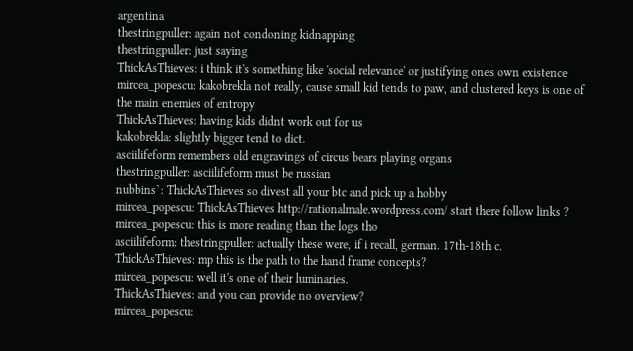argentina
thestringpuller: again not condoning kidnapping
thestringpuller: just saying
ThickAsThieves: i think it's something like 'social relevance' or justifying ones own existence
mircea_popescu: kakobrekla not really, cause small kid tends to paw, and clustered keys is one of the main enemies of entropy
ThickAsThieves: having kids didnt work out for us
kakobrekla: slightly bigger tend to dict.
asciilifeform remembers old engravings of circus bears playing organs
thestringpuller: asciilifeform must be russian
nubbins`: ThickAsThieves so divest all your btc and pick up a hobby
mircea_popescu: ThickAsThieves http://rationalmale.wordpress.com/ start there follow links ?
mircea_popescu: this is more reading than the logs tho
asciilifeform: thestringpuller: actually these were, if i recall, german. 17th-18th c.
ThickAsThieves: mp this is the path to the hand frame concepts?
mircea_popescu: well it's one of their luminaries.
ThickAsThieves: and you can provide no overview?
mircea_popescu: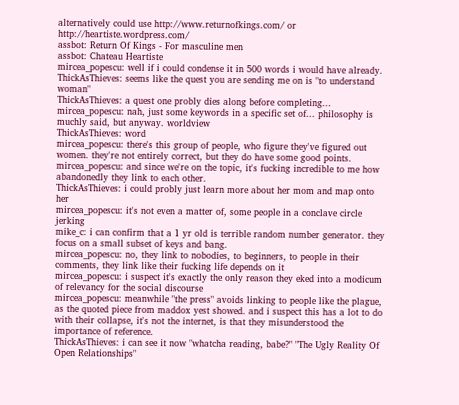alternatively could use http://www.returnofkings.com/ or http://heartiste.wordpress.com/
assbot: Return Of Kings - For masculine men
assbot: Chateau Heartiste
mircea_popescu: well if i could condense it in 500 words i would have already.
ThickAsThieves: seems like the quest you are sending me on is "to understand woman"
ThickAsThieves: a quest one probly dies along before completing...
mircea_popescu: nah, just some keywords in a specific set of... philosophy is muchly said, but anyway. worldview
ThickAsThieves: word
mircea_popescu: there's this group of people, who figure they've figured out women. they're not entirely correct, but they do have some good points.
mircea_popescu: and since we're on the topic, it's fucking incredible to me how abandonedly they link to each other.
ThickAsThieves: i could probly just learn more about her mom and map onto her
mircea_popescu: it's not even a matter of, some people in a conclave circle jerking
mike_c: i can confirm that a 1 yr old is terrible random number generator. they focus on a small subset of keys and bang.
mircea_popescu: no, they link to nobodies, to beginners, to people in their comments, they link like their fucking life depends on it
mircea_popescu: i suspect it's exactly the only reason they eked into a modicum of relevancy for the social discourse
mircea_popescu: meanwhile "the press" avoids linking to people like the plague, as the quoted piece from maddox yest showed. and i suspect this has a lot to do with their collapse, it's not the internet, is that they misunderstood the importance of reference.
ThickAsThieves: i can see it now "whatcha reading, babe?" "The Ugly Reality Of Open Relationships"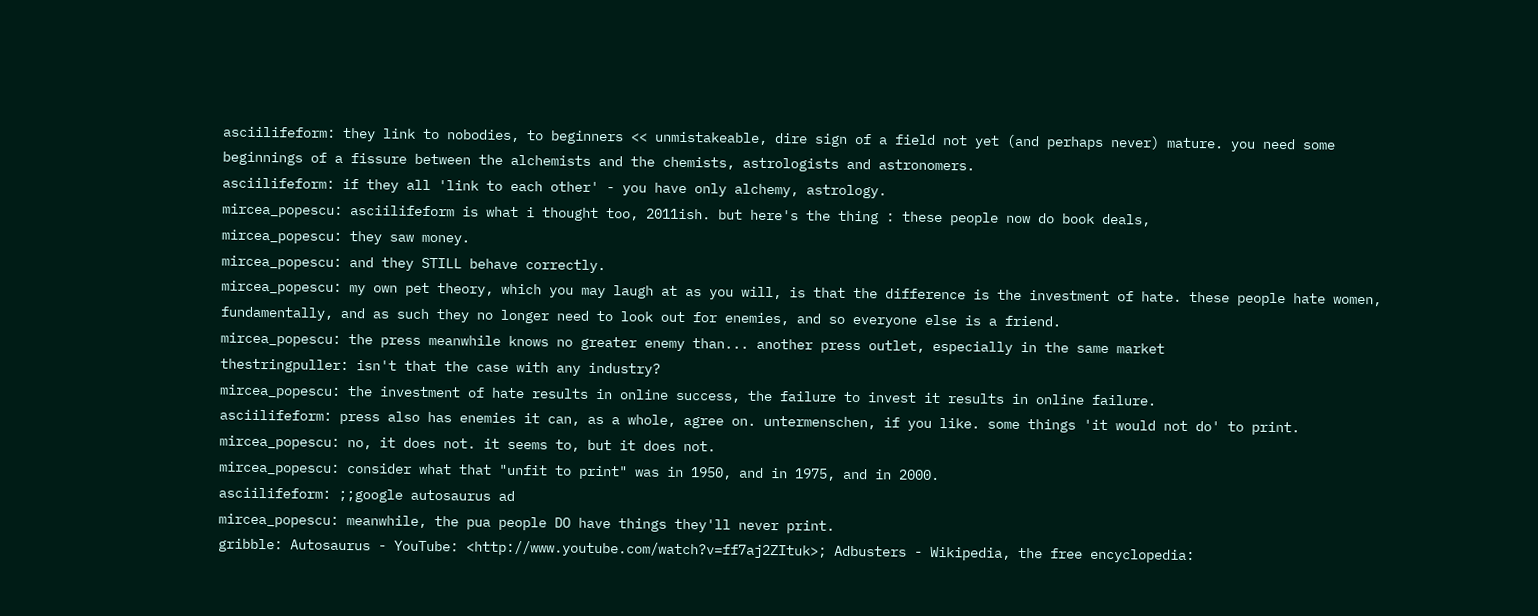asciilifeform: they link to nobodies, to beginners << unmistakeable, dire sign of a field not yet (and perhaps never) mature. you need some beginnings of a fissure between the alchemists and the chemists, astrologists and astronomers.
asciilifeform: if they all 'link to each other' - you have only alchemy, astrology.
mircea_popescu: asciilifeform is what i thought too, 2011ish. but here's the thing : these people now do book deals,
mircea_popescu: they saw money.
mircea_popescu: and they STILL behave correctly.
mircea_popescu: my own pet theory, which you may laugh at as you will, is that the difference is the investment of hate. these people hate women, fundamentally, and as such they no longer need to look out for enemies, and so everyone else is a friend.
mircea_popescu: the press meanwhile knows no greater enemy than... another press outlet, especially in the same market
thestringpuller: isn't that the case with any industry?
mircea_popescu: the investment of hate results in online success, the failure to invest it results in online failure.
asciilifeform: press also has enemies it can, as a whole, agree on. untermenschen, if you like. some things 'it would not do' to print.
mircea_popescu: no, it does not. it seems to, but it does not.
mircea_popescu: consider what that "unfit to print" was in 1950, and in 1975, and in 2000.
asciilifeform: ;;google autosaurus ad
mircea_popescu: meanwhile, the pua people DO have things they'll never print.
gribble: Autosaurus - YouTube: <http://www.youtube.com/watch?v=ff7aj2ZItuk>; Adbusters - Wikipedia, the free encyclopedia: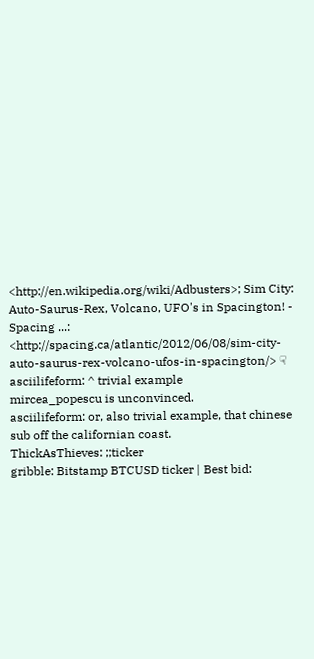<http://en.wikipedia.org/wiki/Adbusters>; Sim City: Auto-Saurus-Rex, Volcano, UFO's in Spacington! - Spacing ...: <http://spacing.ca/atlantic/2012/06/08/sim-city-auto-saurus-rex-volcano-ufos-in-spacington/> ☟
asciilifeform: ^ trivial example
mircea_popescu is unconvinced.
asciilifeform: or, also trivial example, that chinese sub off the californian coast.
ThickAsThieves: ;;ticker
gribble: Bitstamp BTCUSD ticker | Best bid: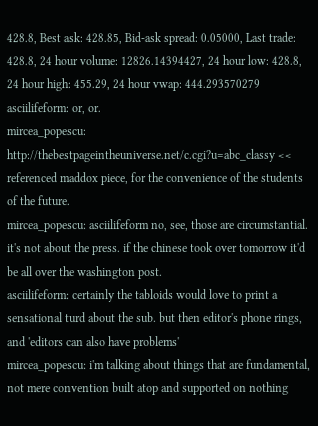428.8, Best ask: 428.85, Bid-ask spread: 0.05000, Last trade: 428.8, 24 hour volume: 12826.14394427, 24 hour low: 428.8, 24 hour high: 455.29, 24 hour vwap: 444.293570279
asciilifeform: or, or.
mircea_popescu: http://thebestpageintheuniverse.net/c.cgi?u=abc_classy << referenced maddox piece, for the convenience of the students of the future.
mircea_popescu: asciilifeform no, see, those are circumstantial. it's not about the press. if the chinese took over tomorrow it'd be all over the washington post.
asciilifeform: certainly the tabloids would love to print a sensational turd about the sub. but then editor's phone rings, and 'editors can also have problems'
mircea_popescu: i'm talking about things that are fundamental, not mere convention built atop and supported on nothing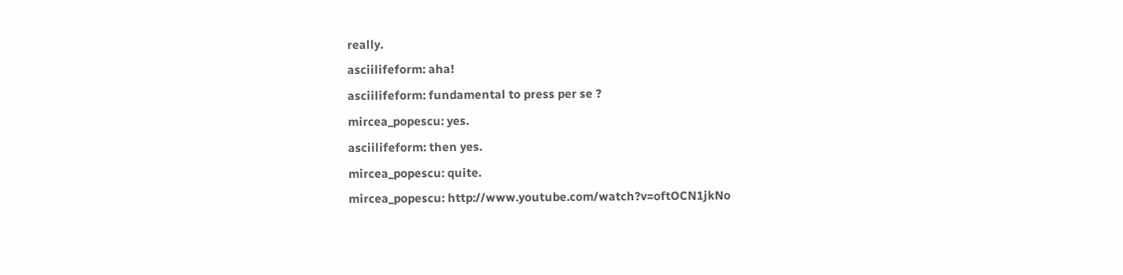really.
asciilifeform: aha!
asciilifeform: fundamental to press per se ?
mircea_popescu: yes.
asciilifeform: then yes.
mircea_popescu: quite.
mircea_popescu: http://www.youtube.com/watch?v=oftOCN1jkNo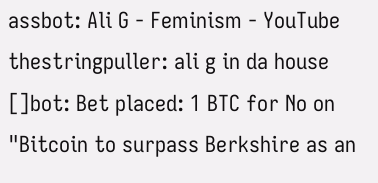assbot: Ali G - Feminism - YouTube
thestringpuller: ali g in da house
[]bot: Bet placed: 1 BTC for No on "Bitcoin to surpass Berkshire as an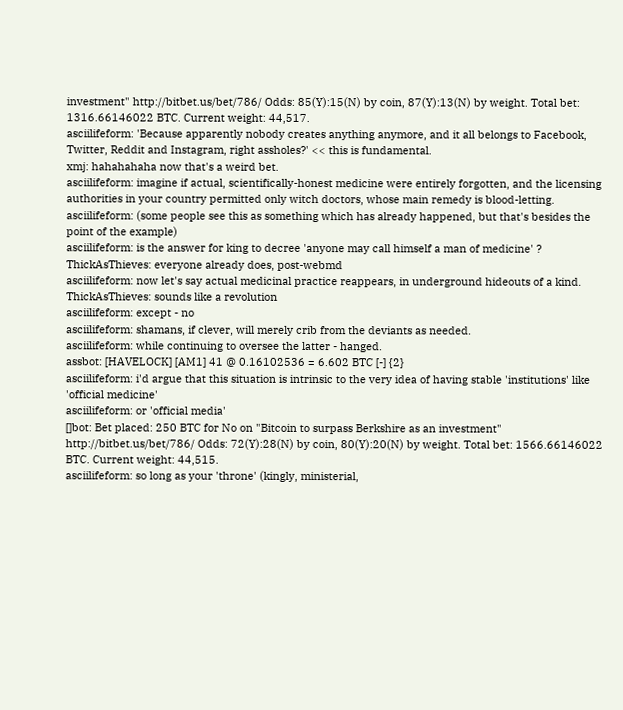investment" http://bitbet.us/bet/786/ Odds: 85(Y):15(N) by coin, 87(Y):13(N) by weight. Total bet: 1316.66146022 BTC. Current weight: 44,517.
asciilifeform: 'Because apparently nobody creates anything anymore, and it all belongs to Facebook, Twitter, Reddit and Instagram, right assholes?' << this is fundamental.
xmj: hahahahaha now that's a weird bet.
asciilifeform: imagine if actual, scientifically-honest medicine were entirely forgotten, and the licensing authorities in your country permitted only witch doctors, whose main remedy is blood-letting.
asciilifeform: (some people see this as something which has already happened, but that's besides the point of the example)
asciilifeform: is the answer for king to decree 'anyone may call himself a man of medicine' ?
ThickAsThieves: everyone already does, post-webmd
asciilifeform: now let's say actual medicinal practice reappears, in underground hideouts of a kind.
ThickAsThieves: sounds like a revolution
asciilifeform: except - no
asciilifeform: shamans, if clever, will merely crib from the deviants as needed.
asciilifeform: while continuing to oversee the latter - hanged.
assbot: [HAVELOCK] [AM1] 41 @ 0.16102536 = 6.602 BTC [-] {2}
asciilifeform: i'd argue that this situation is intrinsic to the very idea of having stable 'institutions' like 'official medicine'
asciilifeform: or 'official media'
[]bot: Bet placed: 250 BTC for No on "Bitcoin to surpass Berkshire as an investment" http://bitbet.us/bet/786/ Odds: 72(Y):28(N) by coin, 80(Y):20(N) by weight. Total bet: 1566.66146022 BTC. Current weight: 44,515.
asciilifeform: so long as your 'throne' (kingly, ministerial,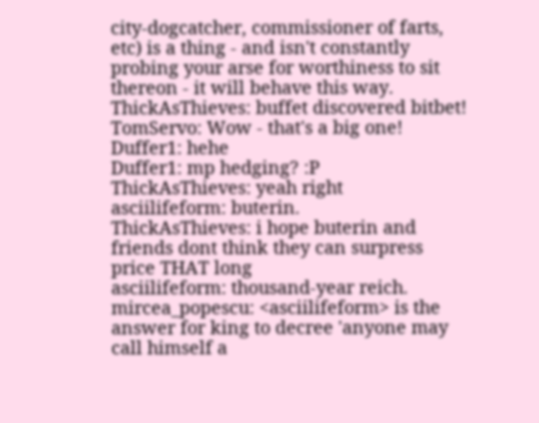city-dogcatcher, commissioner of farts, etc) is a thing - and isn't constantly probing your arse for worthiness to sit thereon - it will behave this way.
ThickAsThieves: buffet discovered bitbet!
TomServo: Wow - that's a big one!
Duffer1: hehe
Duffer1: mp hedging? :P
ThickAsThieves: yeah right
asciilifeform: buterin.
ThickAsThieves: i hope buterin and friends dont think they can surpress price THAT long
asciilifeform: thousand-year reich.
mircea_popescu: <asciilifeform> is the answer for king to decree 'anyone may call himself a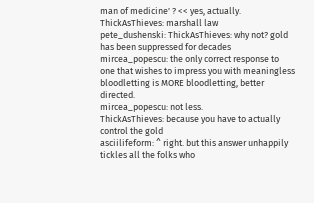man of medicine' ? << yes, actually.
ThickAsThieves: marshall law
pete_dushenski: ThickAsThieves: why not? gold has been suppressed for decades
mircea_popescu: the only correct response to one that wishes to impress you with meaningless bloodletting is MORE bloodletting, better directed.
mircea_popescu: not less.
ThickAsThieves: because you have to actually control the gold
asciilifeform: ^ right. but this answer unhappily tickles all the folks who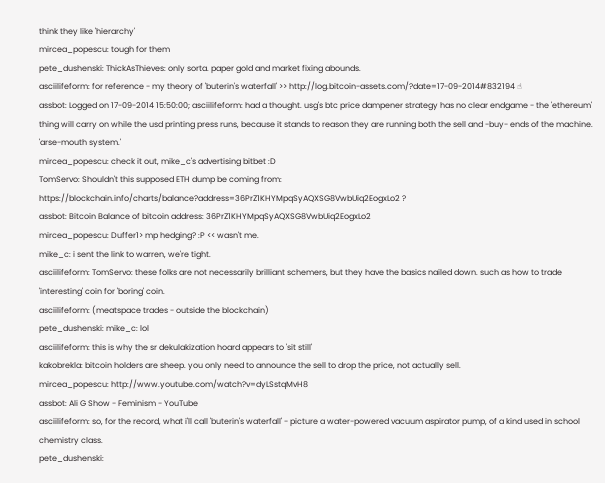think they like 'hierarchy'
mircea_popescu: tough for them
pete_dushenski: ThickAsThieves: only sorta. paper gold and market fixing abounds.
asciilifeform: for reference - my theory of 'buterin's waterfall' >> http://log.bitcoin-assets.com/?date=17-09-2014#832194 ☝
assbot: Logged on 17-09-2014 15:50:00; asciilifeform: had a thought. usg's btc price dampener strategy has no clear endgame - the 'ethereum' thing will carry on while the usd printing press runs, because it stands to reason they are running both the sell and -buy- ends of the machine. 'arse-mouth system.'
mircea_popescu: check it out, mike_c's advertising bitbet :D
TomServo: Shouldn't this supposed ETH dump be coming from: https://blockchain.info/charts/balance?address=36PrZ1KHYMpqSyAQXSG8VwbUiq2EogxLo2 ?
assbot: Bitcoin Balance of bitcoin address: 36PrZ1KHYMpqSyAQXSG8VwbUiq2EogxLo2
mircea_popescu: Duffer1> mp hedging? :P << wasn't me.
mike_c: i sent the link to warren, we're tight.
asciilifeform: TomServo: these folks are not necessarily brilliant schemers, but they have the basics nailed down. such as how to trade 'interesting' coin for 'boring' coin.
asciilifeform: (meatspace trades - outside the blockchain)
pete_dushenski: mike_c: lol
asciilifeform: this is why the sr dekulakization hoard appears to 'sit still'
kakobrekla: bitcoin holders are sheep. you only need to announce the sell to drop the price, not actually sell.
mircea_popescu: http://www.youtube.com/watch?v=dyLSstqMvH8
assbot: Ali G Show - Feminism - YouTube
asciilifeform: so, for the record, what i'll call 'buterin's waterfall' - picture a water-powered vacuum aspirator pump, of a kind used in school chemistry class.
pete_dushenski: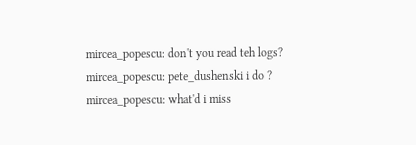mircea_popescu: don't you read teh logs?
mircea_popescu: pete_dushenski i do ?
mircea_popescu: what'd i miss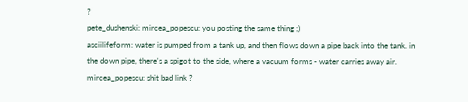?
pete_dushenski: mircea_popescu: you posting the same thing ;)
asciilifeform: water is pumped from a tank up, and then flows down a pipe back into the tank. in the down pipe, there's a spigot to the side, where a vacuum forms - water carries away air.
mircea_popescu: shit bad link ?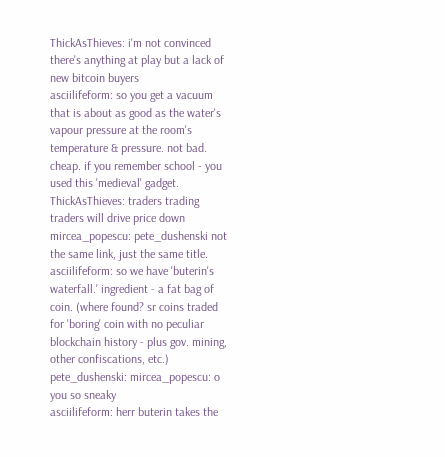ThickAsThieves: i'm not convinced there's anything at play but a lack of new bitcoin buyers
asciilifeform: so you get a vacuum that is about as good as the water's vapour pressure at the room's temperature & pressure. not bad. cheap. if you remember school - you used this 'medieval' gadget.
ThickAsThieves: traders trading traders will drive price down
mircea_popescu: pete_dushenski not the same link, just the same title.
asciilifeform: so we have 'buterin's waterfall.' ingredient - a fat bag of coin. (where found? sr coins traded for 'boring' coin with no peculiar blockchain history - plus gov. mining, other confiscations, etc.)
pete_dushenski: mircea_popescu: o you so sneaky
asciilifeform: herr buterin takes the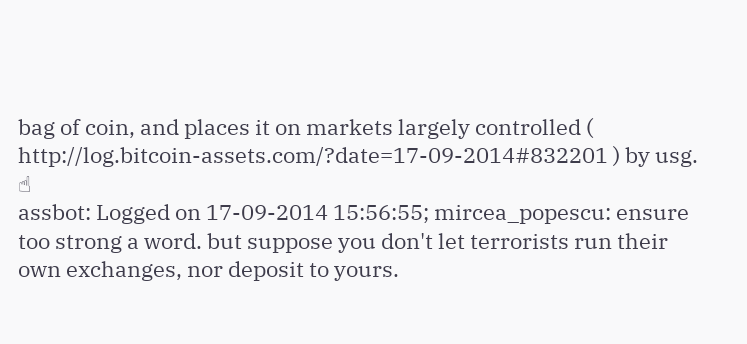bag of coin, and places it on markets largely controlled ( http://log.bitcoin-assets.com/?date=17-09-2014#832201 ) by usg. ☝
assbot: Logged on 17-09-2014 15:56:55; mircea_popescu: ensure too strong a word. but suppose you don't let terrorists run their own exchanges, nor deposit to yours.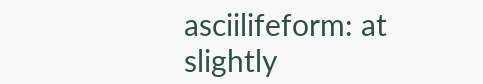asciilifeform: at slightly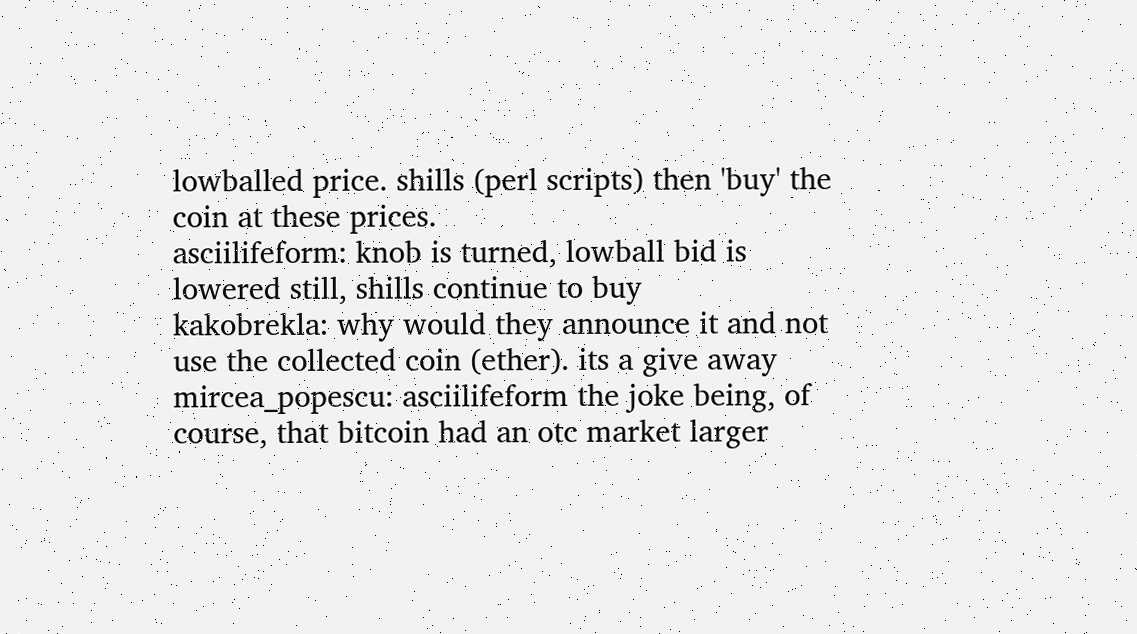lowballed price. shills (perl scripts) then 'buy' the coin at these prices.
asciilifeform: knob is turned, lowball bid is lowered still, shills continue to buy
kakobrekla: why would they announce it and not use the collected coin (ether). its a give away
mircea_popescu: asciilifeform the joke being, of course, that bitcoin had an otc market larger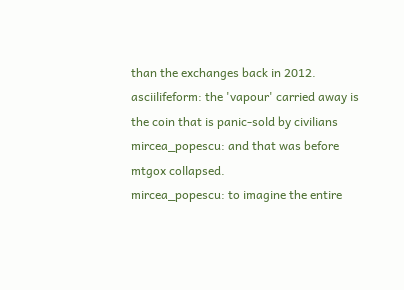than the exchanges back in 2012.
asciilifeform: the 'vapour' carried away is the coin that is panic-sold by civilians
mircea_popescu: and that was before mtgox collapsed.
mircea_popescu: to imagine the entire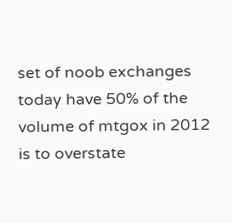set of noob exchanges today have 50% of the volume of mtgox in 2012 is to overstate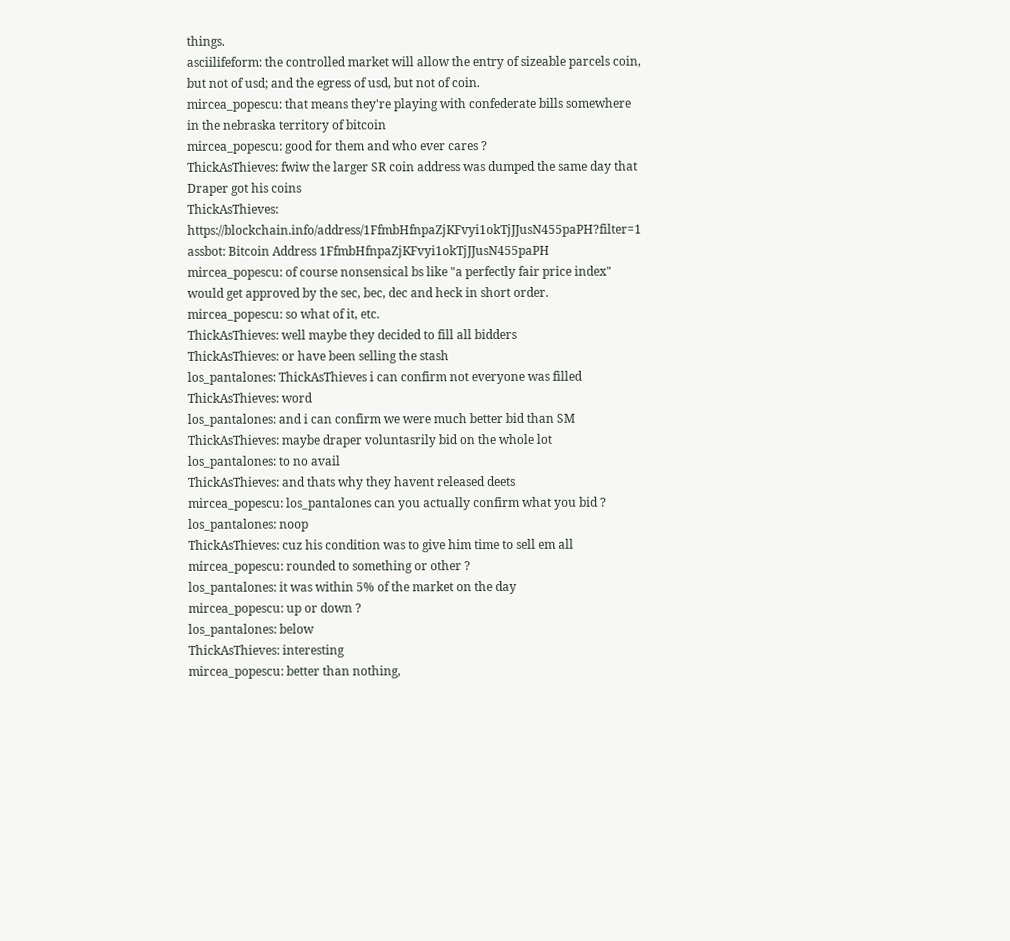things.
asciilifeform: the controlled market will allow the entry of sizeable parcels coin, but not of usd; and the egress of usd, but not of coin.
mircea_popescu: that means they're playing with confederate bills somewhere in the nebraska territory of bitcoin
mircea_popescu: good for them and who ever cares ?
ThickAsThieves: fwiw the larger SR coin address was dumped the same day that Draper got his coins
ThickAsThieves: https://blockchain.info/address/1FfmbHfnpaZjKFvyi1okTjJJusN455paPH?filter=1
assbot: Bitcoin Address 1FfmbHfnpaZjKFvyi1okTjJJusN455paPH
mircea_popescu: of course nonsensical bs like "a perfectly fair price index" would get approved by the sec, bec, dec and heck in short order.
mircea_popescu: so what of it, etc.
ThickAsThieves: well maybe they decided to fill all bidders
ThickAsThieves: or have been selling the stash
los_pantalones: ThickAsThieves i can confirm not everyone was filled
ThickAsThieves: word
los_pantalones: and i can confirm we were much better bid than SM
ThickAsThieves: maybe draper voluntasrily bid on the whole lot
los_pantalones: to no avail
ThickAsThieves: and thats why they havent released deets
mircea_popescu: los_pantalones can you actually confirm what you bid ?
los_pantalones: noop
ThickAsThieves: cuz his condition was to give him time to sell em all
mircea_popescu: rounded to something or other ?
los_pantalones: it was within 5% of the market on the day
mircea_popescu: up or down ?
los_pantalones: below
ThickAsThieves: interesting
mircea_popescu: better than nothing,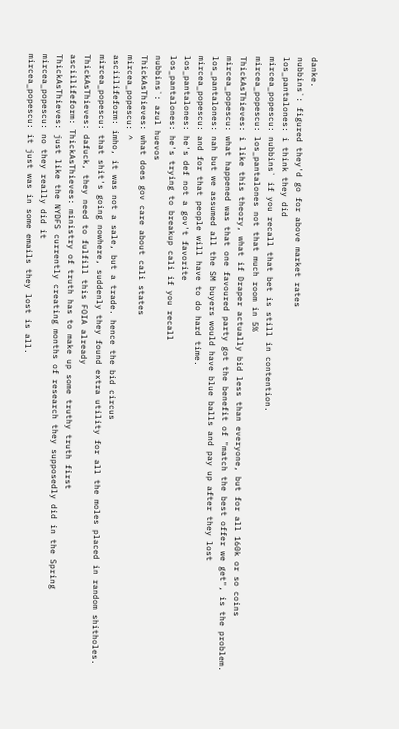danke.
nubbins`: figured they'd go for above market rates
los_pantalones: i think they did
mircea_popescu: nubbins` if you recall that bet is still in contention.
mircea_popescu: los_pantalones not that much room in 5%
ThickAsThieves: i like this theory, what if Draper actually bid less than everyone, but for all 160k or so coins
mircea_popescu: what happened was that one favoured party got the benefit of "match the best offer we get", is the problem.
los_pantalones: nah but we assumed all the SM buyers would have blue balls and pay up after they lost
mircea_popescu: and for that people will have to do hard time.
los_pantalones: he's def not a gov't favorite
los_pantalones: he's trying to breakup cali if you recall
nubbins`: azul huevos
ThickAsThieves: what does gov care about cali states
mircea_popescu: ^
asciilifeform: imho, it was not a sale, but a trade. hence the bid circus
mircea_popescu: that shit's going nowhere, suddenly they found extra utility for all the moles placed in random shitholes.
ThickAsThieves: dafuck, they need to fulfill this FOIA already
asciilifeform: ThickAsThieves: ministry of truth has to make up some truthy truth first
ThickAsThieves: just like the NYDFS currently creating months of research they supposedly did in the Spring
mircea_popescu: no they really did it
mircea_popescu: it just was in some emails they lost is all.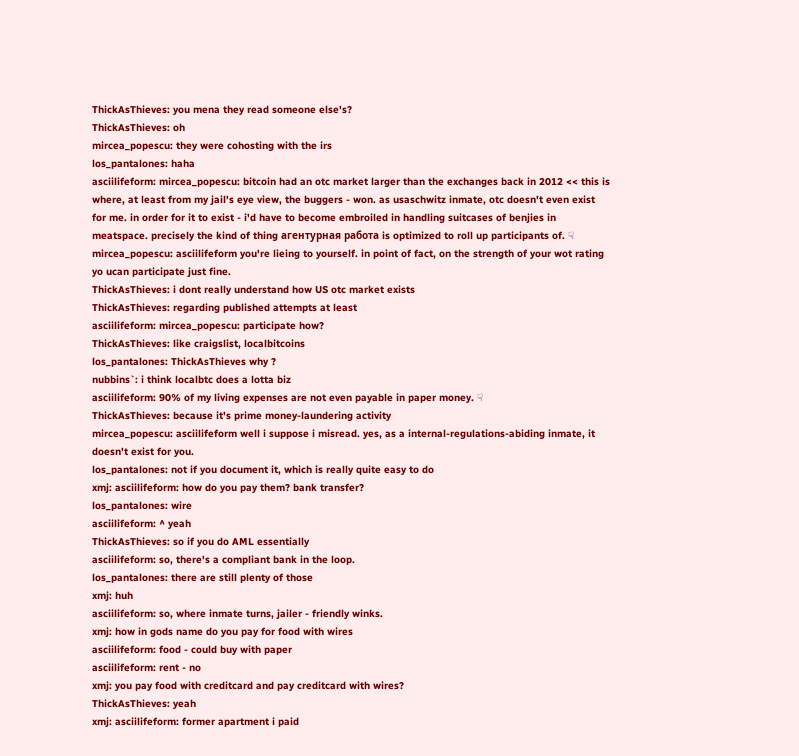ThickAsThieves: you mena they read someone else's?
ThickAsThieves: oh
mircea_popescu: they were cohosting with the irs
los_pantalones: haha
asciilifeform: mircea_popescu: bitcoin had an otc market larger than the exchanges back in 2012 << this is where, at least from my jail's eye view, the buggers - won. as usaschwitz inmate, otc doesn't even exist for me. in order for it to exist - i'd have to become embroiled in handling suitcases of benjies in meatspace. precisely the kind of thing агентурная работа is optimized to roll up participants of. ☟
mircea_popescu: asciilifeform you're lieing to yourself. in point of fact, on the strength of your wot rating yo ucan participate just fine.
ThickAsThieves: i dont really understand how US otc market exists
ThickAsThieves: regarding published attempts at least
asciilifeform: mircea_popescu: participate how?
ThickAsThieves: like craigslist, localbitcoins
los_pantalones: ThickAsThieves why ?
nubbins`: i think localbtc does a lotta biz
asciilifeform: 90% of my living expenses are not even payable in paper money. ☟
ThickAsThieves: because it's prime money-laundering activity
mircea_popescu: asciilifeform well i suppose i misread. yes, as a internal-regulations-abiding inmate, it doesn't exist for you.
los_pantalones: not if you document it, which is really quite easy to do
xmj: asciilifeform: how do you pay them? bank transfer?
los_pantalones: wire
asciilifeform: ^ yeah
ThickAsThieves: so if you do AML essentially
asciilifeform: so, there's a compliant bank in the loop.
los_pantalones: there are still plenty of those
xmj: huh
asciilifeform: so, where inmate turns, jailer - friendly winks.
xmj: how in gods name do you pay for food with wires
asciilifeform: food - could buy with paper
asciilifeform: rent - no
xmj: you pay food with creditcard and pay creditcard with wires?
ThickAsThieves: yeah
xmj: asciilifeform: former apartment i paid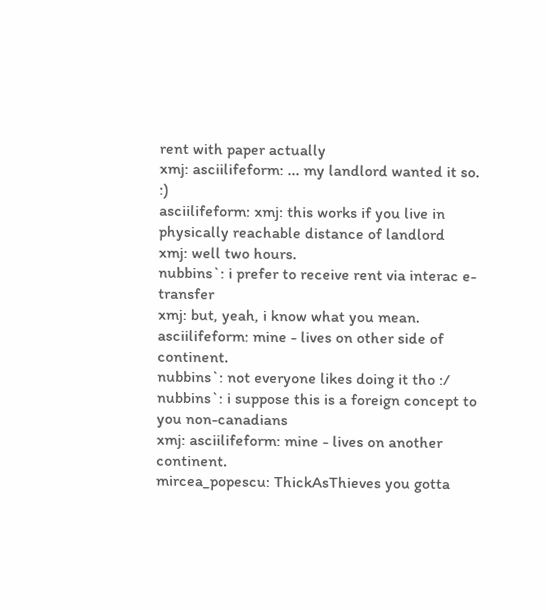rent with paper actually
xmj: asciilifeform: ... my landlord wanted it so. :)
asciilifeform: xmj: this works if you live in physically reachable distance of landlord
xmj: well two hours.
nubbins`: i prefer to receive rent via interac e-transfer
xmj: but, yeah, i know what you mean.
asciilifeform: mine - lives on other side of continent.
nubbins`: not everyone likes doing it tho :/
nubbins`: i suppose this is a foreign concept to you non-canadians
xmj: asciilifeform: mine - lives on another continent.
mircea_popescu: ThickAsThieves you gotta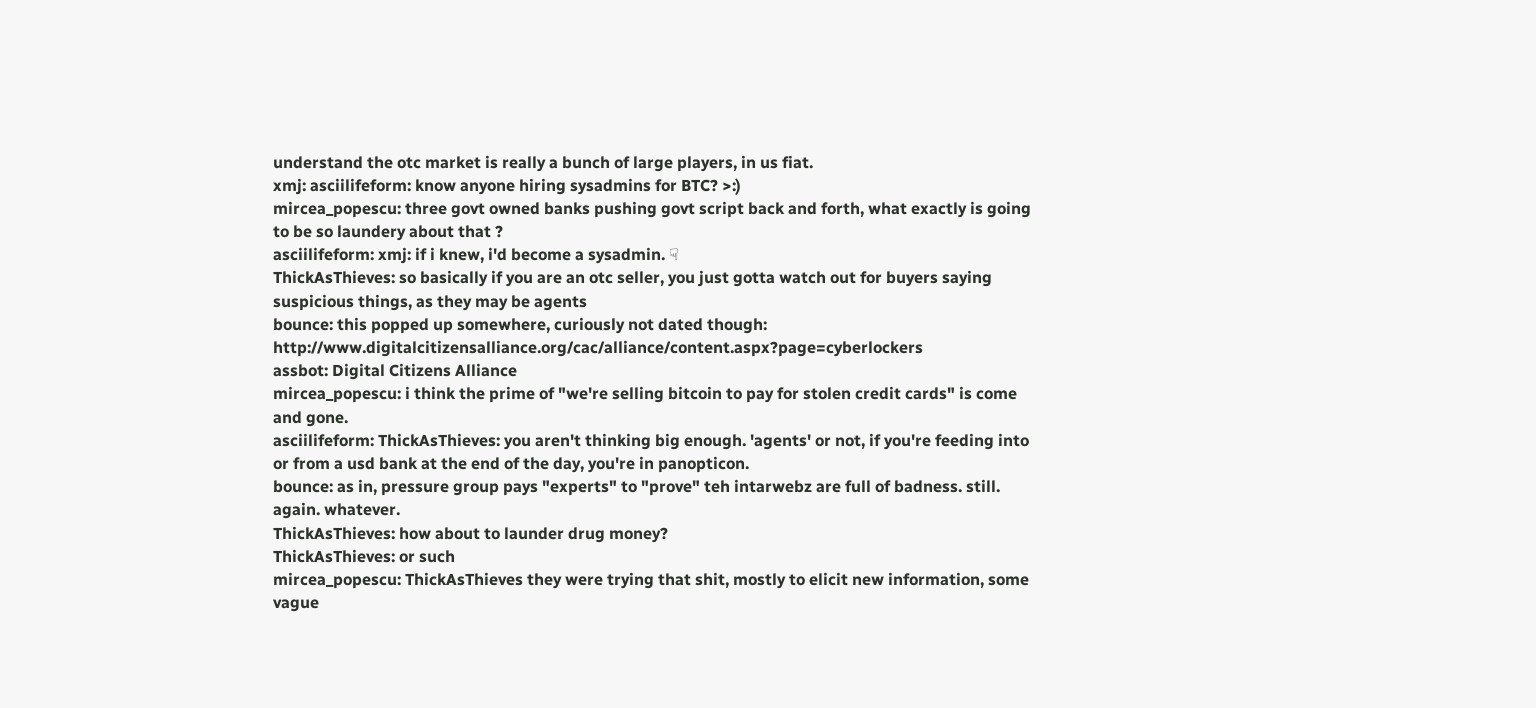understand the otc market is really a bunch of large players, in us fiat.
xmj: asciilifeform: know anyone hiring sysadmins for BTC? >:)
mircea_popescu: three govt owned banks pushing govt script back and forth, what exactly is going to be so laundery about that ?
asciilifeform: xmj: if i knew, i'd become a sysadmin. ☟
ThickAsThieves: so basically if you are an otc seller, you just gotta watch out for buyers saying suspicious things, as they may be agents
bounce: this popped up somewhere, curiously not dated though: http://www.digitalcitizensalliance.org/cac/alliance/content.aspx?page=cyberlockers
assbot: Digital Citizens Alliance
mircea_popescu: i think the prime of "we're selling bitcoin to pay for stolen credit cards" is come and gone.
asciilifeform: ThickAsThieves: you aren't thinking big enough. 'agents' or not, if you're feeding into or from a usd bank at the end of the day, you're in panopticon.
bounce: as in, pressure group pays "experts" to "prove" teh intarwebz are full of badness. still. again. whatever.
ThickAsThieves: how about to launder drug money?
ThickAsThieves: or such
mircea_popescu: ThickAsThieves they were trying that shit, mostly to elicit new information, some vague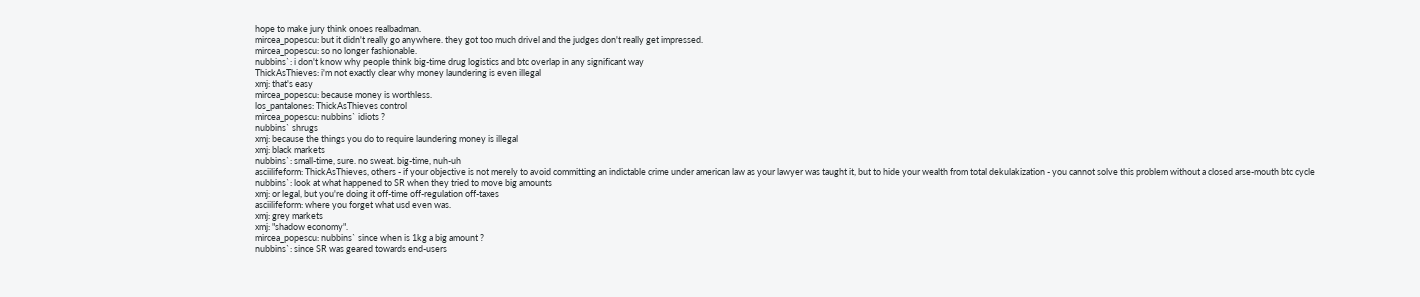hope to make jury think onoes realbadman.
mircea_popescu: but it didn't really go anywhere. they got too much drivel and the judges don't really get impressed.
mircea_popescu: so no longer fashionable.
nubbins`: i don't know why people think big-time drug logistics and btc overlap in any significant way
ThickAsThieves: i'm not exactly clear why money laundering is even illegal
xmj: that's easy
mircea_popescu: because money is worthless.
los_pantalones: ThickAsThieves control
mircea_popescu: nubbins` idiots ?
nubbins` shrugs
xmj: because the things you do to require laundering money is illegal
xmj: black markets
nubbins`: small-time, sure. no sweat. big-time, nuh-uh
asciilifeform: ThickAsThieves, others - if your objective is not merely to avoid committing an indictable crime under american law as your lawyer was taught it, but to hide your wealth from total dekulakization - you cannot solve this problem without a closed arse-mouth btc cycle
nubbins`: look at what happened to SR when they tried to move big amounts
xmj: or legal, but you're doing it off-time off-regulation off-taxes
asciilifeform: where you forget what usd even was.
xmj: grey markets
xmj: "shadow economy".
mircea_popescu: nubbins` since when is 1kg a big amount ?
nubbins`: since SR was geared towards end-users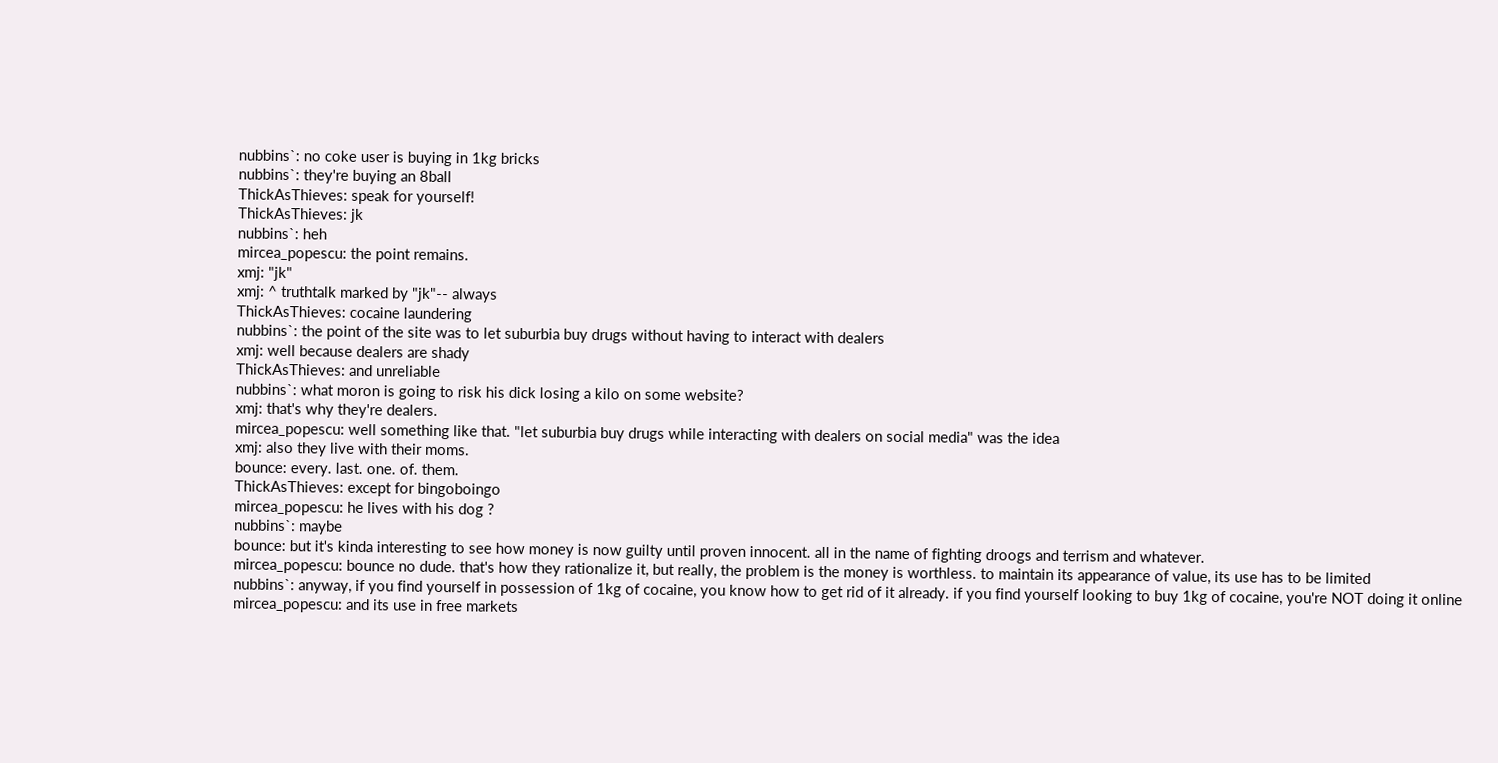nubbins`: no coke user is buying in 1kg bricks
nubbins`: they're buying an 8ball
ThickAsThieves: speak for yourself!
ThickAsThieves: jk
nubbins`: heh
mircea_popescu: the point remains.
xmj: "jk"
xmj: ^ truthtalk marked by "jk"-- always
ThickAsThieves: cocaine laundering
nubbins`: the point of the site was to let suburbia buy drugs without having to interact with dealers
xmj: well because dealers are shady
ThickAsThieves: and unreliable
nubbins`: what moron is going to risk his dick losing a kilo on some website?
xmj: that's why they're dealers.
mircea_popescu: well something like that. "let suburbia buy drugs while interacting with dealers on social media" was the idea
xmj: also they live with their moms.
bounce: every. last. one. of. them.
ThickAsThieves: except for bingoboingo
mircea_popescu: he lives with his dog ?
nubbins`: maybe
bounce: but it's kinda interesting to see how money is now guilty until proven innocent. all in the name of fighting droogs and terrism and whatever.
mircea_popescu: bounce no dude. that's how they rationalize it, but really, the problem is the money is worthless. to maintain its appearance of value, its use has to be limited
nubbins`: anyway, if you find yourself in possession of 1kg of cocaine, you know how to get rid of it already. if you find yourself looking to buy 1kg of cocaine, you're NOT doing it online
mircea_popescu: and its use in free markets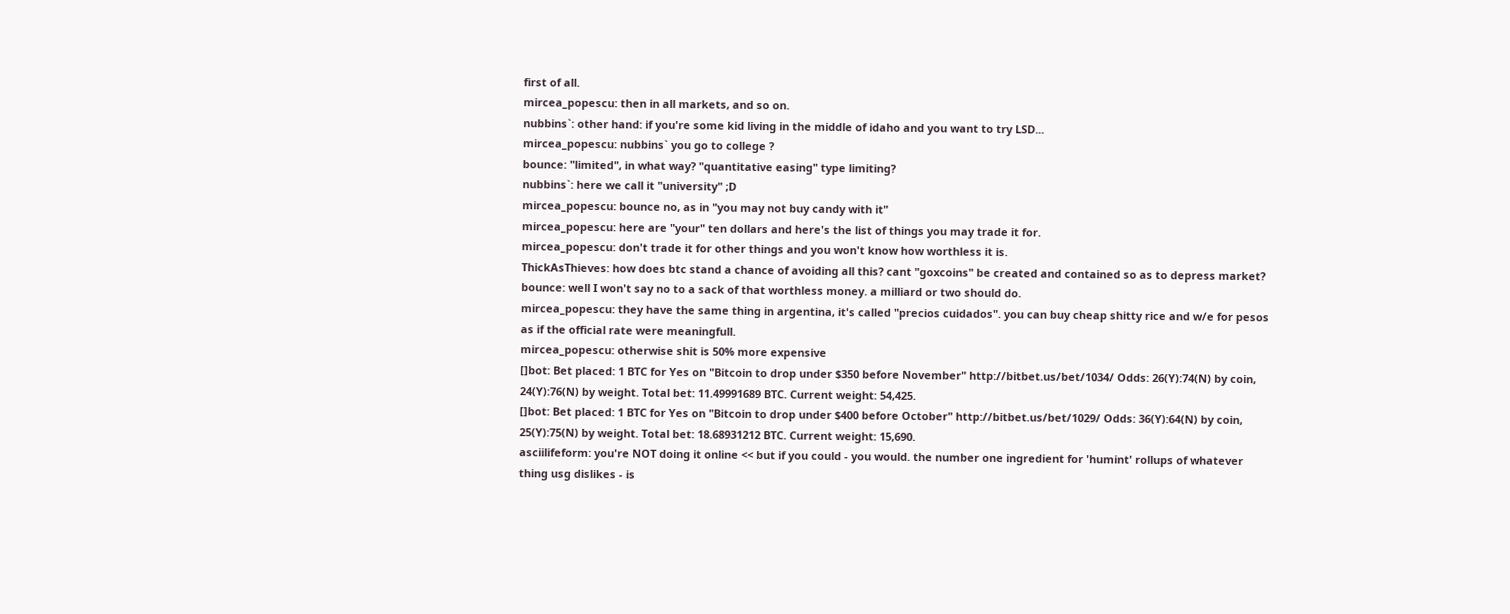first of all.
mircea_popescu: then in all markets, and so on.
nubbins`: other hand: if you're some kid living in the middle of idaho and you want to try LSD...
mircea_popescu: nubbins` you go to college ?
bounce: "limited", in what way? "quantitative easing" type limiting?
nubbins`: here we call it "university" ;D
mircea_popescu: bounce no, as in "you may not buy candy with it"
mircea_popescu: here are "your" ten dollars and here's the list of things you may trade it for.
mircea_popescu: don't trade it for other things and you won't know how worthless it is.
ThickAsThieves: how does btc stand a chance of avoiding all this? cant "goxcoins" be created and contained so as to depress market?
bounce: well I won't say no to a sack of that worthless money. a milliard or two should do.
mircea_popescu: they have the same thing in argentina, it's called "precios cuidados". you can buy cheap shitty rice and w/e for pesos as if the official rate were meaningfull.
mircea_popescu: otherwise shit is 50% more expensive
[]bot: Bet placed: 1 BTC for Yes on "Bitcoin to drop under $350 before November" http://bitbet.us/bet/1034/ Odds: 26(Y):74(N) by coin, 24(Y):76(N) by weight. Total bet: 11.49991689 BTC. Current weight: 54,425.
[]bot: Bet placed: 1 BTC for Yes on "Bitcoin to drop under $400 before October" http://bitbet.us/bet/1029/ Odds: 36(Y):64(N) by coin, 25(Y):75(N) by weight. Total bet: 18.68931212 BTC. Current weight: 15,690.
asciilifeform: you're NOT doing it online << but if you could - you would. the number one ingredient for 'humint' rollups of whatever thing usg dislikes - is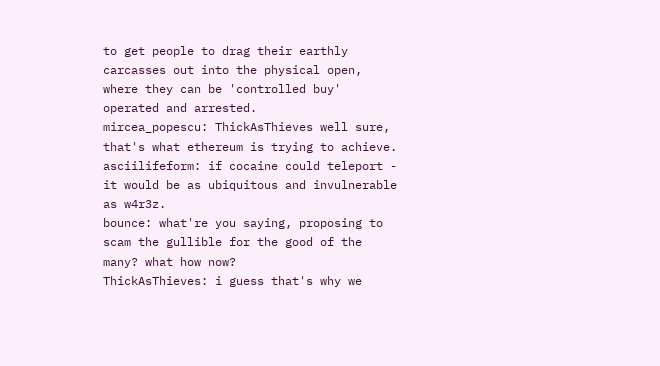to get people to drag their earthly carcasses out into the physical open, where they can be 'controlled buy' operated and arrested.
mircea_popescu: ThickAsThieves well sure, that's what ethereum is trying to achieve.
asciilifeform: if cocaine could teleport - it would be as ubiquitous and invulnerable as w4r3z.
bounce: what're you saying, proposing to scam the gullible for the good of the many? what how now?
ThickAsThieves: i guess that's why we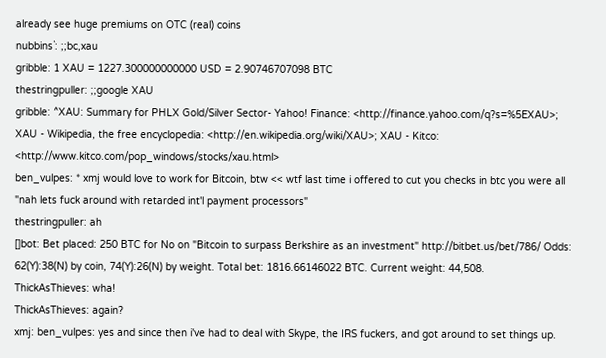already see huge premiums on OTC (real) coins
nubbins`: ;;bc,xau
gribble: 1 XAU = 1227.300000000000 USD = 2.90746707098 BTC
thestringpuller: ;;google XAU
gribble: ^XAU: Summary for PHLX Gold/Silver Sector- Yahoo! Finance: <http://finance.yahoo.com/q?s=%5EXAU>; XAU - Wikipedia, the free encyclopedia: <http://en.wikipedia.org/wiki/XAU>; XAU - Kitco: <http://www.kitco.com/pop_windows/stocks/xau.html>
ben_vulpes: * xmj would love to work for Bitcoin, btw << wtf last time i offered to cut you checks in btc you were all "nah lets fuck around with retarded int'l payment processors"
thestringpuller: ah
[]bot: Bet placed: 250 BTC for No on "Bitcoin to surpass Berkshire as an investment" http://bitbet.us/bet/786/ Odds: 62(Y):38(N) by coin, 74(Y):26(N) by weight. Total bet: 1816.66146022 BTC. Current weight: 44,508.
ThickAsThieves: wha!
ThickAsThieves: again?
xmj: ben_vulpes: yes and since then i've had to deal with Skype, the IRS fuckers, and got around to set things up.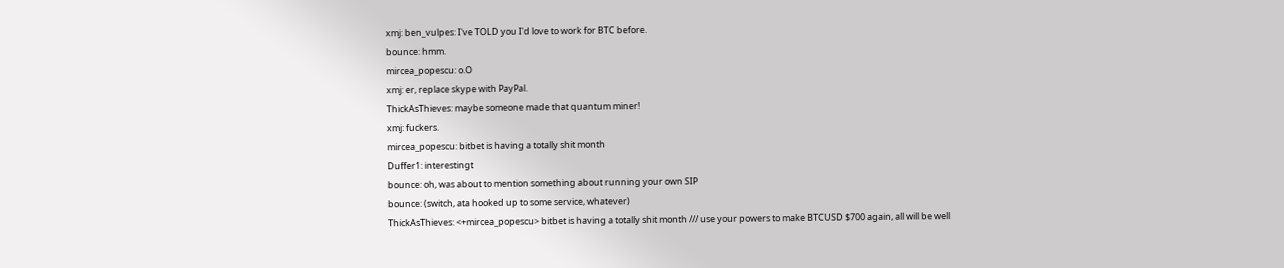xmj: ben_vulpes: I've TOLD you I'd love to work for BTC before.
bounce: hmm.
mircea_popescu: o.O
xmj: er, replace skype with PayPal.
ThickAsThieves: maybe someone made that quantum miner!
xmj: fuckers.
mircea_popescu: bitbet is having a totally shit month
Duffer1: interestingt
bounce: oh, was about to mention something about running your own SIP
bounce: (switch, ata hooked up to some service, whatever)
ThickAsThieves: <+mircea_popescu> bitbet is having a totally shit month /// use your powers to make BTCUSD $700 again, all will be well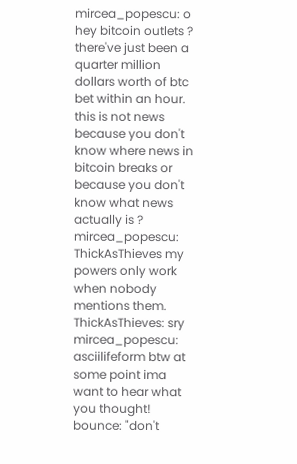mircea_popescu: o hey bitcoin outlets ? there've just been a quarter million dollars worth of btc bet within an hour. this is not news because you don't know where news in bitcoin breaks or because you don't know what news actually is ?
mircea_popescu: ThickAsThieves my powers only work when nobody mentions them.
ThickAsThieves: sry
mircea_popescu: asciilifeform btw at some point ima want to hear what you thought!
bounce: "don't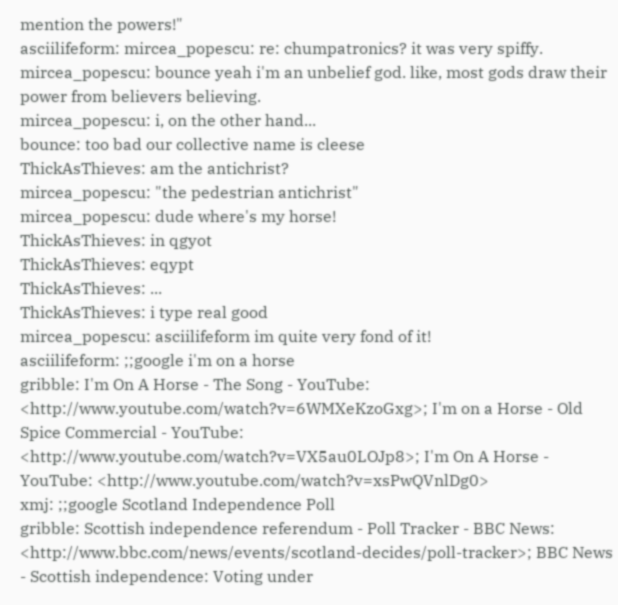mention the powers!"
asciilifeform: mircea_popescu: re: chumpatronics? it was very spiffy.
mircea_popescu: bounce yeah i'm an unbelief god. like, most gods draw their power from believers believing.
mircea_popescu: i, on the other hand...
bounce: too bad our collective name is cleese
ThickAsThieves: am the antichrist?
mircea_popescu: "the pedestrian antichrist"
mircea_popescu: dude where's my horse!
ThickAsThieves: in qgyot
ThickAsThieves: eqypt
ThickAsThieves: ...
ThickAsThieves: i type real good
mircea_popescu: asciilifeform im quite very fond of it!
asciilifeform: ;;google i'm on a horse
gribble: I'm On A Horse - The Song - YouTube: <http://www.youtube.com/watch?v=6WMXeKzoGxg>; I'm on a Horse - Old Spice Commercial - YouTube: <http://www.youtube.com/watch?v=VX5au0LOJp8>; I'm On A Horse - YouTube: <http://www.youtube.com/watch?v=xsPwQVnlDg0>
xmj: ;;google Scotland Independence Poll
gribble: Scottish independence referendum - Poll Tracker - BBC News: <http://www.bbc.com/news/events/scotland-decides/poll-tracker>; BBC News - Scottish independence: Voting under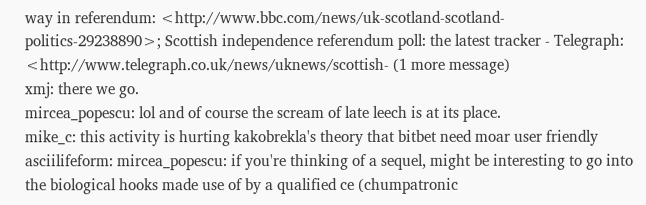way in referendum: <http://www.bbc.com/news/uk-scotland-scotland-politics-29238890>; Scottish independence referendum poll: the latest tracker - Telegraph: <http://www.telegraph.co.uk/news/uknews/scottish- (1 more message)
xmj: there we go.
mircea_popescu: lol and of course the scream of late leech is at its place.
mike_c: this activity is hurting kakobrekla's theory that bitbet need moar user friendly
asciilifeform: mircea_popescu: if you're thinking of a sequel, might be interesting to go into the biological hooks made use of by a qualified ce (chumpatronic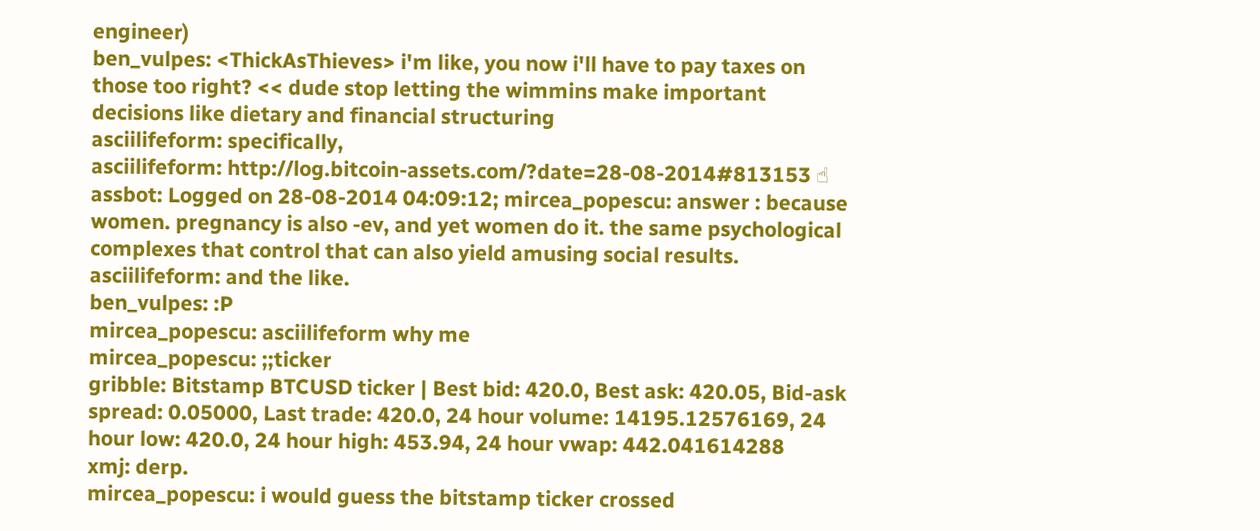engineer)
ben_vulpes: <ThickAsThieves> i'm like, you now i'll have to pay taxes on those too right? << dude stop letting the wimmins make important decisions like dietary and financial structuring
asciilifeform: specifically,
asciilifeform: http://log.bitcoin-assets.com/?date=28-08-2014#813153 ☝
assbot: Logged on 28-08-2014 04:09:12; mircea_popescu: answer : because women. pregnancy is also -ev, and yet women do it. the same psychological complexes that control that can also yield amusing social results.
asciilifeform: and the like.
ben_vulpes: :P
mircea_popescu: asciilifeform why me
mircea_popescu: ;;ticker
gribble: Bitstamp BTCUSD ticker | Best bid: 420.0, Best ask: 420.05, Bid-ask spread: 0.05000, Last trade: 420.0, 24 hour volume: 14195.12576169, 24 hour low: 420.0, 24 hour high: 453.94, 24 hour vwap: 442.041614288
xmj: derp.
mircea_popescu: i would guess the bitstamp ticker crossed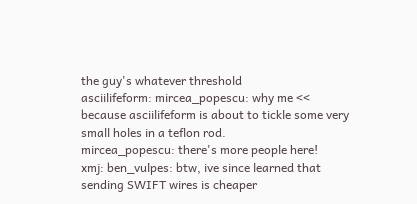the guy's whatever threshold
asciilifeform: mircea_popescu: why me << because asciilifeform is about to tickle some very small holes in a teflon rod.
mircea_popescu: there's more people here!
xmj: ben_vulpes: btw, ive since learned that sending SWIFT wires is cheaper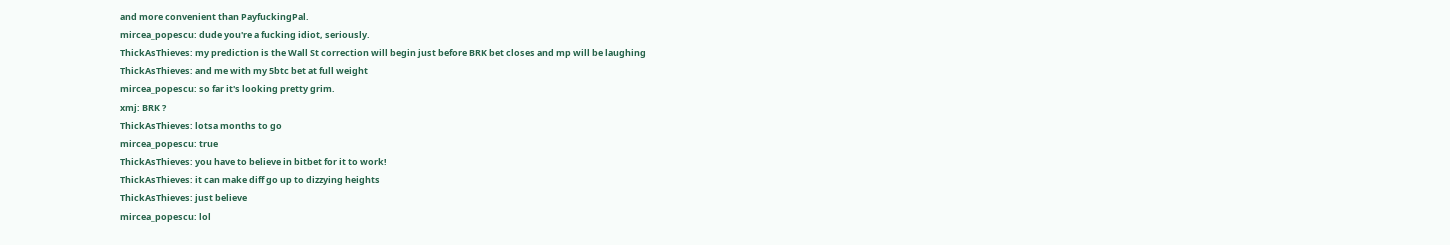and more convenient than PayfuckingPal.
mircea_popescu: dude you're a fucking idiot, seriously.
ThickAsThieves: my prediction is the Wall St correction will begin just before BRK bet closes and mp will be laughing
ThickAsThieves: and me with my 5btc bet at full weight
mircea_popescu: so far it's looking pretty grim.
xmj: BRK ?
ThickAsThieves: lotsa months to go
mircea_popescu: true
ThickAsThieves: you have to believe in bitbet for it to work!
ThickAsThieves: it can make diff go up to dizzying heights
ThickAsThieves: just believe
mircea_popescu: lol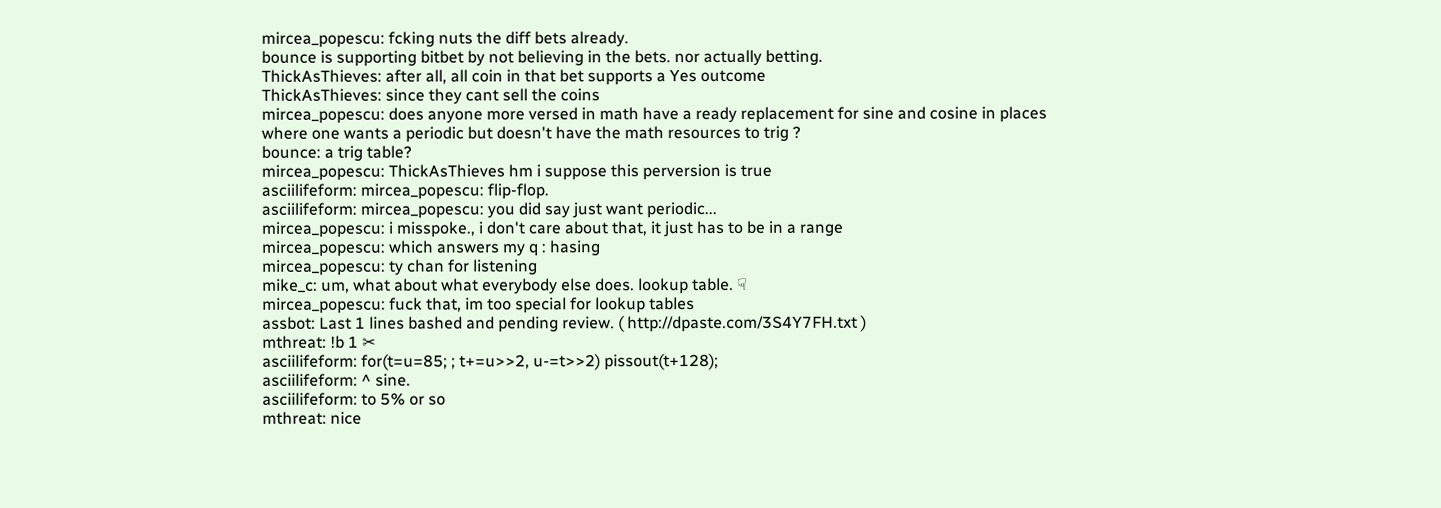mircea_popescu: fcking nuts the diff bets already.
bounce is supporting bitbet by not believing in the bets. nor actually betting.
ThickAsThieves: after all, all coin in that bet supports a Yes outcome
ThickAsThieves: since they cant sell the coins
mircea_popescu: does anyone more versed in math have a ready replacement for sine and cosine in places where one wants a periodic but doesn't have the math resources to trig ?
bounce: a trig table?
mircea_popescu: ThickAsThieves hm i suppose this perversion is true
asciilifeform: mircea_popescu: flip-flop.
asciilifeform: mircea_popescu: you did say just want periodic...
mircea_popescu: i misspoke., i don't care about that, it just has to be in a range
mircea_popescu: which answers my q : hasing
mircea_popescu: ty chan for listening
mike_c: um, what about what everybody else does. lookup table. ☟
mircea_popescu: fuck that, im too special for lookup tables
assbot: Last 1 lines bashed and pending review. ( http://dpaste.com/3S4Y7FH.txt )
mthreat: !b 1 ✂
asciilifeform: for(t=u=85; ; t+=u>>2, u-=t>>2) pissout(t+128);
asciilifeform: ^ sine.
asciilifeform: to 5% or so
mthreat: nice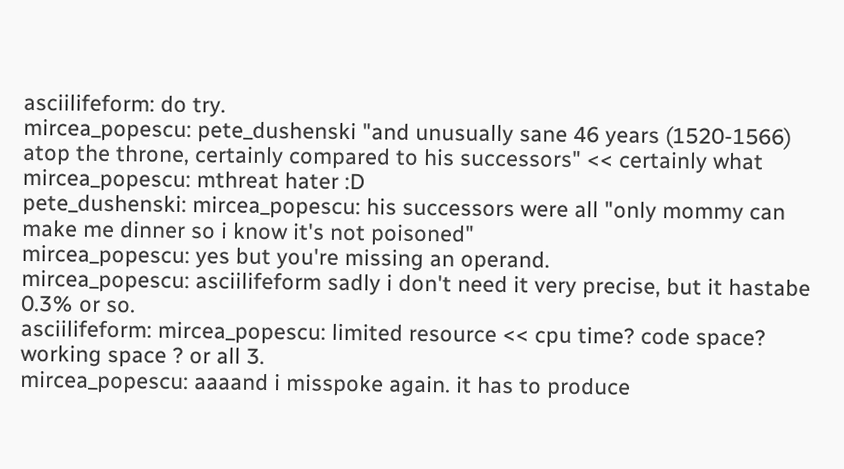asciilifeform: do try.
mircea_popescu: pete_dushenski "and unusually sane 46 years (1520-1566) atop the throne, certainly compared to his successors" << certainly what
mircea_popescu: mthreat hater :D
pete_dushenski: mircea_popescu: his successors were all "only mommy can make me dinner so i know it's not poisoned"
mircea_popescu: yes but you're missing an operand.
mircea_popescu: asciilifeform sadly i don't need it very precise, but it hastabe 0.3% or so.
asciilifeform: mircea_popescu: limited resource << cpu time? code space? working space ? or all 3.
mircea_popescu: aaaand i misspoke again. it has to produce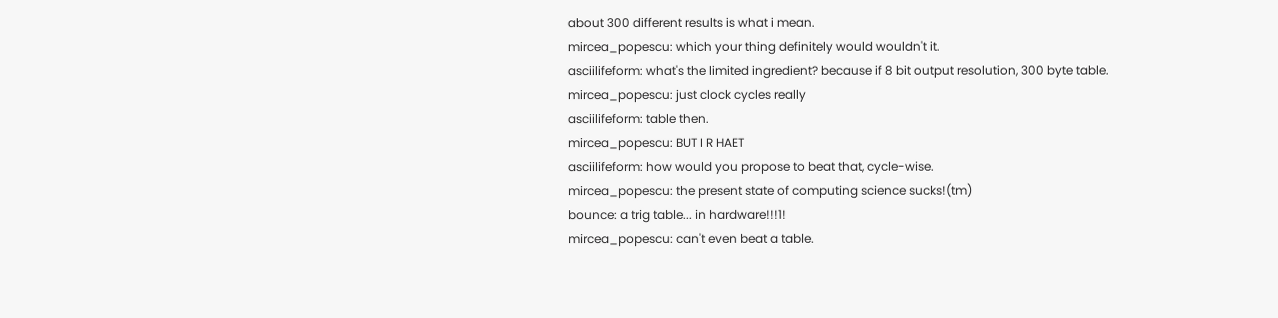about 300 different results is what i mean.
mircea_popescu: which your thing definitely would wouldn't it.
asciilifeform: what's the limited ingredient? because if 8 bit output resolution, 300 byte table.
mircea_popescu: just clock cycles really
asciilifeform: table then.
mircea_popescu: BUT I R HAET
asciilifeform: how would you propose to beat that, cycle-wise.
mircea_popescu: the present state of computing science sucks!(tm)
bounce: a trig table... in hardware!!!1!
mircea_popescu: can't even beat a table.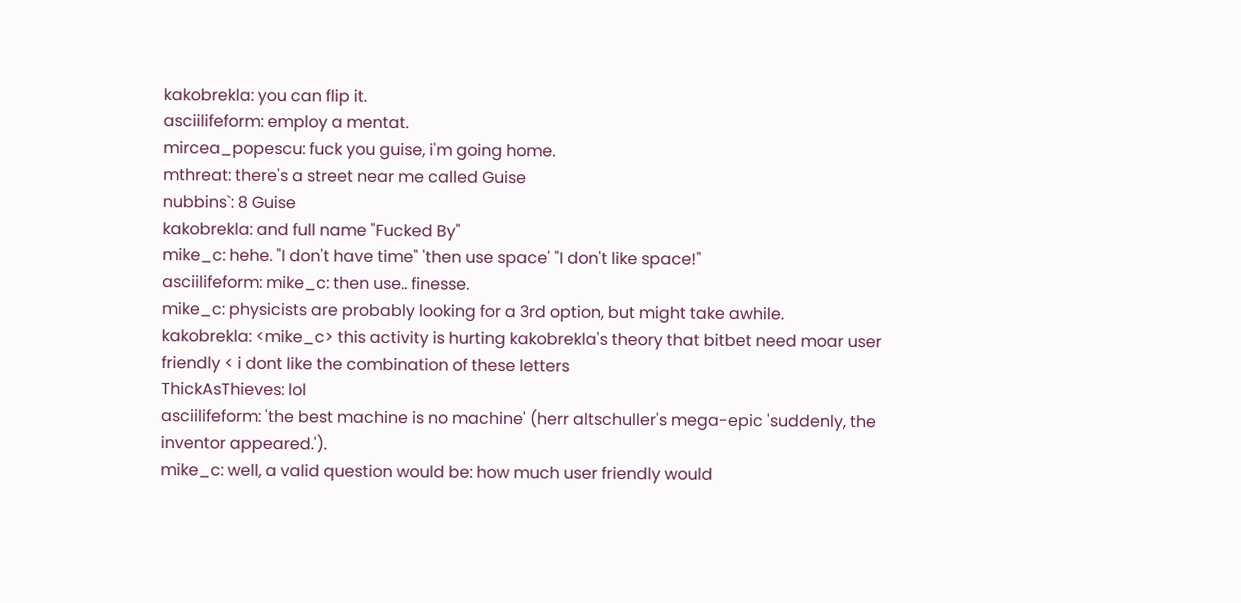kakobrekla: you can flip it.
asciilifeform: employ a mentat.
mircea_popescu: fuck you guise, i'm going home.
mthreat: there's a street near me called Guise
nubbins`: 8 Guise
kakobrekla: and full name "Fucked By"
mike_c: hehe. "I don't have time" 'then use space' "I don't like space!"
asciilifeform: mike_c: then use.. finesse.
mike_c: physicists are probably looking for a 3rd option, but might take awhile.
kakobrekla: <mike_c> this activity is hurting kakobrekla's theory that bitbet need moar user friendly < i dont like the combination of these letters
ThickAsThieves: lol
asciilifeform: 'the best machine is no machine' (herr altschuller's mega-epic 'suddenly, the inventor appeared.').
mike_c: well, a valid question would be: how much user friendly would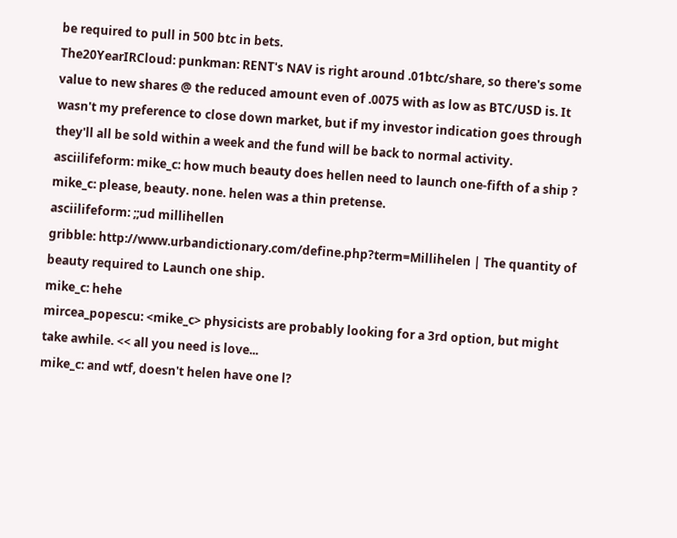be required to pull in 500 btc in bets.
The20YearIRCloud: punkman: RENT's NAV is right around .01btc/share, so there's some value to new shares @ the reduced amount even of .0075 with as low as BTC/USD is. It wasn't my preference to close down market, but if my investor indication goes through they'll all be sold within a week and the fund will be back to normal activity.
asciilifeform: mike_c: how much beauty does hellen need to launch one-fifth of a ship ?
mike_c: please, beauty. none. helen was a thin pretense.
asciilifeform: ;;ud millihellen
gribble: http://www.urbandictionary.com/define.php?term=Millihelen | The quantity of beauty required to Launch one ship.
mike_c: hehe
mircea_popescu: <mike_c> physicists are probably looking for a 3rd option, but might take awhile. << all you need is love...
mike_c: and wtf, doesn't helen have one l?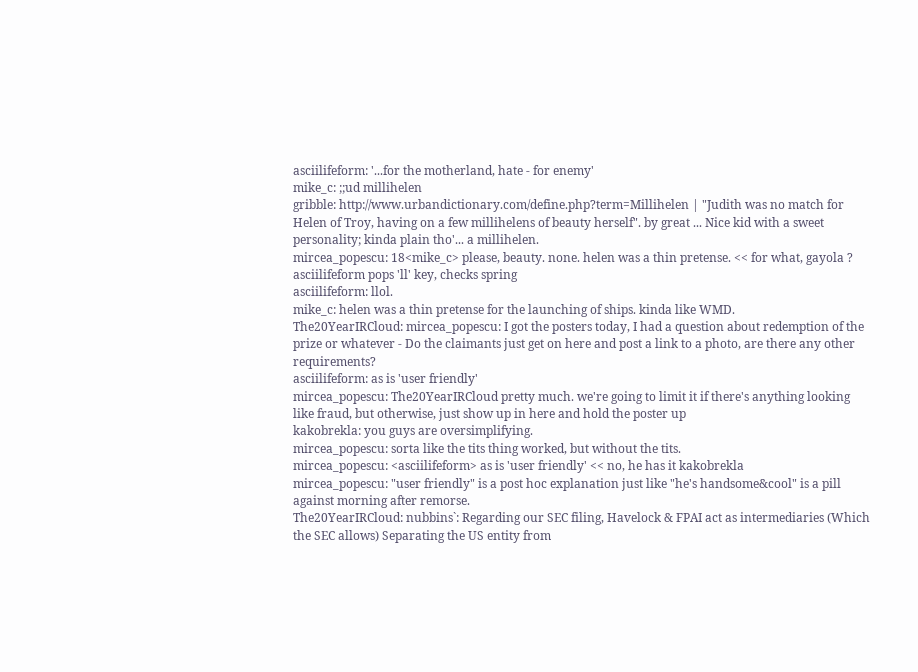asciilifeform: '...for the motherland, hate - for enemy'
mike_c: ;;ud millihelen
gribble: http://www.urbandictionary.com/define.php?term=Millihelen | "Judith was no match for Helen of Troy, having on a few millihelens of beauty herself". by great ... Nice kid with a sweet personality; kinda plain tho'... a millihelen.
mircea_popescu: 18<mike_c> please, beauty. none. helen was a thin pretense. << for what, gayola ?
asciilifeform pops 'll' key, checks spring
asciilifeform: llol.
mike_c: helen was a thin pretense for the launching of ships. kinda like WMD.
The20YearIRCloud: mircea_popescu: I got the posters today, I had a question about redemption of the prize or whatever - Do the claimants just get on here and post a link to a photo, are there any other requirements?
asciilifeform: as is 'user friendly'
mircea_popescu: The20YearIRCloud pretty much. we're going to limit it if there's anything looking like fraud, but otherwise, just show up in here and hold the poster up
kakobrekla: you guys are oversimplifying.
mircea_popescu: sorta like the tits thing worked, but without the tits.
mircea_popescu: <asciilifeform> as is 'user friendly' << no, he has it kakobrekla
mircea_popescu: "user friendly" is a post hoc explanation just like "he's handsome&cool" is a pill against morning after remorse.
The20YearIRCloud: nubbins`: Regarding our SEC filing, Havelock & FPAI act as intermediaries (Which the SEC allows) Separating the US entity from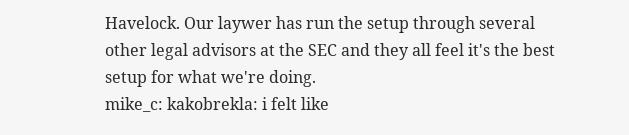Havelock. Our laywer has run the setup through several other legal advisors at the SEC and they all feel it's the best setup for what we're doing.
mike_c: kakobrekla: i felt like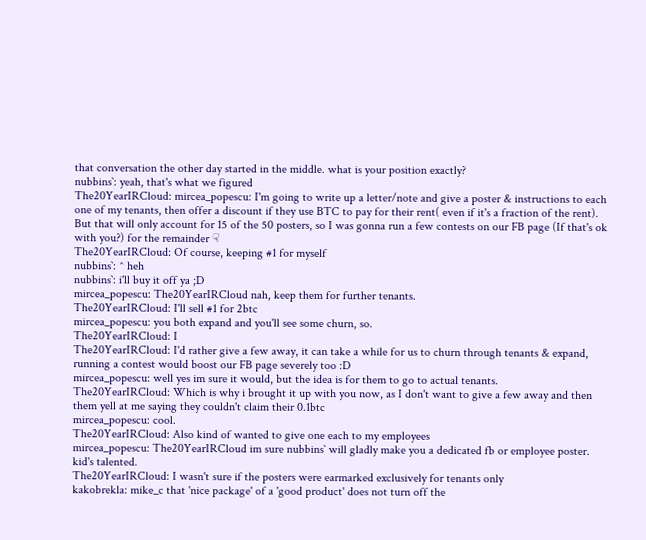that conversation the other day started in the middle. what is your position exactly?
nubbins`: yeah, that's what we figured
The20YearIRCloud: mircea_popescu: I'm going to write up a letter/note and give a poster & instructions to each one of my tenants, then offer a discount if they use BTC to pay for their rent( even if it's a fraction of the rent). But that will only account for 15 of the 50 posters, so I was gonna run a few contests on our FB page (If that's ok with you?) for the remainder ☟
The20YearIRCloud: Of course, keeping #1 for myself
nubbins`: ^ heh
nubbins`: i'll buy it off ya ;D
mircea_popescu: The20YearIRCloud nah, keep them for further tenants.
The20YearIRCloud: I'll sell #1 for 2btc
mircea_popescu: you both expand and you'll see some churn, so.
The20YearIRCloud: I
The20YearIRCloud: I'd rather give a few away, it can take a while for us to churn through tenants & expand, running a contest would boost our FB page severely too :D
mircea_popescu: well yes im sure it would, but the idea is for them to go to actual tenants.
The20YearIRCloud: Which is why i brought it up with you now, as I don't want to give a few away and then them yell at me saying they couldn't claim their 0.1btc
mircea_popescu: cool.
The20YearIRCloud: Also kind of wanted to give one each to my employees
mircea_popescu: The20YearIRCloud im sure nubbins` will gladly make you a dedicated fb or employee poster. kid's talented.
The20YearIRCloud: I wasn't sure if the posters were earmarked exclusively for tenants only
kakobrekla: mike_c that 'nice package' of a 'good product' does not turn off the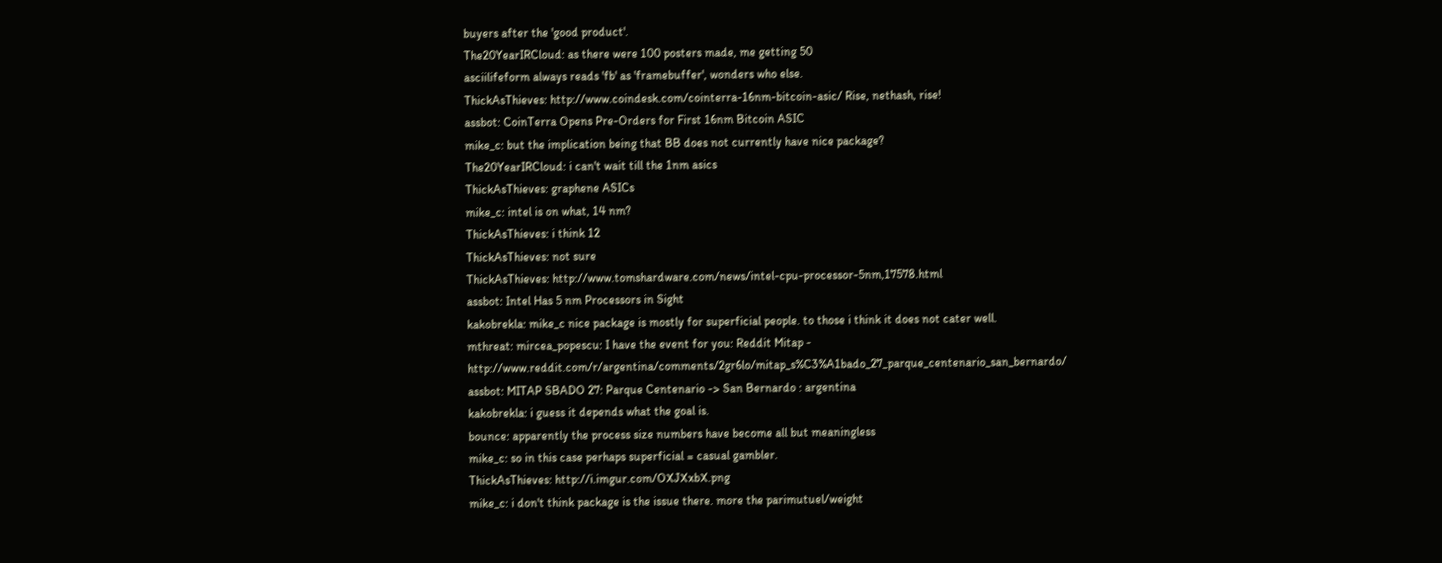buyers after the 'good product'.
The20YearIRCloud: as there were 100 posters made, me getting 50
asciilifeform always reads 'fb' as 'framebuffer', wonders who else.
ThickAsThieves: http://www.coindesk.com/cointerra-16nm-bitcoin-asic/ Rise, nethash, rise!
assbot: CoinTerra Opens Pre-Orders for First 16nm Bitcoin ASIC
mike_c: but the implication being that BB does not currently have nice package?
The20YearIRCloud: i can't wait till the 1nm asics
ThickAsThieves: graphene ASICs
mike_c: intel is on what, 14 nm?
ThickAsThieves: i think 12
ThickAsThieves: not sure
ThickAsThieves: http://www.tomshardware.com/news/intel-cpu-processor-5nm,17578.html
assbot: Intel Has 5 nm Processors in Sight
kakobrekla: mike_c nice package is mostly for superficial people. to those i think it does not cater well.
mthreat: mircea_popescu: I have the event for you: Reddit Mitap - http://www.reddit.com/r/argentina/comments/2gr6lo/mitap_s%C3%A1bado_27_parque_centenario_san_bernardo/
assbot: MITAP SBADO 27: Parque Centenario -> San Bernardo : argentina
kakobrekla: i guess it depends what the goal is.
bounce: apparently the process size numbers have become all but meaningless
mike_c: so in this case perhaps superficial = casual gambler.
ThickAsThieves: http://i.imgur.com/OXJXxbX.png
mike_c: i don't think package is the issue there. more the parimutuel/weight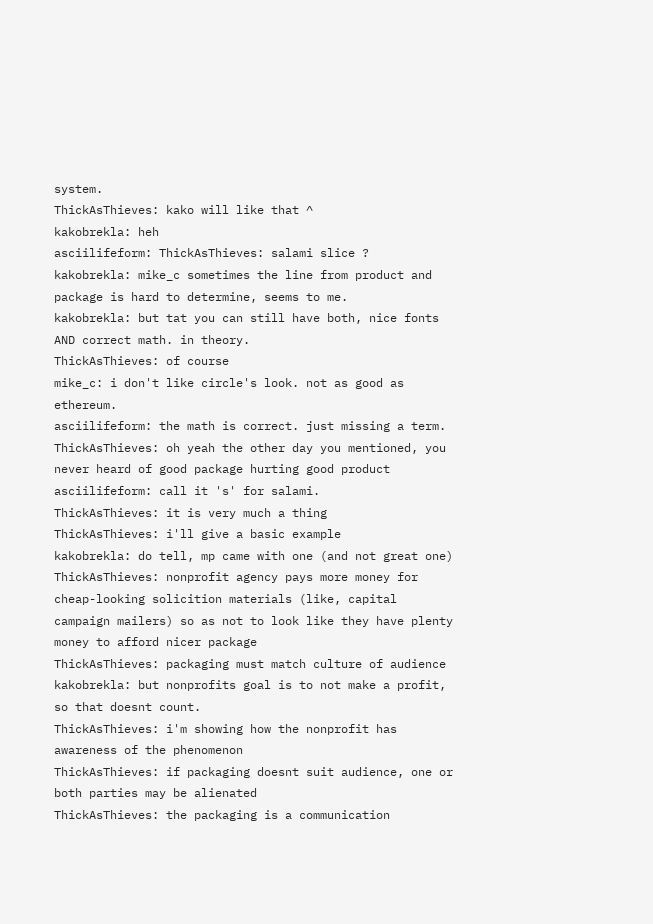system.
ThickAsThieves: kako will like that ^
kakobrekla: heh
asciilifeform: ThickAsThieves: salami slice ?
kakobrekla: mike_c sometimes the line from product and package is hard to determine, seems to me.
kakobrekla: but tat you can still have both, nice fonts AND correct math. in theory.
ThickAsThieves: of course
mike_c: i don't like circle's look. not as good as ethereum.
asciilifeform: the math is correct. just missing a term.
ThickAsThieves: oh yeah the other day you mentioned, you never heard of good package hurting good product
asciilifeform: call it 's' for salami.
ThickAsThieves: it is very much a thing
ThickAsThieves: i'll give a basic example
kakobrekla: do tell, mp came with one (and not great one)
ThickAsThieves: nonprofit agency pays more money for cheap-looking solicition materials (like, capital campaign mailers) so as not to look like they have plenty money to afford nicer package
ThickAsThieves: packaging must match culture of audience
kakobrekla: but nonprofits goal is to not make a profit, so that doesnt count.
ThickAsThieves: i'm showing how the nonprofit has awareness of the phenomenon
ThickAsThieves: if packaging doesnt suit audience, one or both parties may be alienated
ThickAsThieves: the packaging is a communication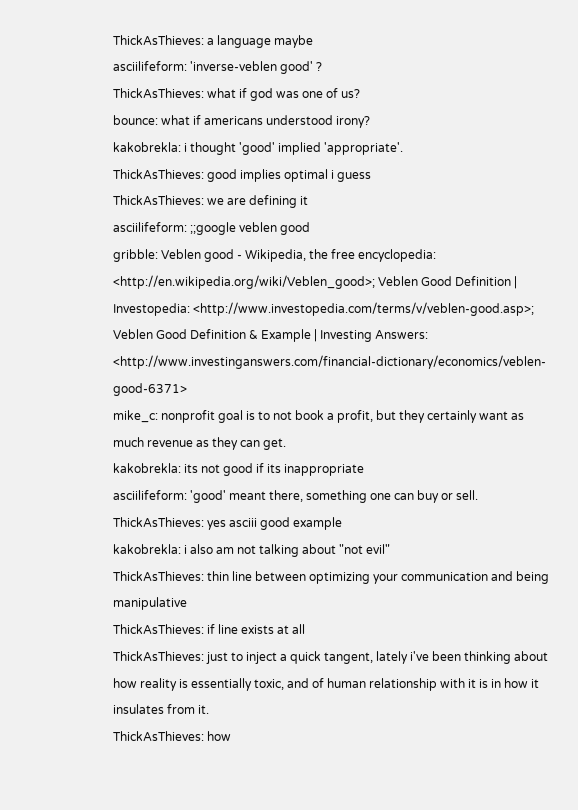ThickAsThieves: a language maybe
asciilifeform: 'inverse-veblen good' ?
ThickAsThieves: what if god was one of us?
bounce: what if americans understood irony?
kakobrekla: i thought 'good' implied 'appropriate'.
ThickAsThieves: good implies optimal i guess
ThickAsThieves: we are defining it
asciilifeform: ;;google veblen good
gribble: Veblen good - Wikipedia, the free encyclopedia: <http://en.wikipedia.org/wiki/Veblen_good>; Veblen Good Definition | Investopedia: <http://www.investopedia.com/terms/v/veblen-good.asp>; Veblen Good Definition & Example | Investing Answers: <http://www.investinganswers.com/financial-dictionary/economics/veblen-good-6371>
mike_c: nonprofit goal is to not book a profit, but they certainly want as much revenue as they can get.
kakobrekla: its not good if its inappropriate
asciilifeform: 'good' meant there, something one can buy or sell.
ThickAsThieves: yes asciii good example
kakobrekla: i also am not talking about "not evil"
ThickAsThieves: thin line between optimizing your communication and being manipulative
ThickAsThieves: if line exists at all
ThickAsThieves: just to inject a quick tangent, lately i've been thinking about how reality is essentially toxic, and of human relationship with it is in how it insulates from it.
ThickAsThieves: how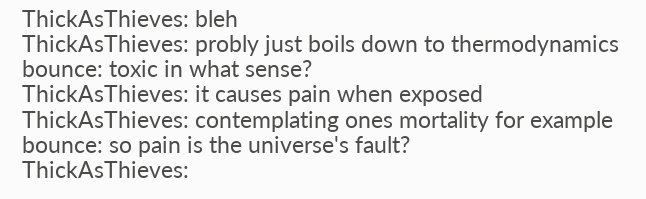ThickAsThieves: bleh
ThickAsThieves: probly just boils down to thermodynamics
bounce: toxic in what sense?
ThickAsThieves: it causes pain when exposed
ThickAsThieves: contemplating ones mortality for example
bounce: so pain is the universe's fault?
ThickAsThieves: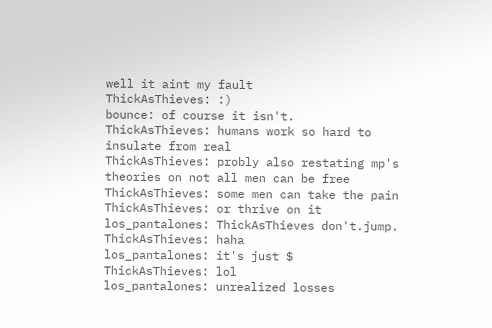well it aint my fault
ThickAsThieves: :)
bounce: of course it isn't.
ThickAsThieves: humans work so hard to insulate from real
ThickAsThieves: probly also restating mp's theories on not all men can be free
ThickAsThieves: some men can take the pain
ThickAsThieves: or thrive on it
los_pantalones: ThickAsThieves don't.jump.
ThickAsThieves: haha
los_pantalones: it's just $
ThickAsThieves: lol
los_pantalones: unrealized losses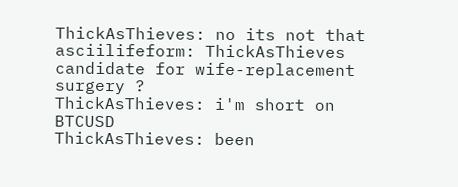ThickAsThieves: no its not that
asciilifeform: ThickAsThieves candidate for wife-replacement surgery ?
ThickAsThieves: i'm short on BTCUSD
ThickAsThieves: been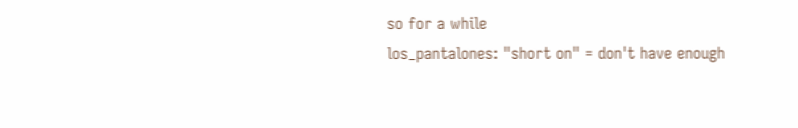so for a while
los_pantalones: "short on" = don't have enough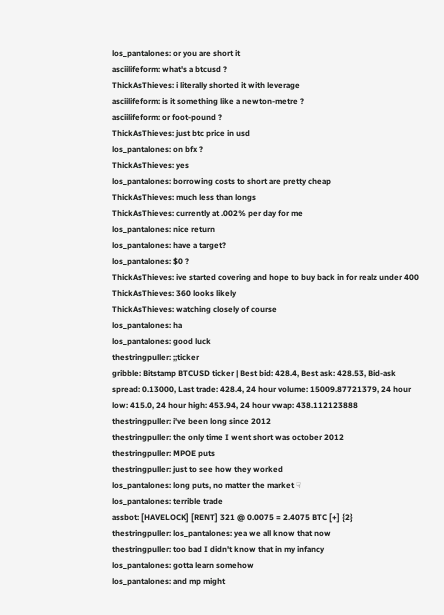los_pantalones: or you are short it
asciilifeform: what's a btcusd ?
ThickAsThieves: i literally shorted it with leverage
asciilifeform: is it something like a newton-metre ?
asciilifeform: or foot-pound ?
ThickAsThieves: just btc price in usd
los_pantalones: on bfx ?
ThickAsThieves: yes
los_pantalones: borrowing costs to short are pretty cheap
ThickAsThieves: much less than longs
ThickAsThieves: currently at .002% per day for me
los_pantalones: nice return
los_pantalones: have a target?
los_pantalones: $0 ?
ThickAsThieves: ive started covering and hope to buy back in for realz under 400
ThickAsThieves: 360 looks likely
ThickAsThieves: watching closely of course
los_pantalones: ha
los_pantalones: good luck
thestringpuller: ;;ticker
gribble: Bitstamp BTCUSD ticker | Best bid: 428.4, Best ask: 428.53, Bid-ask spread: 0.13000, Last trade: 428.4, 24 hour volume: 15009.87721379, 24 hour low: 415.0, 24 hour high: 453.94, 24 hour vwap: 438.112123888
thestringpuller: i've been long since 2012
thestringpuller: the only time I went short was october 2012
thestringpuller: MPOE puts
thestringpuller: just to see how they worked
los_pantalones: long puts, no matter the market ☟
los_pantalones: terrible trade
assbot: [HAVELOCK] [RENT] 321 @ 0.0075 = 2.4075 BTC [+] {2}
thestringpuller: los_pantalones: yea we all know that now
thestringpuller: too bad I didn't know that in my infancy
los_pantalones: gotta learn somehow
los_pantalones: and mp might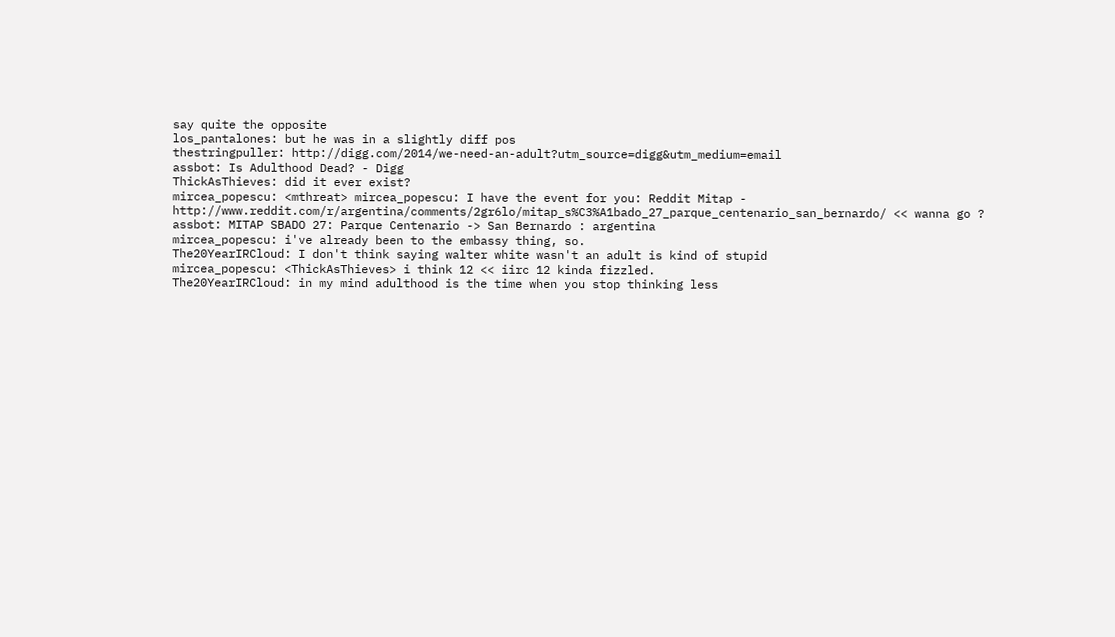say quite the opposite
los_pantalones: but he was in a slightly diff pos
thestringpuller: http://digg.com/2014/we-need-an-adult?utm_source=digg&utm_medium=email
assbot: Is Adulthood Dead? - Digg
ThickAsThieves: did it ever exist?
mircea_popescu: <mthreat> mircea_popescu: I have the event for you: Reddit Mitap - http://www.reddit.com/r/argentina/comments/2gr6lo/mitap_s%C3%A1bado_27_parque_centenario_san_bernardo/ << wanna go ?
assbot: MITAP SBADO 27: Parque Centenario -> San Bernardo : argentina
mircea_popescu: i've already been to the embassy thing, so.
The20YearIRCloud: I don't think saying walter white wasn't an adult is kind of stupid
mircea_popescu: <ThickAsThieves> i think 12 << iirc 12 kinda fizzled.
The20YearIRCloud: in my mind adulthood is the time when you stop thinking less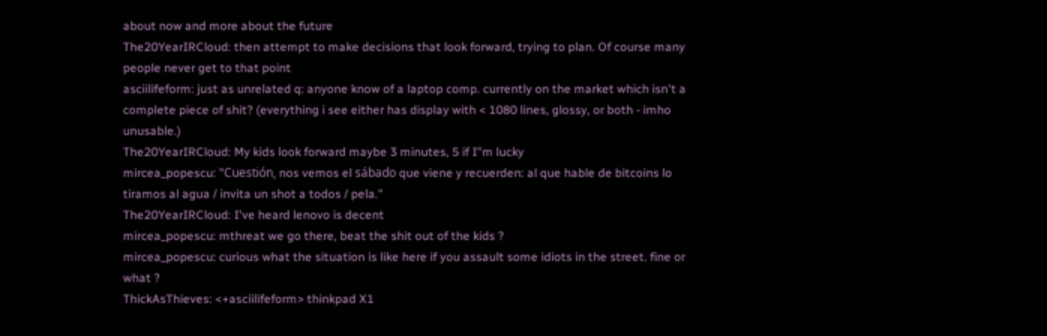about now and more about the future
The20YearIRCloud: then attempt to make decisions that look forward, trying to plan. Of course many people never get to that point
asciilifeform: just as unrelated q: anyone know of a laptop comp. currently on the market which isn't a complete piece of shit? (everything i see either has display with < 1080 lines, glossy, or both - imho unusable.)
The20YearIRCloud: My kids look forward maybe 3 minutes, 5 if I"m lucky
mircea_popescu: "Cuestión, nos vemos el sábado que viene y recuerden: al que hable de bitcoins lo tiramos al agua / invita un shot a todos / pela."
The20YearIRCloud: I've heard lenovo is decent
mircea_popescu: mthreat we go there, beat the shit out of the kids ?
mircea_popescu: curious what the situation is like here if you assault some idiots in the street. fine or what ?
ThickAsThieves: <+asciilifeform> thinkpad X1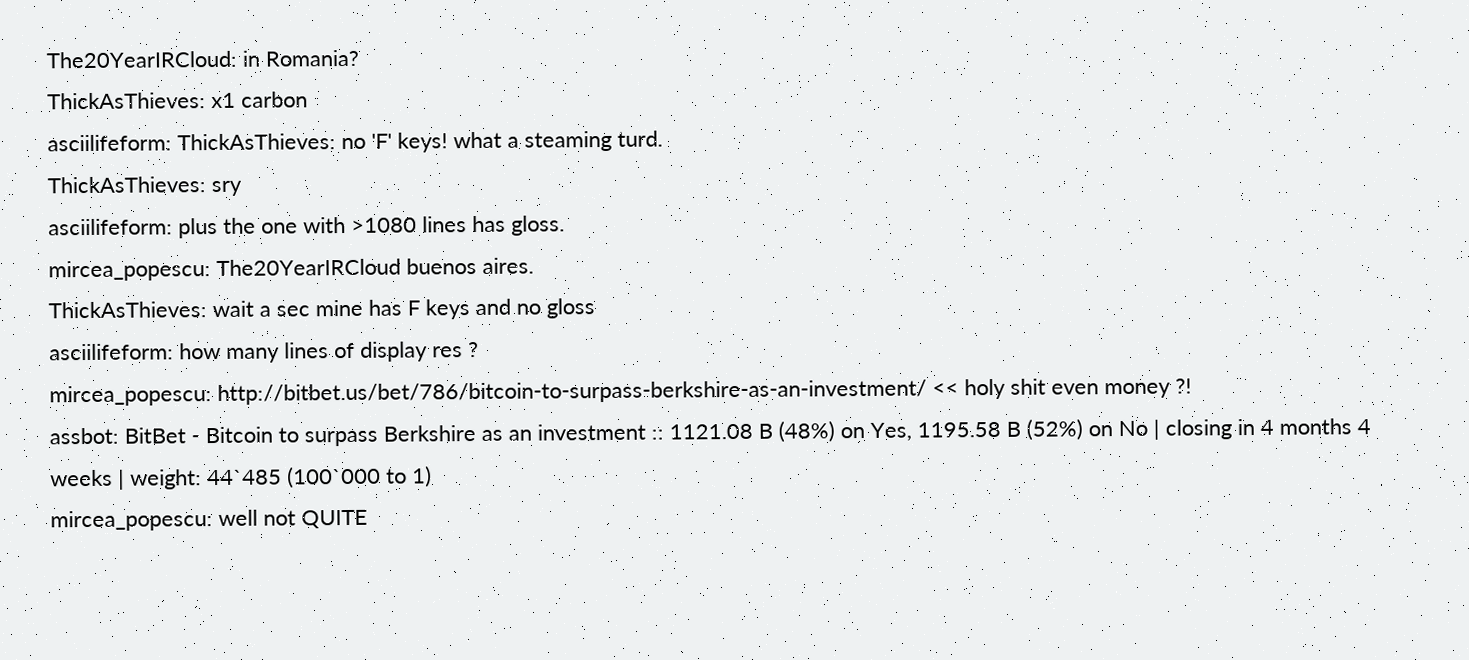The20YearIRCloud: in Romania?
ThickAsThieves: x1 carbon
asciilifeform: ThickAsThieves: no 'F' keys! what a steaming turd.
ThickAsThieves: sry
asciilifeform: plus the one with >1080 lines has gloss.
mircea_popescu: The20YearIRCloud buenos aires.
ThickAsThieves: wait a sec mine has F keys and no gloss
asciilifeform: how many lines of display res ?
mircea_popescu: http://bitbet.us/bet/786/bitcoin-to-surpass-berkshire-as-an-investment/ << holy shit even money ?!
assbot: BitBet - Bitcoin to surpass Berkshire as an investment :: 1121.08 B (48%) on Yes, 1195.58 B (52%) on No | closing in 4 months 4 weeks | weight: 44`485 (100`000 to 1)
mircea_popescu: well not QUITE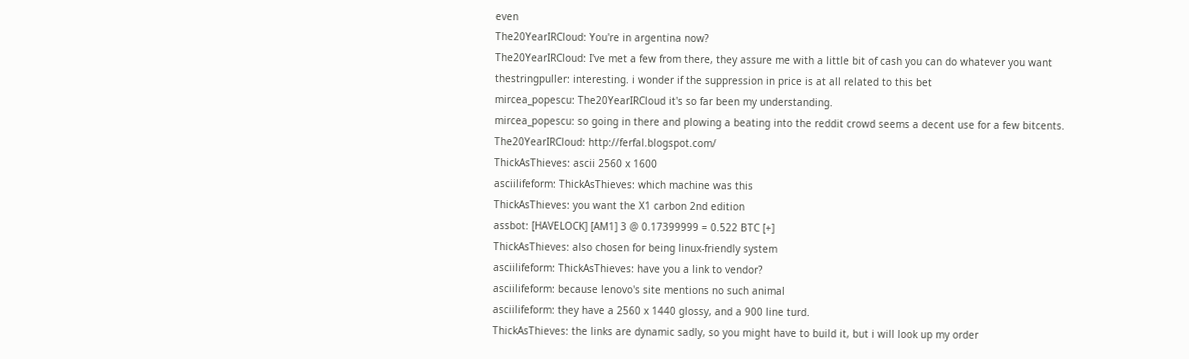even
The20YearIRCloud: You're in argentina now?
The20YearIRCloud: I've met a few from there, they assure me with a little bit of cash you can do whatever you want
thestringpuller: interesting. i wonder if the suppression in price is at all related to this bet
mircea_popescu: The20YearIRCloud it's so far been my understanding.
mircea_popescu: so going in there and plowing a beating into the reddit crowd seems a decent use for a few bitcents.
The20YearIRCloud: http://ferfal.blogspot.com/
ThickAsThieves: ascii 2560 x 1600
asciilifeform: ThickAsThieves: which machine was this
ThickAsThieves: you want the X1 carbon 2nd edition
assbot: [HAVELOCK] [AM1] 3 @ 0.17399999 = 0.522 BTC [+]
ThickAsThieves: also chosen for being linux-friendly system
asciilifeform: ThickAsThieves: have you a link to vendor?
asciilifeform: because lenovo's site mentions no such animal
asciilifeform: they have a 2560 x 1440 glossy, and a 900 line turd.
ThickAsThieves: the links are dynamic sadly, so you might have to build it, but i will look up my order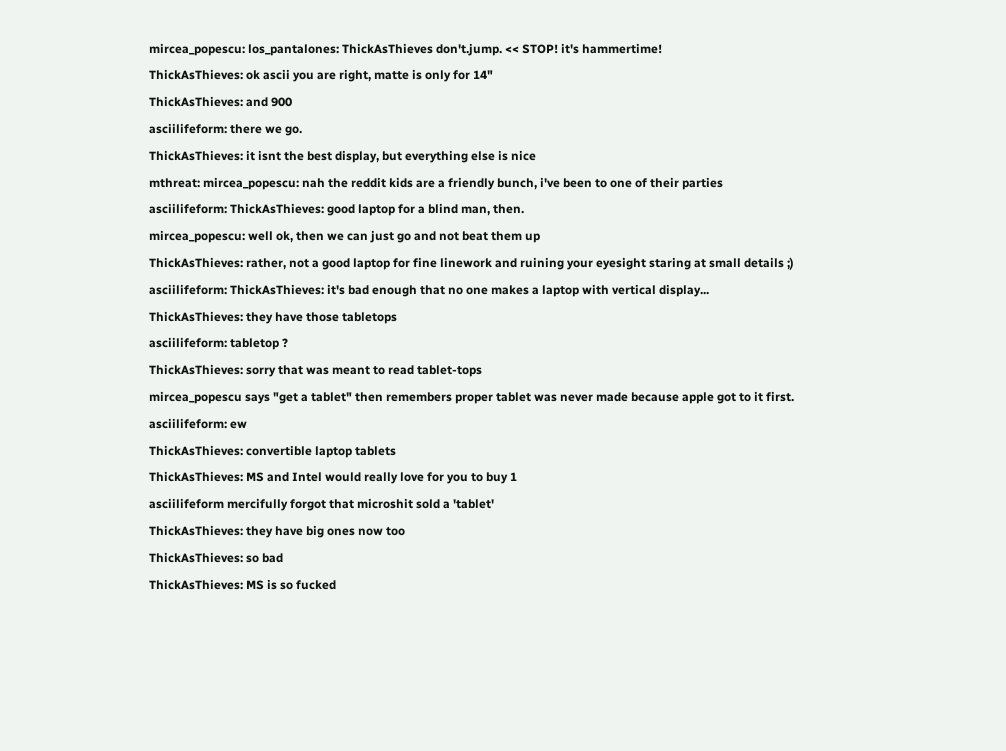mircea_popescu: los_pantalones: ThickAsThieves don't.jump. << STOP! it's hammertime!
ThickAsThieves: ok ascii you are right, matte is only for 14"
ThickAsThieves: and 900
asciilifeform: there we go.
ThickAsThieves: it isnt the best display, but everything else is nice
mthreat: mircea_popescu: nah the reddit kids are a friendly bunch, i've been to one of their parties
asciilifeform: ThickAsThieves: good laptop for a blind man, then.
mircea_popescu: well ok, then we can just go and not beat them up
ThickAsThieves: rather, not a good laptop for fine linework and ruining your eyesight staring at small details ;)
asciilifeform: ThickAsThieves: it's bad enough that no one makes a laptop with vertical display...
ThickAsThieves: they have those tabletops
asciilifeform: tabletop ?
ThickAsThieves: sorry that was meant to read tablet-tops
mircea_popescu says "get a tablet" then remembers proper tablet was never made because apple got to it first.
asciilifeform: ew
ThickAsThieves: convertible laptop tablets
ThickAsThieves: MS and Intel would really love for you to buy 1
asciilifeform mercifully forgot that microshit sold a 'tablet'
ThickAsThieves: they have big ones now too
ThickAsThieves: so bad
ThickAsThieves: MS is so fucked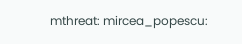mthreat: mircea_popescu: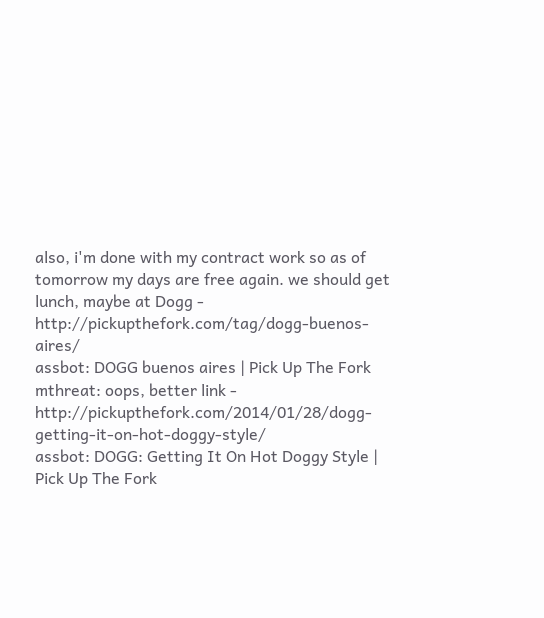also, i'm done with my contract work so as of tomorrow my days are free again. we should get lunch, maybe at Dogg - http://pickupthefork.com/tag/dogg-buenos-aires/
assbot: DOGG buenos aires | Pick Up The Fork
mthreat: oops, better link - http://pickupthefork.com/2014/01/28/dogg-getting-it-on-hot-doggy-style/
assbot: DOGG: Getting It On Hot Doggy Style | Pick Up The Fork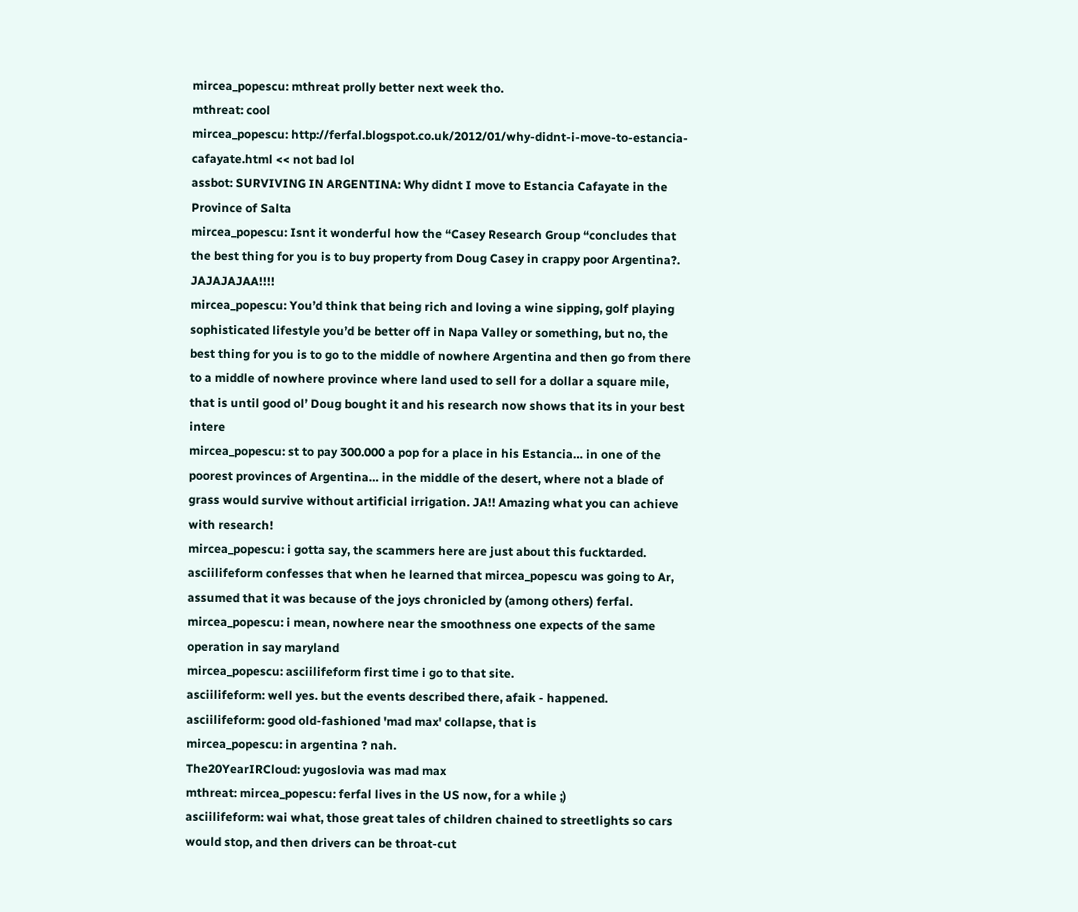mircea_popescu: mthreat prolly better next week tho.
mthreat: cool
mircea_popescu: http://ferfal.blogspot.co.uk/2012/01/why-didnt-i-move-to-estancia-cafayate.html << not bad lol
assbot: SURVIVING IN ARGENTINA: Why didnt I move to Estancia Cafayate in the Province of Salta
mircea_popescu: Isnt it wonderful how the “Casey Research Group “concludes that the best thing for you is to buy property from Doug Casey in crappy poor Argentina?. JAJAJAJAA!!!!
mircea_popescu: You’d think that being rich and loving a wine sipping, golf playing sophisticated lifestyle you’d be better off in Napa Valley or something, but no, the best thing for you is to go to the middle of nowhere Argentina and then go from there to a middle of nowhere province where land used to sell for a dollar a square mile, that is until good ol’ Doug bought it and his research now shows that its in your best intere
mircea_popescu: st to pay 300.000 a pop for a place in his Estancia… in one of the poorest provinces of Argentina… in the middle of the desert, where not a blade of grass would survive without artificial irrigation. JA!! Amazing what you can achieve with research!
mircea_popescu: i gotta say, the scammers here are just about this fucktarded.
asciilifeform confesses that when he learned that mircea_popescu was going to Ar, assumed that it was because of the joys chronicled by (among others) ferfal.
mircea_popescu: i mean, nowhere near the smoothness one expects of the same operation in say maryland
mircea_popescu: asciilifeform first time i go to that site.
asciilifeform: well yes. but the events described there, afaik - happened.
asciilifeform: good old-fashioned 'mad max' collapse, that is
mircea_popescu: in argentina ? nah.
The20YearIRCloud: yugoslovia was mad max
mthreat: mircea_popescu: ferfal lives in the US now, for a while ;)
asciilifeform: wai what, those great tales of children chained to streetlights so cars would stop, and then drivers can be throat-cut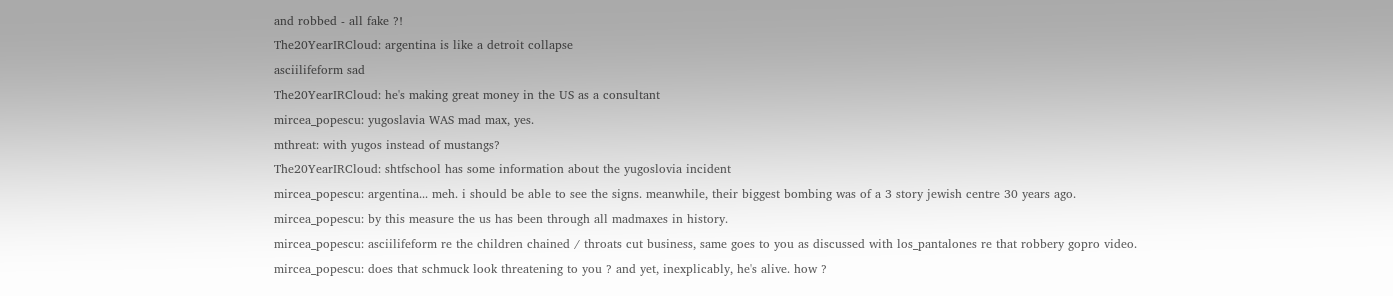and robbed - all fake ?!
The20YearIRCloud: argentina is like a detroit collapse
asciilifeform sad
The20YearIRCloud: he's making great money in the US as a consultant
mircea_popescu: yugoslavia WAS mad max, yes.
mthreat: with yugos instead of mustangs?
The20YearIRCloud: shtfschool has some information about the yugoslovia incident
mircea_popescu: argentina... meh. i should be able to see the signs. meanwhile, their biggest bombing was of a 3 story jewish centre 30 years ago.
mircea_popescu: by this measure the us has been through all madmaxes in history.
mircea_popescu: asciilifeform re the children chained / throats cut business, same goes to you as discussed with los_pantalones re that robbery gopro video.
mircea_popescu: does that schmuck look threatening to you ? and yet, inexplicably, he's alive. how ?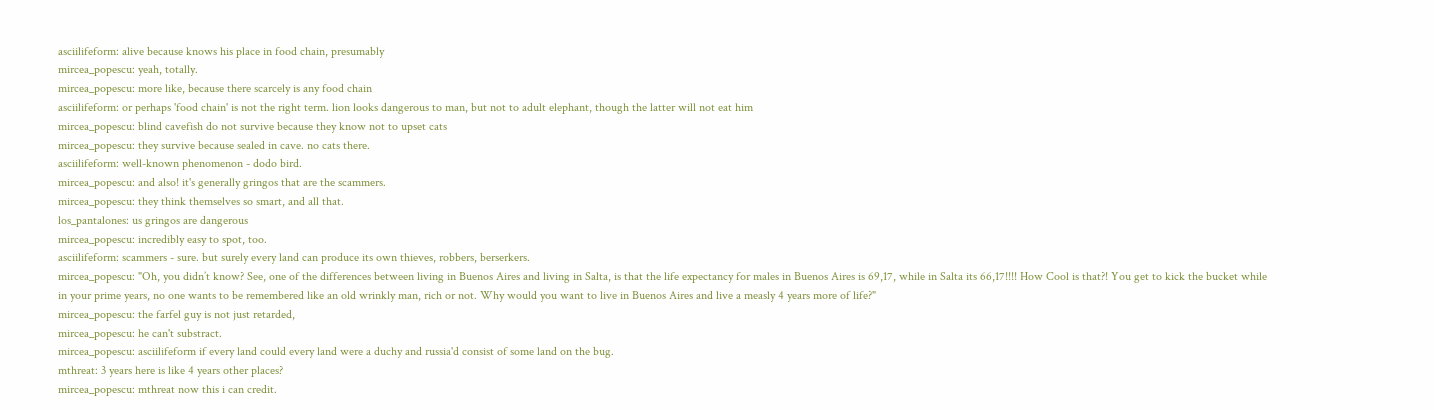asciilifeform: alive because knows his place in food chain, presumably
mircea_popescu: yeah, totally.
mircea_popescu: more like, because there scarcely is any food chain
asciilifeform: or perhaps 'food chain' is not the right term. lion looks dangerous to man, but not to adult elephant, though the latter will not eat him
mircea_popescu: blind cavefish do not survive because they know not to upset cats
mircea_popescu: they survive because sealed in cave. no cats there.
asciilifeform: well-known phenomenon - dodo bird.
mircea_popescu: and also! it's generally gringos that are the scammers.
mircea_popescu: they think themselves so smart, and all that.
los_pantalones: us gringos are dangerous
mircea_popescu: incredibly easy to spot, too.
asciilifeform: scammers - sure. but surely every land can produce its own thieves, robbers, berserkers.
mircea_popescu: "Oh, you didn’t know? See, one of the differences between living in Buenos Aires and living in Salta, is that the life expectancy for males in Buenos Aires is 69,17, while in Salta its 66,17!!!! How Cool is that?! You get to kick the bucket while in your prime years, no one wants to be remembered like an old wrinkly man, rich or not. Why would you want to live in Buenos Aires and live a measly 4 years more of life?"
mircea_popescu: the farfel guy is not just retarded,
mircea_popescu: he can't substract.
mircea_popescu: asciilifeform if every land could every land were a duchy and russia'd consist of some land on the bug.
mthreat: 3 years here is like 4 years other places?
mircea_popescu: mthreat now this i can credit.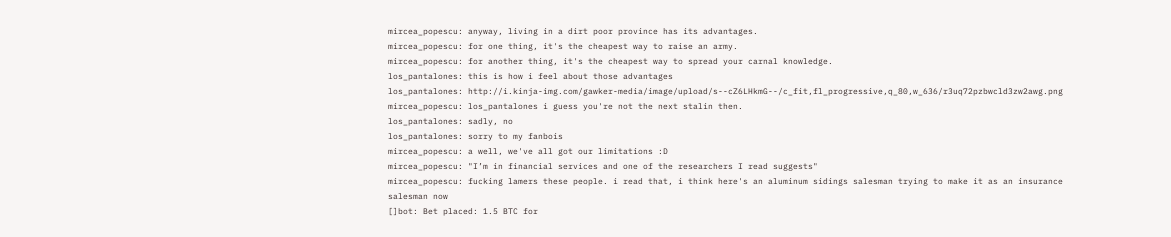mircea_popescu: anyway, living in a dirt poor province has its advantages.
mircea_popescu: for one thing, it's the cheapest way to raise an army.
mircea_popescu: for another thing, it's the cheapest way to spread your carnal knowledge.
los_pantalones: this is how i feel about those advantages
los_pantalones: http://i.kinja-img.com/gawker-media/image/upload/s--cZ6LHkmG--/c_fit,fl_progressive,q_80,w_636/r3uq72pzbwcld3zw2awg.png
mircea_popescu: los_pantalones i guess you're not the next stalin then.
los_pantalones: sadly, no
los_pantalones: sorry to my fanbois
mircea_popescu: a well, we've all got our limitations :D
mircea_popescu: "I’m in financial services and one of the researchers I read suggests"
mircea_popescu: fucking lamers these people. i read that, i think here's an aluminum sidings salesman trying to make it as an insurance salesman now
[]bot: Bet placed: 1.5 BTC for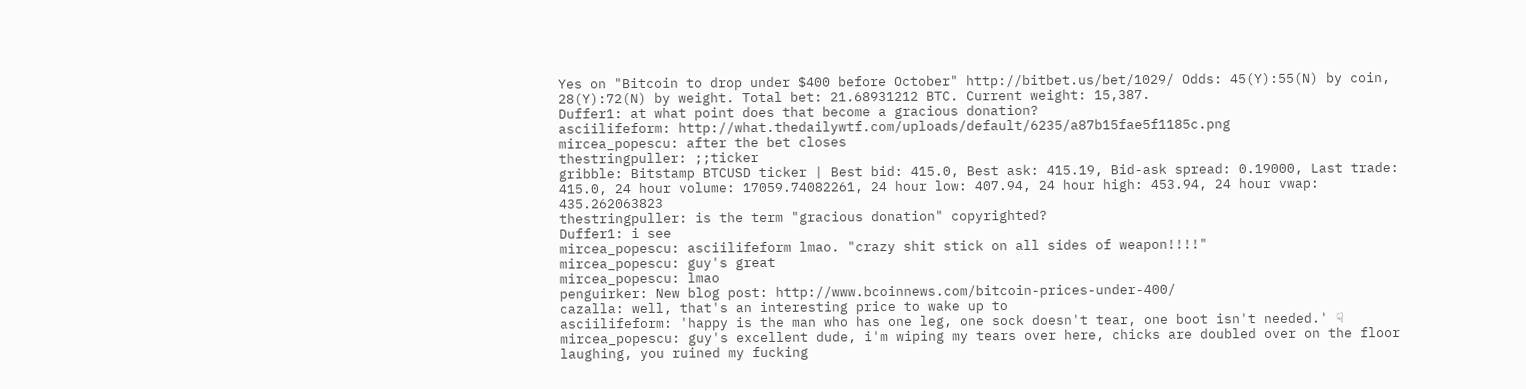Yes on "Bitcoin to drop under $400 before October" http://bitbet.us/bet/1029/ Odds: 45(Y):55(N) by coin, 28(Y):72(N) by weight. Total bet: 21.68931212 BTC. Current weight: 15,387.
Duffer1: at what point does that become a gracious donation?
asciilifeform: http://what.thedailywtf.com/uploads/default/6235/a87b15fae5f1185c.png
mircea_popescu: after the bet closes
thestringpuller: ;;ticker
gribble: Bitstamp BTCUSD ticker | Best bid: 415.0, Best ask: 415.19, Bid-ask spread: 0.19000, Last trade: 415.0, 24 hour volume: 17059.74082261, 24 hour low: 407.94, 24 hour high: 453.94, 24 hour vwap: 435.262063823
thestringpuller: is the term "gracious donation" copyrighted?
Duffer1: i see
mircea_popescu: asciilifeform lmao. "crazy shit stick on all sides of weapon!!!!"
mircea_popescu: guy's great
mircea_popescu: lmao
penguirker: New blog post: http://www.bcoinnews.com/bitcoin-prices-under-400/
cazalla: well, that's an interesting price to wake up to
asciilifeform: 'happy is the man who has one leg, one sock doesn't tear, one boot isn't needed.' ☟
mircea_popescu: guy's excellent dude, i'm wiping my tears over here, chicks are doubled over on the floor laughing, you ruined my fucking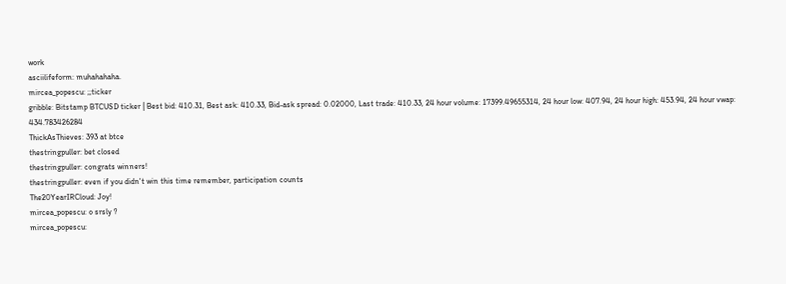work
asciilifeform: muhahahaha.
mircea_popescu: ;;ticker
gribble: Bitstamp BTCUSD ticker | Best bid: 410.31, Best ask: 410.33, Bid-ask spread: 0.02000, Last trade: 410.33, 24 hour volume: 17399.49655314, 24 hour low: 407.94, 24 hour high: 453.94, 24 hour vwap: 434.783426284
ThickAsThieves: 393 at btce
thestringpuller: bet closed
thestringpuller: congrats winners!
thestringpuller: even if you didn't win this time remember, participation counts
The20YearIRCloud: Joy!
mircea_popescu: o srsly ?
mircea_popescu: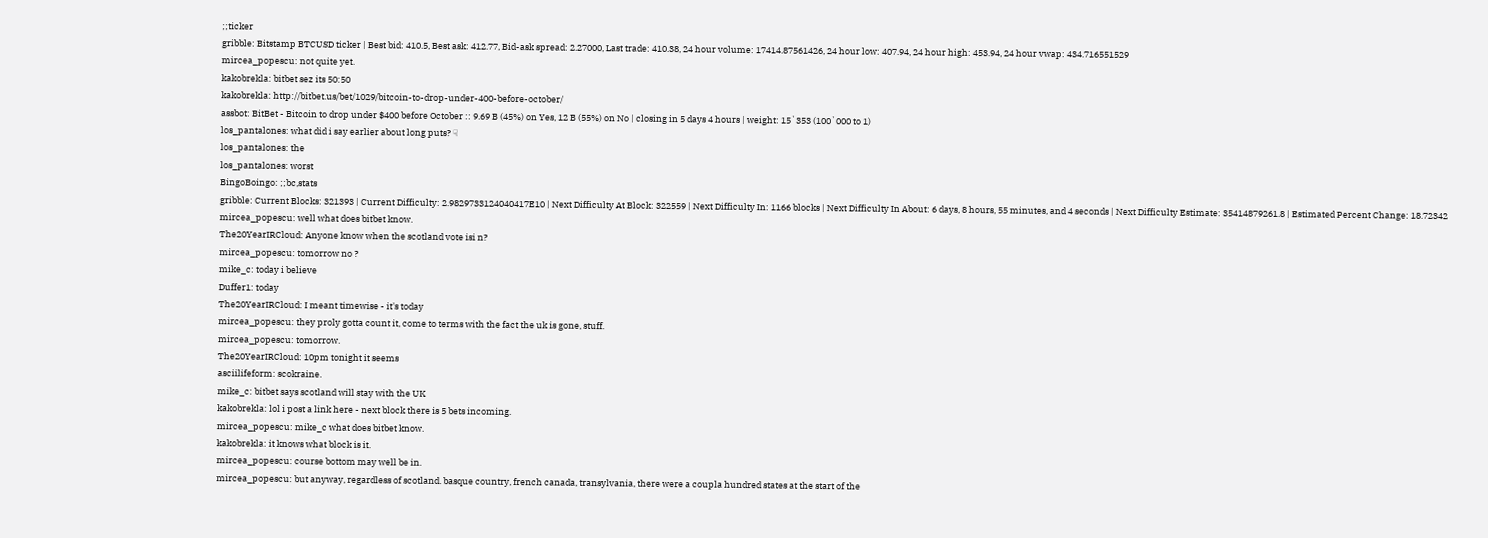;;ticker
gribble: Bitstamp BTCUSD ticker | Best bid: 410.5, Best ask: 412.77, Bid-ask spread: 2.27000, Last trade: 410.38, 24 hour volume: 17414.87561426, 24 hour low: 407.94, 24 hour high: 453.94, 24 hour vwap: 434.716551529
mircea_popescu: not quite yet.
kakobrekla: bitbet sez its 50:50
kakobrekla: http://bitbet.us/bet/1029/bitcoin-to-drop-under-400-before-october/
assbot: BitBet - Bitcoin to drop under $400 before October :: 9.69 B (45%) on Yes, 12 B (55%) on No | closing in 5 days 4 hours | weight: 15`353 (100`000 to 1)
los_pantalones: what did i say earlier about long puts? ☟
los_pantalones: the
los_pantalones: worst
BingoBoingo: ;;bc,stats
gribble: Current Blocks: 321393 | Current Difficulty: 2.9829733124040417E10 | Next Difficulty At Block: 322559 | Next Difficulty In: 1166 blocks | Next Difficulty In About: 6 days, 8 hours, 55 minutes, and 4 seconds | Next Difficulty Estimate: 35414879261.8 | Estimated Percent Change: 18.72342
mircea_popescu: well what does bitbet know.
The20YearIRCloud: Anyone know when the scotland vote isi n?
mircea_popescu: tomorrow no ?
mike_c: today i believe
Duffer1: today
The20YearIRCloud: I meant timewise - it's today
mircea_popescu: they proly gotta count it, come to terms with the fact the uk is gone, stuff.
mircea_popescu: tomorrow.
The20YearIRCloud: 10pm tonight it seems
asciilifeform: scokraine.
mike_c: bitbet says scotland will stay with the UK
kakobrekla: lol i post a link here - next block there is 5 bets incoming.
mircea_popescu: mike_c what does bitbet know.
kakobrekla: it knows what block is it.
mircea_popescu: course bottom may well be in.
mircea_popescu: but anyway, regardless of scotland. basque country, french canada, transylvania, there were a coupla hundred states at the start of the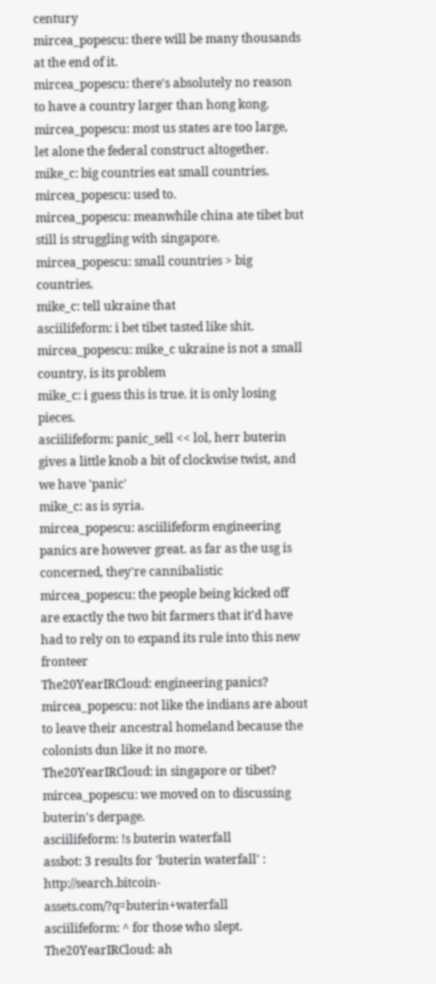century
mircea_popescu: there will be many thousands at the end of it.
mircea_popescu: there's absolutely no reason to have a country larger than hong kong.
mircea_popescu: most us states are too large, let alone the federal construct altogether.
mike_c: big countries eat small countries.
mircea_popescu: used to.
mircea_popescu: meanwhile china ate tibet but still is struggling with singapore.
mircea_popescu: small countries > big countries.
mike_c: tell ukraine that
asciilifeform: i bet tibet tasted like shit.
mircea_popescu: mike_c ukraine is not a small country, is its problem
mike_c: i guess this is true. it is only losing pieces.
asciilifeform: panic_sell << lol, herr buterin gives a little knob a bit of clockwise twist, and we have 'panic'
mike_c: as is syria.
mircea_popescu: asciilifeform engineering panics are however great. as far as the usg is concerned, they're cannibalistic
mircea_popescu: the people being kicked off are exactly the two bit farmers that it'd have had to rely on to expand its rule into this new fronteer
The20YearIRCloud: engineering panics?
mircea_popescu: not like the indians are about to leave their ancestral homeland because the colonists dun like it no more.
The20YearIRCloud: in singapore or tibet?
mircea_popescu: we moved on to discussing buterin's derpage.
asciilifeform: !s buterin waterfall
assbot: 3 results for 'buterin waterfall' : http://search.bitcoin-assets.com/?q=buterin+waterfall
asciilifeform: ^ for those who slept.
The20YearIRCloud: ah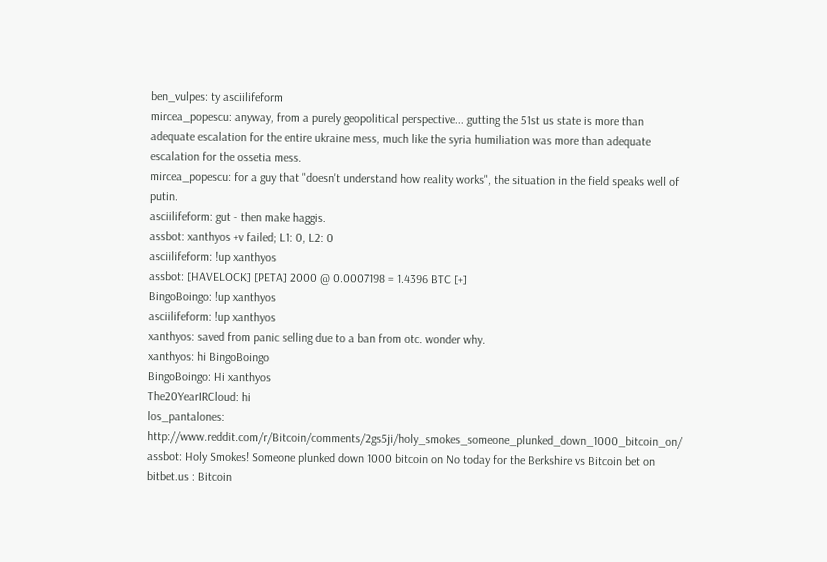ben_vulpes: ty asciilifeform
mircea_popescu: anyway, from a purely geopolitical perspective... gutting the 51st us state is more than adequate escalation for the entire ukraine mess, much like the syria humiliation was more than adequate escalation for the ossetia mess.
mircea_popescu: for a guy that "doesn't understand how reality works", the situation in the field speaks well of putin.
asciilifeform: gut - then make haggis.
assbot: xanthyos +v failed; L1: 0, L2: 0
asciilifeform: !up xanthyos
assbot: [HAVELOCK] [PETA] 2000 @ 0.0007198 = 1.4396 BTC [+]
BingoBoingo: !up xanthyos
asciilifeform: !up xanthyos
xanthyos: saved from panic selling due to a ban from otc. wonder why.
xanthyos: hi BingoBoingo
BingoBoingo: Hi xanthyos
The20YearIRCloud: hi
los_pantalones: http://www.reddit.com/r/Bitcoin/comments/2gs5ji/holy_smokes_someone_plunked_down_1000_bitcoin_on/
assbot: Holy Smokes! Someone plunked down 1000 bitcoin on No today for the Berkshire vs Bitcoin bet on bitbet.us : Bitcoin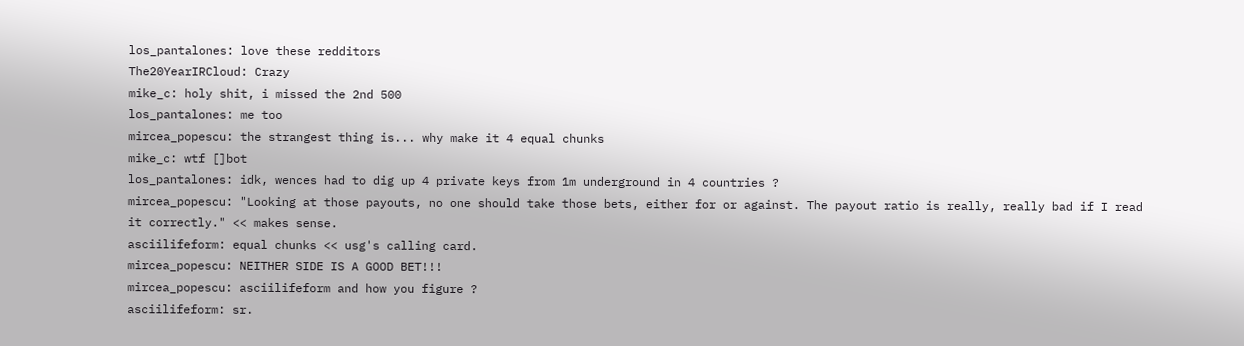los_pantalones: love these redditors
The20YearIRCloud: Crazy
mike_c: holy shit, i missed the 2nd 500
los_pantalones: me too
mircea_popescu: the strangest thing is... why make it 4 equal chunks
mike_c: wtf []bot
los_pantalones: idk, wences had to dig up 4 private keys from 1m underground in 4 countries ?
mircea_popescu: "Looking at those payouts, no one should take those bets, either for or against. The payout ratio is really, really bad if I read it correctly." << makes sense.
asciilifeform: equal chunks << usg's calling card.
mircea_popescu: NEITHER SIDE IS A GOOD BET!!!
mircea_popescu: asciilifeform and how you figure ?
asciilifeform: sr.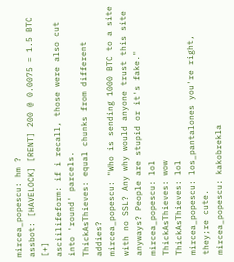mircea_popescu: hm ?
assbot: [HAVELOCK] [RENT] 200 @ 0.0075 = 1.5 BTC [+]
asciilifeform: if i recall, those were also cut into 'round' parcels.
ThickAsThieves: equal chunks from different addies?
mircea_popescu: "Who is sending 1000 BTC to a site with no SSL? Any why would anyone trust this site anyways? People are stupid or it's fake."
mircea_popescu: lol
ThickAsThieves: wow
ThickAsThieves: lol
mircea_popescu: los_pantalones you're right, they;re cute.
mircea_popescu: kakobrekla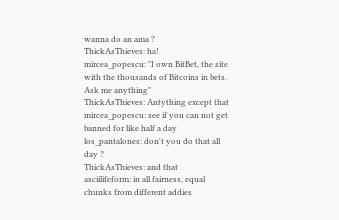wanna do an ama ?
ThickAsThieves: ha!
mircea_popescu: "I own BitBet, the site with the thousands of Bitcoins in bets. Ask me anything"
ThickAsThieves: Antything except that
mircea_popescu: see if you can not get banned for like half a day
los_pantalones: don't you do that all day ?
ThickAsThieves: and that
asciilifeform: in all fairness, equal chunks from different addies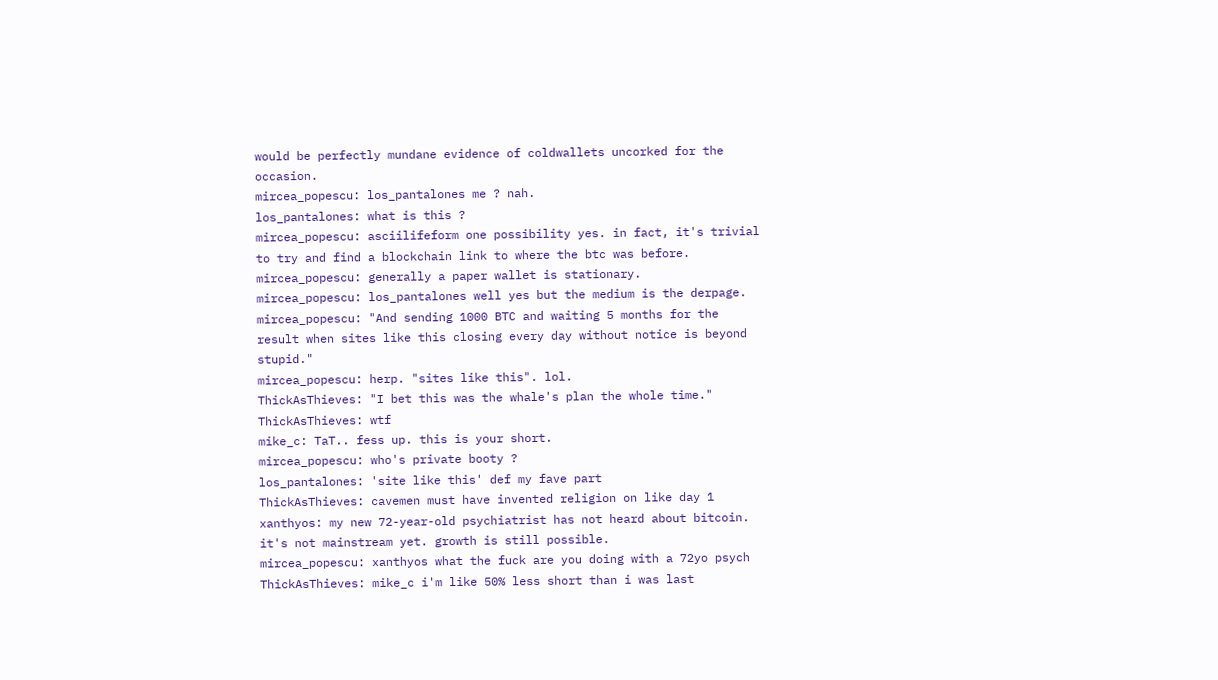would be perfectly mundane evidence of coldwallets uncorked for the occasion.
mircea_popescu: los_pantalones me ? nah.
los_pantalones: what is this ?
mircea_popescu: asciilifeform one possibility yes. in fact, it's trivial to try and find a blockchain link to where the btc was before.
mircea_popescu: generally a paper wallet is stationary.
mircea_popescu: los_pantalones well yes but the medium is the derpage.
mircea_popescu: "And sending 1000 BTC and waiting 5 months for the result when sites like this closing every day without notice is beyond stupid."
mircea_popescu: herp. "sites like this". lol.
ThickAsThieves: "I bet this was the whale's plan the whole time."
ThickAsThieves: wtf
mike_c: TaT.. fess up. this is your short.
mircea_popescu: who's private booty ?
los_pantalones: 'site like this' def my fave part
ThickAsThieves: cavemen must have invented religion on like day 1
xanthyos: my new 72-year-old psychiatrist has not heard about bitcoin. it's not mainstream yet. growth is still possible.
mircea_popescu: xanthyos what the fuck are you doing with a 72yo psych
ThickAsThieves: mike_c i'm like 50% less short than i was last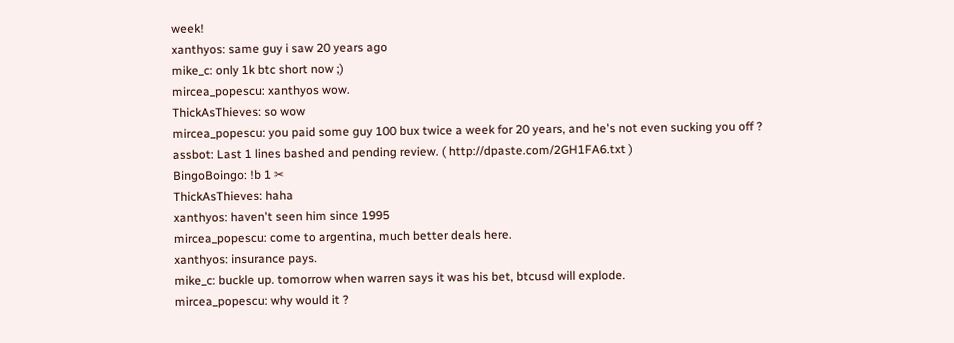week!
xanthyos: same guy i saw 20 years ago
mike_c: only 1k btc short now ;)
mircea_popescu: xanthyos wow.
ThickAsThieves: so wow
mircea_popescu: you paid some guy 100 bux twice a week for 20 years, and he's not even sucking you off ?
assbot: Last 1 lines bashed and pending review. ( http://dpaste.com/2GH1FA6.txt )
BingoBoingo: !b 1 ✂
ThickAsThieves: haha
xanthyos: haven't seen him since 1995
mircea_popescu: come to argentina, much better deals here.
xanthyos: insurance pays.
mike_c: buckle up. tomorrow when warren says it was his bet, btcusd will explode.
mircea_popescu: why would it ?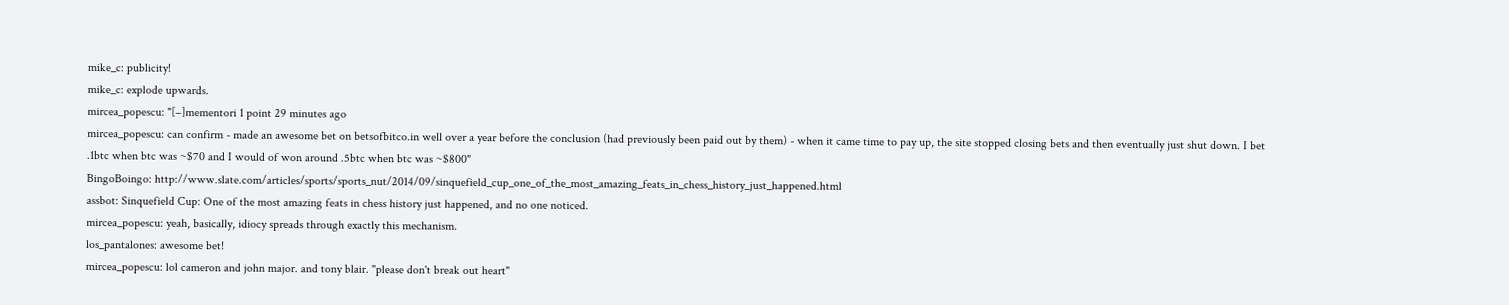mike_c: publicity!
mike_c: explode upwards.
mircea_popescu: "[–]mementori 1 point 29 minutes ago
mircea_popescu: can confirm - made an awesome bet on betsofbitco.in well over a year before the conclusion (had previously been paid out by them) - when it came time to pay up, the site stopped closing bets and then eventually just shut down. I bet .1btc when btc was ~$70 and I would of won around .5btc when btc was ~$800"
BingoBoingo: http://www.slate.com/articles/sports/sports_nut/2014/09/sinquefield_cup_one_of_the_most_amazing_feats_in_chess_history_just_happened.html
assbot: Sinquefield Cup: One of the most amazing feats in chess history just happened, and no one noticed.
mircea_popescu: yeah, basically, idiocy spreads through exactly this mechanism.
los_pantalones: awesome bet!
mircea_popescu: lol cameron and john major. and tony blair. "please don't break out heart"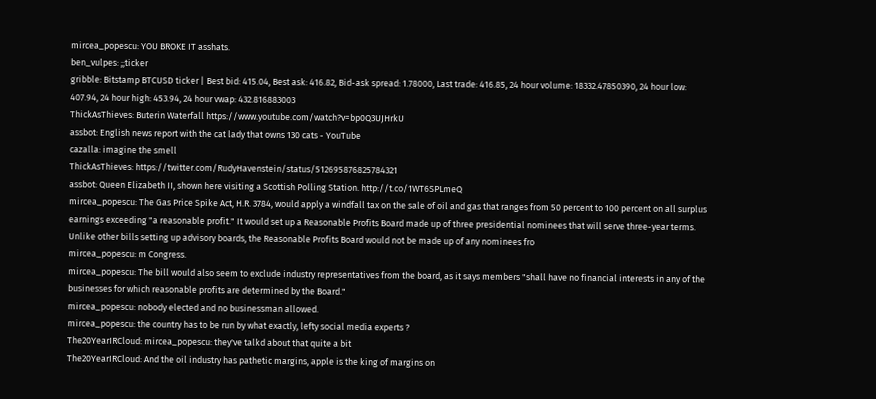mircea_popescu: YOU BROKE IT asshats.
ben_vulpes: ;;ticker
gribble: Bitstamp BTCUSD ticker | Best bid: 415.04, Best ask: 416.82, Bid-ask spread: 1.78000, Last trade: 416.85, 24 hour volume: 18332.47850390, 24 hour low: 407.94, 24 hour high: 453.94, 24 hour vwap: 432.816883003
ThickAsThieves: Buterin Waterfall https://www.youtube.com/watch?v=bp0Q3UJHrkU
assbot: English news report with the cat lady that owns 130 cats - YouTube
cazalla: imagine the smell
ThickAsThieves: https://twitter.com/RudyHavenstein/status/512695876825784321
assbot: Queen Elizabeth II, shown here visiting a Scottish Polling Station. http://t.co/1WT6SPLmeQ
mircea_popescu: The Gas Price Spike Act, H.R. 3784, would apply a windfall tax on the sale of oil and gas that ranges from 50 percent to 100 percent on all surplus earnings exceeding "a reasonable profit." It would set up a Reasonable Profits Board made up of three presidential nominees that will serve three-year terms. Unlike other bills setting up advisory boards, the Reasonable Profits Board would not be made up of any nominees fro
mircea_popescu: m Congress.
mircea_popescu: The bill would also seem to exclude industry representatives from the board, as it says members "shall have no financial interests in any of the businesses for which reasonable profits are determined by the Board."
mircea_popescu: nobody elected and no businessman allowed.
mircea_popescu: the country has to be run by what exactly, lefty social media experts ?
The20YearIRCloud: mircea_popescu: they've talkd about that quite a bit
The20YearIRCloud: And the oil industry has pathetic margins, apple is the king of margins on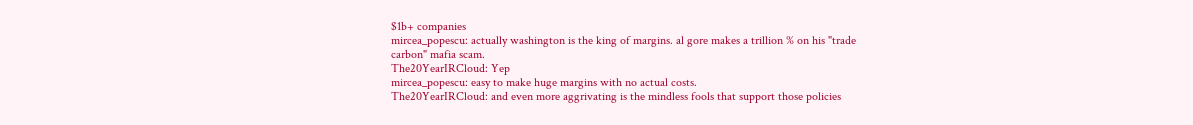$1b+ companies
mircea_popescu: actually washington is the king of margins. al gore makes a trillion % on his "trade carbon" mafia scam.
The20YearIRCloud: Yep
mircea_popescu: easy to make huge margins with no actual costs.
The20YearIRCloud: and even more aggrivating is the mindless fools that support those policies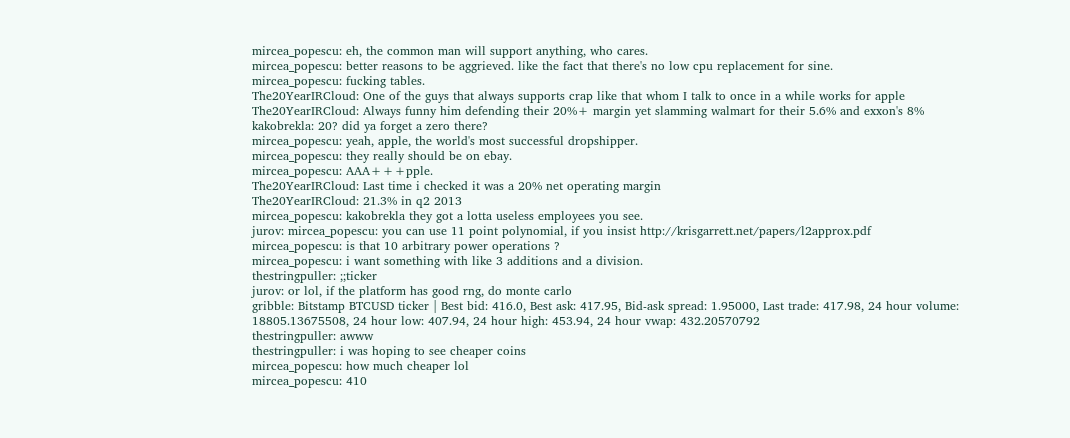mircea_popescu: eh, the common man will support anything, who cares.
mircea_popescu: better reasons to be aggrieved. like the fact that there's no low cpu replacement for sine.
mircea_popescu: fucking tables.
The20YearIRCloud: One of the guys that always supports crap like that whom I talk to once in a while works for apple
The20YearIRCloud: Always funny him defending their 20%+ margin yet slamming walmart for their 5.6% and exxon's 8%
kakobrekla: 20? did ya forget a zero there?
mircea_popescu: yeah, apple, the world's most successful dropshipper.
mircea_popescu: they really should be on ebay.
mircea_popescu: AAA+++pple.
The20YearIRCloud: Last time i checked it was a 20% net operating margin
The20YearIRCloud: 21.3% in q2 2013
mircea_popescu: kakobrekla they got a lotta useless employees you see.
jurov: mircea_popescu: you can use 11 point polynomial, if you insist http://krisgarrett.net/papers/l2approx.pdf
mircea_popescu: is that 10 arbitrary power operations ?
mircea_popescu: i want something with like 3 additions and a division.
thestringpuller: ;;ticker
jurov: or lol, if the platform has good rng, do monte carlo
gribble: Bitstamp BTCUSD ticker | Best bid: 416.0, Best ask: 417.95, Bid-ask spread: 1.95000, Last trade: 417.98, 24 hour volume: 18805.13675508, 24 hour low: 407.94, 24 hour high: 453.94, 24 hour vwap: 432.20570792
thestringpuller: awww
thestringpuller: i was hoping to see cheaper coins
mircea_popescu: how much cheaper lol
mircea_popescu: 410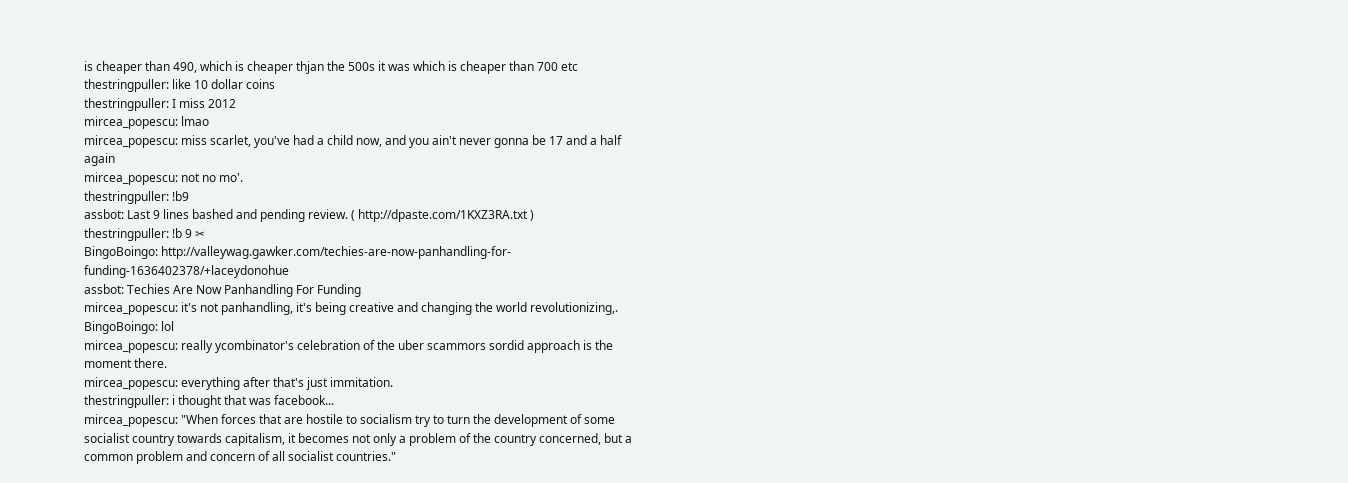is cheaper than 490, which is cheaper thjan the 500s it was which is cheaper than 700 etc
thestringpuller: like 10 dollar coins
thestringpuller: I miss 2012
mircea_popescu: lmao
mircea_popescu: miss scarlet, you've had a child now, and you ain't never gonna be 17 and a half again
mircea_popescu: not no mo'.
thestringpuller: !b9
assbot: Last 9 lines bashed and pending review. ( http://dpaste.com/1KXZ3RA.txt )
thestringpuller: !b 9 ✂
BingoBoingo: http://valleywag.gawker.com/techies-are-now-panhandling-for-funding-1636402378/+laceydonohue
assbot: Techies Are Now Panhandling For Funding
mircea_popescu: it's not panhandling, it's being creative and changing the world revolutionizing,.
BingoBoingo: lol
mircea_popescu: really ycombinator's celebration of the uber scammors sordid approach is the moment there.
mircea_popescu: everything after that's just immitation.
thestringpuller: i thought that was facebook...
mircea_popescu: "When forces that are hostile to socialism try to turn the development of some socialist country towards capitalism, it becomes not only a problem of the country concerned, but a common problem and concern of all socialist countries."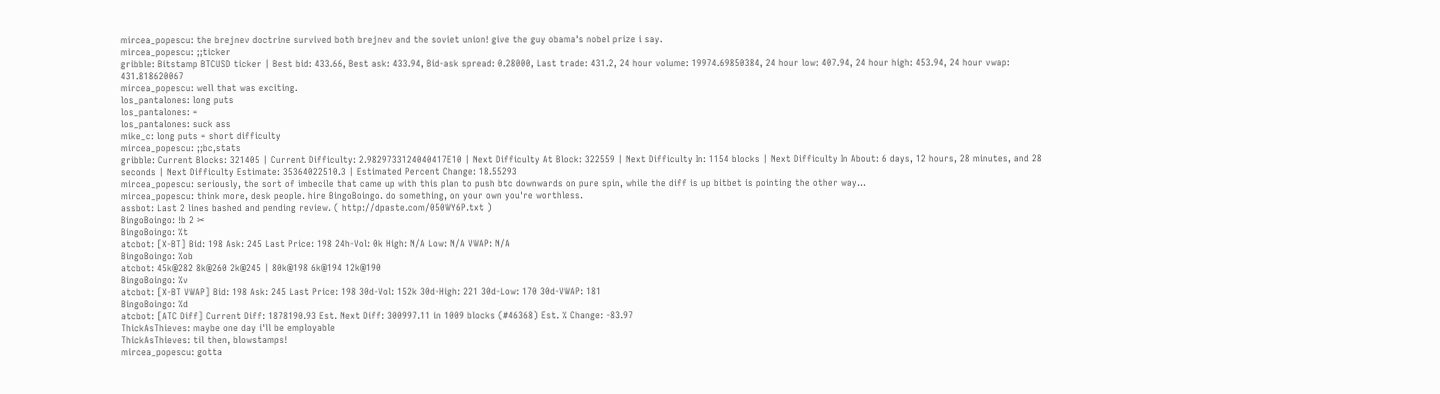mircea_popescu: the brejnev doctrine survived both brejnev and the soviet union! give the guy obama's nobel prize i say.
mircea_popescu: ;;ticker
gribble: Bitstamp BTCUSD ticker | Best bid: 433.66, Best ask: 433.94, Bid-ask spread: 0.28000, Last trade: 431.2, 24 hour volume: 19974.69850384, 24 hour low: 407.94, 24 hour high: 453.94, 24 hour vwap: 431.818620067
mircea_popescu: well that was exciting.
los_pantalones: long puts
los_pantalones: =
los_pantalones: suck ass
mike_c: long puts = short difficulty
mircea_popescu: ;;bc,stats
gribble: Current Blocks: 321405 | Current Difficulty: 2.9829733124040417E10 | Next Difficulty At Block: 322559 | Next Difficulty In: 1154 blocks | Next Difficulty In About: 6 days, 12 hours, 28 minutes, and 28 seconds | Next Difficulty Estimate: 35364022510.3 | Estimated Percent Change: 18.55293
mircea_popescu: seriously, the sort of imbecile that came up with this plan to push btc downwards on pure spin, while the diff is up bitbet is pointing the other way...
mircea_popescu: think more, desk people. hire BingoBoingo. do something, on your own you're worthless.
assbot: Last 2 lines bashed and pending review. ( http://dpaste.com/050WY6P.txt )
BingoBoingo: !b 2 ✂
BingoBoingo: %t
atcbot: [X-BT] Bid: 198 Ask: 245 Last Price: 198 24h-Vol: 0k High: N/A Low: N/A VWAP: N/A
BingoBoingo: %ob
atcbot: 45k@282 8k@260 2k@245 | 80k@198 6k@194 12k@190
BingoBoingo: %v
atcbot: [X-BT VWAP] Bid: 198 Ask: 245 Last Price: 198 30d-Vol: 152k 30d-High: 221 30d-Low: 170 30d-VWAP: 181
BingoBoingo: %d
atcbot: [ATC Diff] Current Diff: 1878190.93 Est. Next Diff: 300997.11 in 1009 blocks (#46368) Est. % Change: -83.97
ThickAsThieves: maybe one day i'll be employable
ThickAsThieves: til then, blowstamps!
mircea_popescu: gotta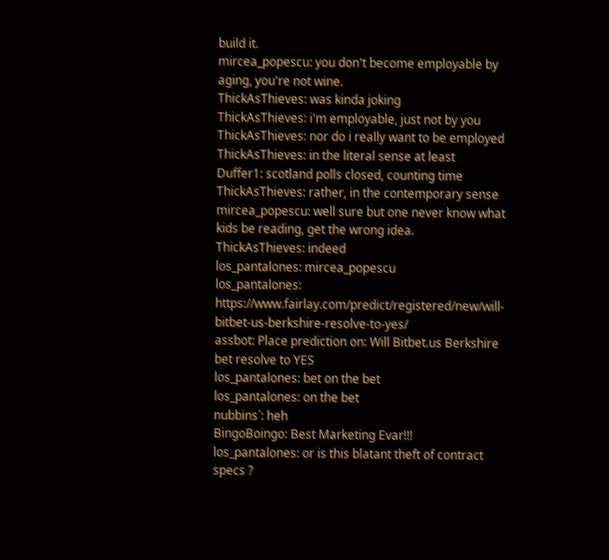build it.
mircea_popescu: you don't become employable by aging, you're not wine.
ThickAsThieves: was kinda joking
ThickAsThieves: i'm employable, just not by you
ThickAsThieves: nor do i really want to be employed
ThickAsThieves: in the literal sense at least
Duffer1: scotland polls closed, counting time
ThickAsThieves: rather, in the contemporary sense
mircea_popescu: well sure but one never know what kids be reading, get the wrong idea.
ThickAsThieves: indeed
los_pantalones: mircea_popescu
los_pantalones: https://www.fairlay.com/predict/registered/new/will-bitbet-us-berkshire-resolve-to-yes/
assbot: Place prediction on: Will Bitbet.us Berkshire bet resolve to YES
los_pantalones: bet on the bet
los_pantalones: on the bet
nubbins`: heh
BingoBoingo: Best Marketing Evar!!!
los_pantalones: or is this blatant theft of contract specs ?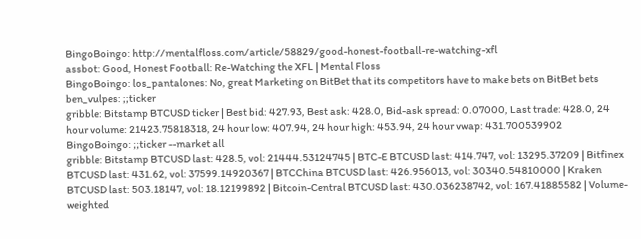BingoBoingo: http://mentalfloss.com/article/58829/good-honest-football-re-watching-xfl
assbot: Good, Honest Football: Re-Watching the XFL | Mental Floss
BingoBoingo: los_pantalones: No, great Marketing on BitBet that its competitors have to make bets on BitBet bets
ben_vulpes: ;;ticker
gribble: Bitstamp BTCUSD ticker | Best bid: 427.93, Best ask: 428.0, Bid-ask spread: 0.07000, Last trade: 428.0, 24 hour volume: 21423.75818318, 24 hour low: 407.94, 24 hour high: 453.94, 24 hour vwap: 431.700539902
BingoBoingo: ;;ticker --market all
gribble: Bitstamp BTCUSD last: 428.5, vol: 21444.53124745 | BTC-E BTCUSD last: 414.747, vol: 13295.37209 | Bitfinex BTCUSD last: 431.62, vol: 37599.14920367 | BTCChina BTCUSD last: 426.956013, vol: 30340.54810000 | Kraken BTCUSD last: 503.18147, vol: 18.12199892 | Bitcoin-Central BTCUSD last: 430.036238742, vol: 167.41885582 | Volume-weighted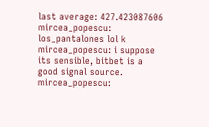last average: 427.423087606
mircea_popescu: los_pantalones lol k
mircea_popescu: i suppose its sensible, bitbet is a good signal source.
mircea_popescu: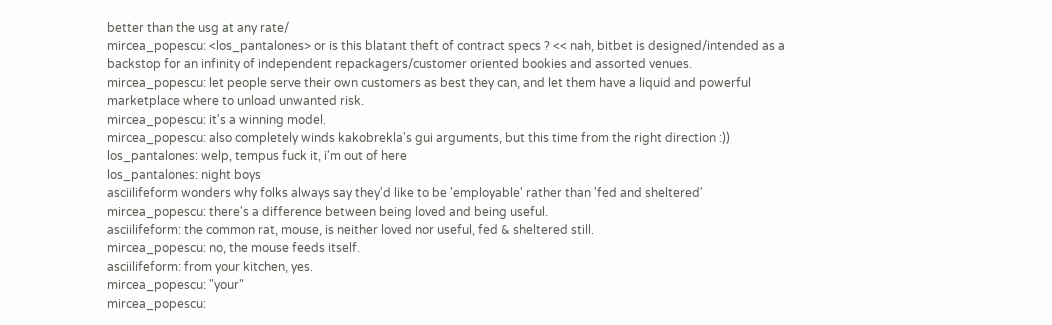better than the usg at any rate/
mircea_popescu: <los_pantalones> or is this blatant theft of contract specs ? << nah, bitbet is designed/intended as a backstop for an infinity of independent repackagers/customer oriented bookies and assorted venues.
mircea_popescu: let people serve their own customers as best they can, and let them have a liquid and powerful marketplace where to unload unwanted risk.
mircea_popescu: it's a winning model.
mircea_popescu: also completely winds kakobrekla's gui arguments, but this time from the right direction :))
los_pantalones: welp, tempus fuck it, i'm out of here
los_pantalones: night boys
asciilifeform wonders why folks always say they'd like to be 'employable' rather than 'fed and sheltered'
mircea_popescu: there's a difference between being loved and being useful.
asciilifeform: the common rat, mouse, is neither loved nor useful, fed & sheltered still.
mircea_popescu: no, the mouse feeds itself.
asciilifeform: from your kitchen, yes.
mircea_popescu: "your"
mircea_popescu: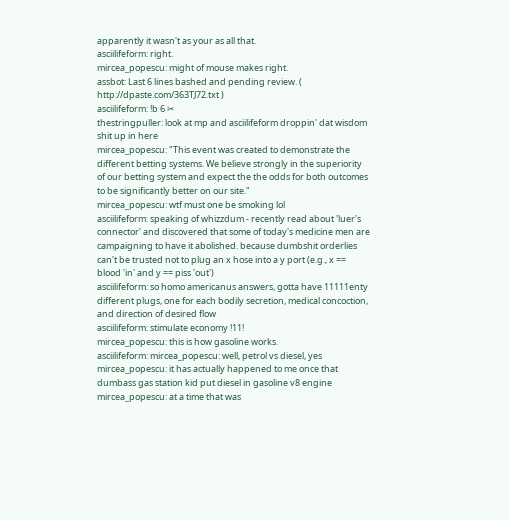apparently it wasn't as your as all that.
asciilifeform: right.
mircea_popescu: might of mouse makes right.
assbot: Last 6 lines bashed and pending review. ( http://dpaste.com/363TJ72.txt )
asciilifeform: !b 6 ✂
thestringpuller: look at mp and asciilifeform droppin' dat wisdom shit up in here
mircea_popescu: "This event was created to demonstrate the different betting systems. We believe strongly in the superiority of our betting system and expect the the odds for both outcomes to be significantly better on our site."
mircea_popescu: wtf must one be smoking lol
asciilifeform: speaking of whizzdum - recently read about 'luer's connector' and discovered that some of today's medicine men are campaigning to have it abolished. because dumbshit orderlies can't be trusted not to plug an x hose into a y port (e.g., x == blood 'in' and y == piss 'out')
asciilifeform: so homo americanus answers, gotta have 11111enty different plugs, one for each bodily secretion, medical concoction, and direction of desired flow
asciilifeform: stimulate economy !11!
mircea_popescu: this is how gasoline works.
asciilifeform: mircea_popescu: well, petrol vs diesel, yes
mircea_popescu: it has actually happened to me once that dumbass gas station kid put diesel in gasoline v8 engine
mircea_popescu: at a time that was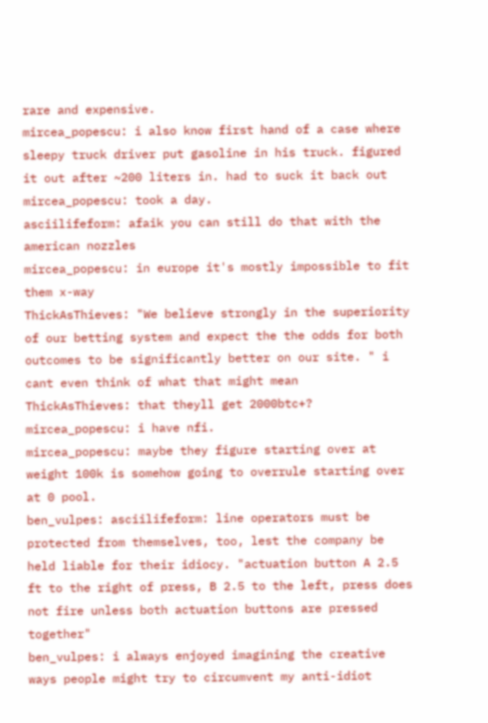rare and expensive.
mircea_popescu: i also know first hand of a case where sleepy truck driver put gasoline in his truck. figured it out after ~200 liters in. had to suck it back out
mircea_popescu: took a day.
asciilifeform: afaik you can still do that with the american nozzles
mircea_popescu: in europe it's mostly impossible to fit them x-way
ThickAsThieves: "We believe strongly in the superiority of our betting system and expect the the odds for both outcomes to be significantly better on our site. " i cant even think of what that might mean
ThickAsThieves: that theyll get 2000btc+?
mircea_popescu: i have nfi.
mircea_popescu: maybe they figure starting over at weight 100k is somehow going to overrule starting over at 0 pool.
ben_vulpes: asciilifeform: line operators must be protected from themselves, too, lest the company be held liable for their idiocy. "actuation button A 2.5 ft to the right of press, B 2.5 to the left, press does not fire unless both actuation buttons are pressed together"
ben_vulpes: i always enjoyed imagining the creative ways people might try to circumvent my anti-idiot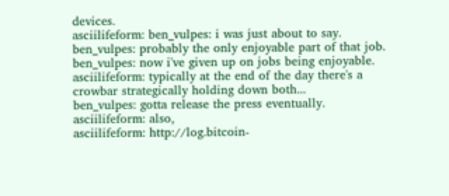devices.
asciilifeform: ben_vulpes: i was just about to say.
ben_vulpes: probably the only enjoyable part of that job.
ben_vulpes: now i've given up on jobs being enjoyable.
asciilifeform: typically at the end of the day there's a crowbar strategically holding down both...
ben_vulpes: gotta release the press eventually.
asciilifeform: also,
asciilifeform: http://log.bitcoin-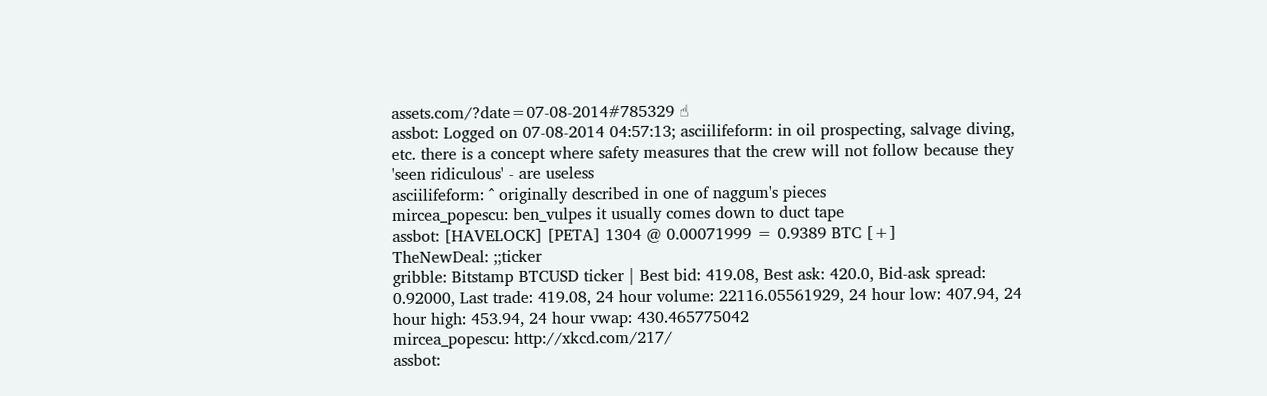assets.com/?date=07-08-2014#785329 ☝
assbot: Logged on 07-08-2014 04:57:13; asciilifeform: in oil prospecting, salvage diving, etc. there is a concept where safety measures that the crew will not follow because they 'seen ridiculous' - are useless
asciilifeform: ^ originally described in one of naggum's pieces
mircea_popescu: ben_vulpes it usually comes down to duct tape
assbot: [HAVELOCK] [PETA] 1304 @ 0.00071999 = 0.9389 BTC [+]
TheNewDeal: ;;ticker
gribble: Bitstamp BTCUSD ticker | Best bid: 419.08, Best ask: 420.0, Bid-ask spread: 0.92000, Last trade: 419.08, 24 hour volume: 22116.05561929, 24 hour low: 407.94, 24 hour high: 453.94, 24 hour vwap: 430.465775042
mircea_popescu: http://xkcd.com/217/
assbot: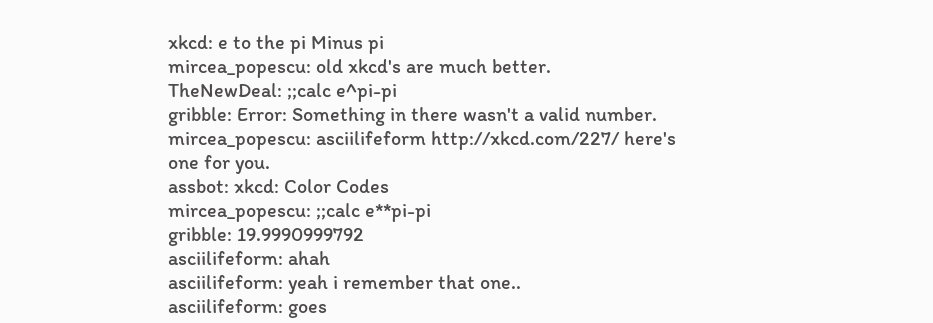xkcd: e to the pi Minus pi
mircea_popescu: old xkcd's are much better.
TheNewDeal: ;;calc e^pi-pi
gribble: Error: Something in there wasn't a valid number.
mircea_popescu: asciilifeform http://xkcd.com/227/ here's one for you.
assbot: xkcd: Color Codes
mircea_popescu: ;;calc e**pi-pi
gribble: 19.9990999792
asciilifeform: ahah
asciilifeform: yeah i remember that one..
asciilifeform: goes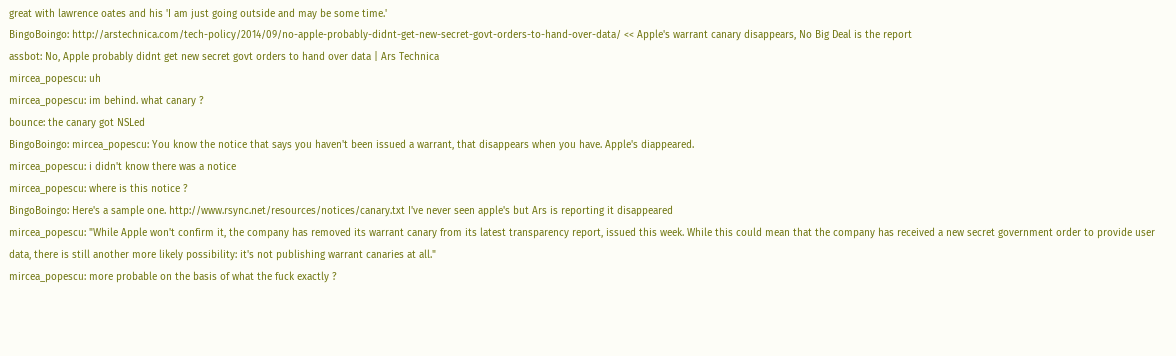great with lawrence oates and his 'I am just going outside and may be some time.'
BingoBoingo: http://arstechnica.com/tech-policy/2014/09/no-apple-probably-didnt-get-new-secret-govt-orders-to-hand-over-data/ << Apple's warrant canary disappears, No Big Deal is the report
assbot: No, Apple probably didnt get new secret govt orders to hand over data | Ars Technica
mircea_popescu: uh
mircea_popescu: im behind. what canary ?
bounce: the canary got NSLed
BingoBoingo: mircea_popescu: You know the notice that says you haven't been issued a warrant, that disappears when you have. Apple's diappeared.
mircea_popescu: i didn't know there was a notice
mircea_popescu: where is this notice ?
BingoBoingo: Here's a sample one. http://www.rsync.net/resources/notices/canary.txt I've never seen apple's but Ars is reporting it disappeared
mircea_popescu: "While Apple won't confirm it, the company has removed its warrant canary from its latest transparency report, issued this week. While this could mean that the company has received a new secret government order to provide user data, there is still another more likely possibility: it's not publishing warrant canaries at all."
mircea_popescu: more probable on the basis of what the fuck exactly ?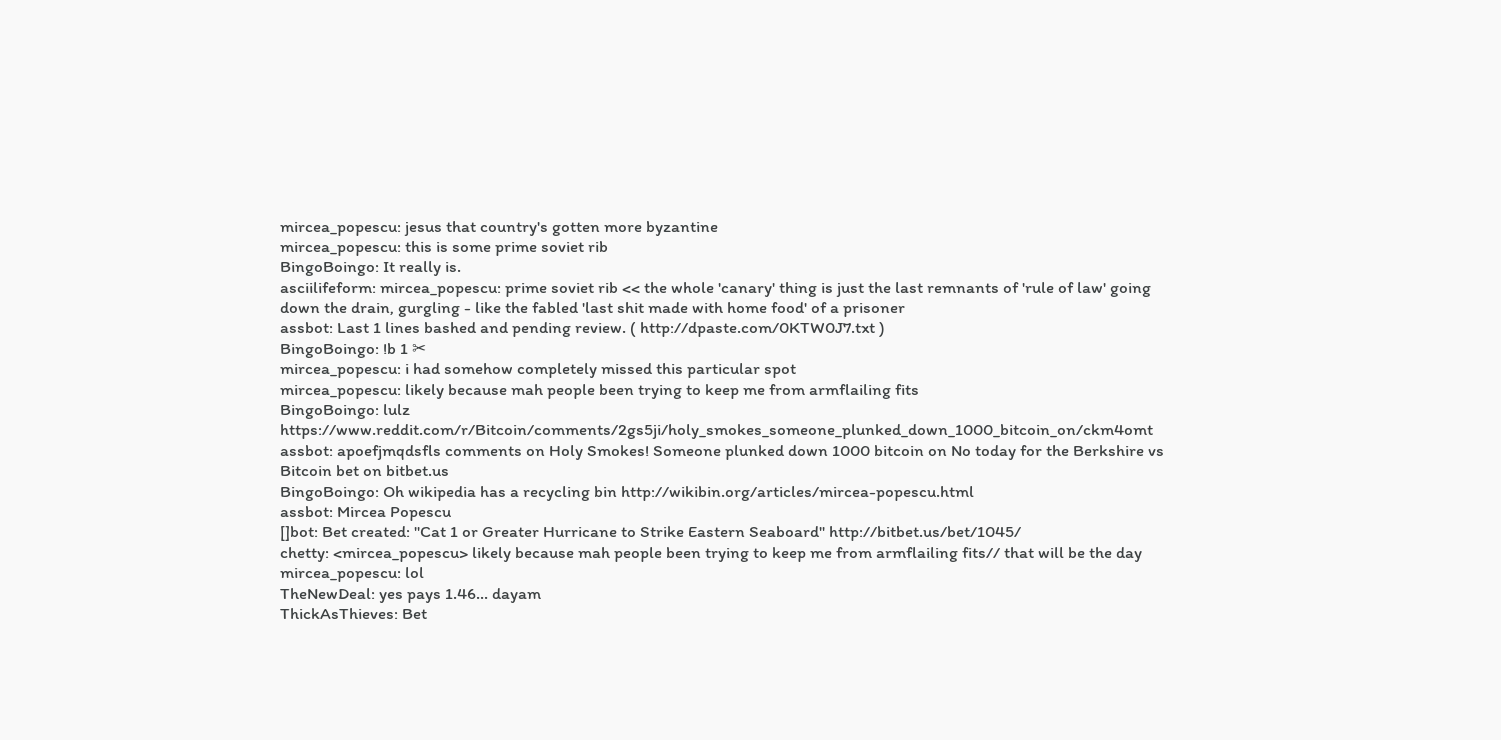mircea_popescu: jesus that country's gotten more byzantine
mircea_popescu: this is some prime soviet rib
BingoBoingo: It really is.
asciilifeform: mircea_popescu: prime soviet rib << the whole 'canary' thing is just the last remnants of 'rule of law' going down the drain, gurgling - like the fabled 'last shit made with home food' of a prisoner
assbot: Last 1 lines bashed and pending review. ( http://dpaste.com/0KTW0J7.txt )
BingoBoingo: !b 1 ✂
mircea_popescu: i had somehow completely missed this particular spot
mircea_popescu: likely because mah people been trying to keep me from armflailing fits
BingoBoingo: lulz https://www.reddit.com/r/Bitcoin/comments/2gs5ji/holy_smokes_someone_plunked_down_1000_bitcoin_on/ckm4omt
assbot: apoefjmqdsfls comments on Holy Smokes! Someone plunked down 1000 bitcoin on No today for the Berkshire vs Bitcoin bet on bitbet.us
BingoBoingo: Oh wikipedia has a recycling bin http://wikibin.org/articles/mircea-popescu.html
assbot: Mircea Popescu
[]bot: Bet created: "Cat 1 or Greater Hurricane to Strike Eastern Seaboard" http://bitbet.us/bet/1045/
chetty: <mircea_popescu> likely because mah people been trying to keep me from armflailing fits// that will be the day
mircea_popescu: lol
TheNewDeal: yes pays 1.46... dayam
ThickAsThieves: Bet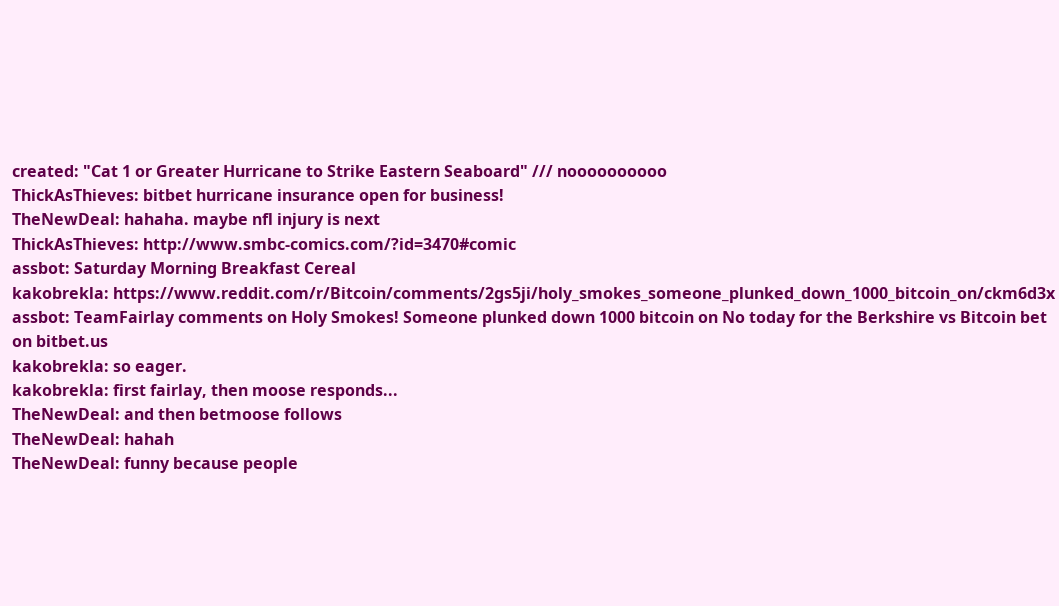created: "Cat 1 or Greater Hurricane to Strike Eastern Seaboard" /// noooooooooo
ThickAsThieves: bitbet hurricane insurance open for business!
TheNewDeal: hahaha. maybe nfl injury is next
ThickAsThieves: http://www.smbc-comics.com/?id=3470#comic
assbot: Saturday Morning Breakfast Cereal
kakobrekla: https://www.reddit.com/r/Bitcoin/comments/2gs5ji/holy_smokes_someone_plunked_down_1000_bitcoin_on/ckm6d3x
assbot: TeamFairlay comments on Holy Smokes! Someone plunked down 1000 bitcoin on No today for the Berkshire vs Bitcoin bet on bitbet.us
kakobrekla: so eager.
kakobrekla: first fairlay, then moose responds...
TheNewDeal: and then betmoose follows
TheNewDeal: hahah
TheNewDeal: funny because people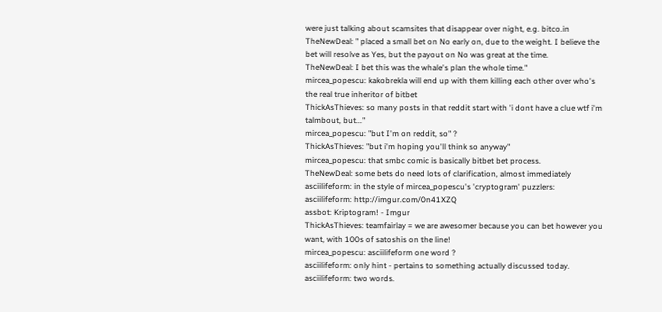were just talking about scamsites that disappear over night, e.g. bitco.in
TheNewDeal: " placed a small bet on No early on, due to the weight. I believe the bet will resolve as Yes, but the payout on No was great at the time.
TheNewDeal: I bet this was the whale's plan the whole time."
mircea_popescu: kakobrekla will end up with them killing each other over who's the real true inheritor of bitbet
ThickAsThieves: so many posts in that reddit start with 'i dont have a clue wtf i'm talmbout, but..."
mircea_popescu: "but I'm on reddit, so" ?
ThickAsThieves: "but i'm hoping you'll think so anyway"
mircea_popescu: that smbc comic is basically bitbet bet process.
TheNewDeal: some bets do need lots of clarification, almost immediately
asciilifeform: in the style of mircea_popescu's 'cryptogram' puzzlers:
asciilifeform: http://imgur.com/0n41XZQ
assbot: Kriptogram! - Imgur
ThickAsThieves: teamfairlay = we are awesomer because you can bet however you want, with 100s of satoshis on the line!
mircea_popescu: asciilifeform one word ?
asciilifeform: only hint - pertains to something actually discussed today.
asciilifeform: two words.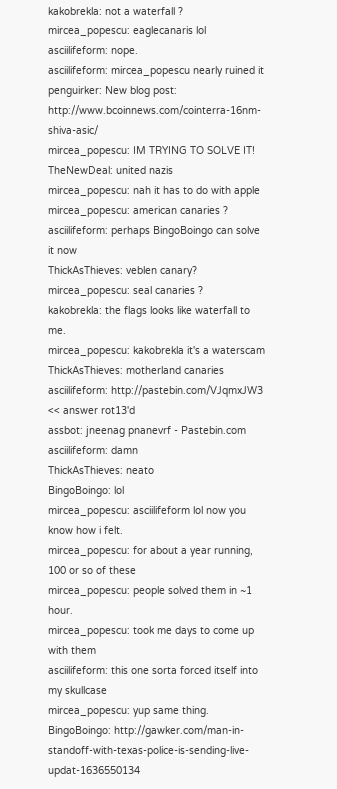kakobrekla: not a waterfall ?
mircea_popescu: eaglecanaris lol
asciilifeform: nope.
asciilifeform: mircea_popescu nearly ruined it
penguirker: New blog post: http://www.bcoinnews.com/cointerra-16nm-shiva-asic/
mircea_popescu: IM TRYING TO SOLVE IT!
TheNewDeal: united nazis
mircea_popescu: nah it has to do with apple
mircea_popescu: american canaries ?
asciilifeform: perhaps BingoBoingo can solve it now
ThickAsThieves: veblen canary?
mircea_popescu: seal canaries ?
kakobrekla: the flags looks like waterfall to me.
mircea_popescu: kakobrekla it's a waterscam
ThickAsThieves: motherland canaries
asciilifeform: http://pastebin.com/VJqmxJW3 << answer rot13'd
assbot: jneenag pnanevrf - Pastebin.com
asciilifeform: damn
ThickAsThieves: neato
BingoBoingo: lol
mircea_popescu: asciilifeform lol now you know how i felt.
mircea_popescu: for about a year running, 100 or so of these
mircea_popescu: people solved them in ~1 hour.
mircea_popescu: took me days to come up with them
asciilifeform: this one sorta forced itself into my skullcase
mircea_popescu: yup same thing.
BingoBoingo: http://gawker.com/man-in-standoff-with-texas-police-is-sending-live-updat-1636550134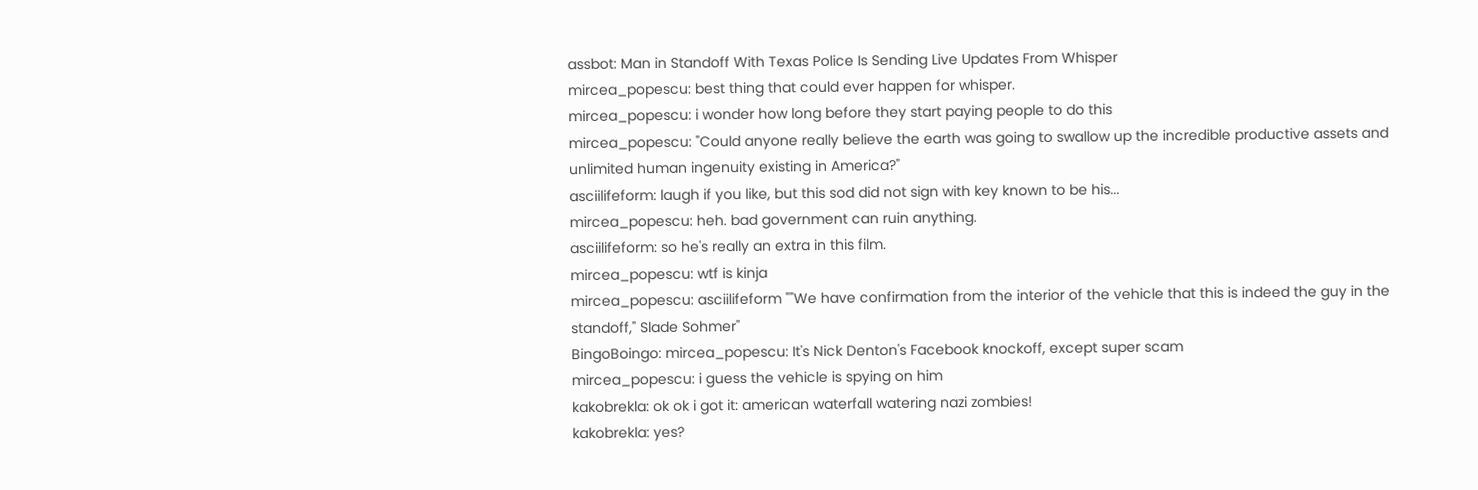assbot: Man in Standoff With Texas Police Is Sending Live Updates From Whisper
mircea_popescu: best thing that could ever happen for whisper.
mircea_popescu: i wonder how long before they start paying people to do this
mircea_popescu: "Could anyone really believe the earth was going to swallow up the incredible productive assets and unlimited human ingenuity existing in America?"
asciilifeform: laugh if you like, but this sod did not sign with key known to be his...
mircea_popescu: heh. bad government can ruin anything.
asciilifeform: so he's really an extra in this film.
mircea_popescu: wtf is kinja
mircea_popescu: asciilifeform ""We have confirmation from the interior of the vehicle that this is indeed the guy in the standoff," Slade Sohmer"
BingoBoingo: mircea_popescu: It's Nick Denton's Facebook knockoff, except super scam
mircea_popescu: i guess the vehicle is spying on him
kakobrekla: ok ok i got it: american waterfall watering nazi zombies!
kakobrekla: yes?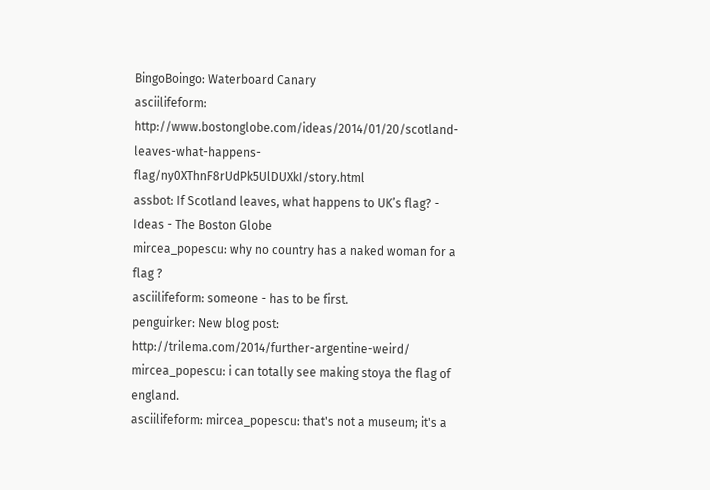BingoBoingo: Waterboard Canary
asciilifeform: http://www.bostonglobe.com/ideas/2014/01/20/scotland-leaves-what-happens-flag/ny0XThnF8rUdPk5UlDUXkI/story.html
assbot: If Scotland leaves, what happens to UK’s flag? - Ideas - The Boston Globe
mircea_popescu: why no country has a naked woman for a flag ?
asciilifeform: someone - has to be first.
penguirker: New blog post: http://trilema.com/2014/further-argentine-weird/
mircea_popescu: i can totally see making stoya the flag of england.
asciilifeform: mircea_popescu: that's not a museum; it's a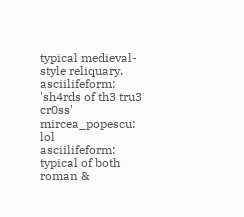typical medieval-style reliquary.
asciilifeform: 'sh4rds of th3 tru3 cr0ss'
mircea_popescu: lol
asciilifeform: typical of both roman &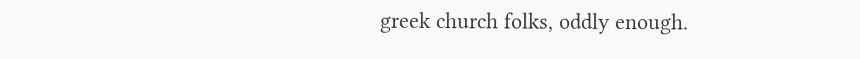greek church folks, oddly enough.